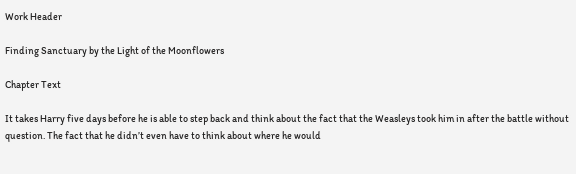Work Header

Finding Sanctuary by the Light of the Moonflowers

Chapter Text

It takes Harry five days before he is able to step back and think about the fact that the Weasleys took him in after the battle without question. The fact that he didn’t even have to think about where he would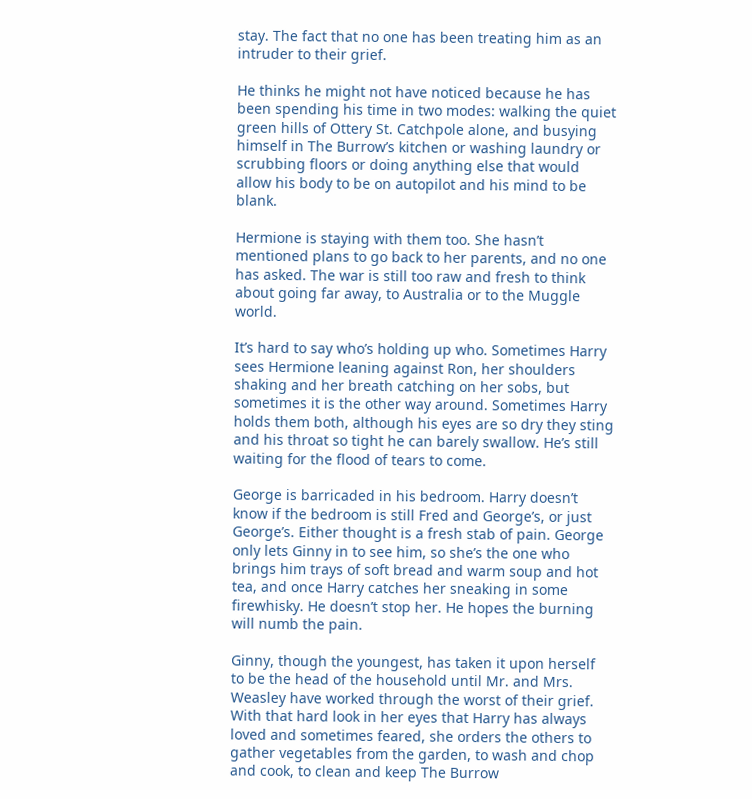stay. The fact that no one has been treating him as an intruder to their grief.

He thinks he might not have noticed because he has been spending his time in two modes: walking the quiet green hills of Ottery St. Catchpole alone, and busying himself in The Burrow’s kitchen or washing laundry or scrubbing floors or doing anything else that would allow his body to be on autopilot and his mind to be blank.

Hermione is staying with them too. She hasn’t mentioned plans to go back to her parents, and no one has asked. The war is still too raw and fresh to think about going far away, to Australia or to the Muggle world.

It’s hard to say who’s holding up who. Sometimes Harry sees Hermione leaning against Ron, her shoulders shaking and her breath catching on her sobs, but sometimes it is the other way around. Sometimes Harry holds them both, although his eyes are so dry they sting and his throat so tight he can barely swallow. He’s still waiting for the flood of tears to come.

George is barricaded in his bedroom. Harry doesn’t know if the bedroom is still Fred and George’s, or just George’s. Either thought is a fresh stab of pain. George only lets Ginny in to see him, so she’s the one who brings him trays of soft bread and warm soup and hot tea, and once Harry catches her sneaking in some firewhisky. He doesn’t stop her. He hopes the burning will numb the pain.

Ginny, though the youngest, has taken it upon herself to be the head of the household until Mr. and Mrs. Weasley have worked through the worst of their grief. With that hard look in her eyes that Harry has always loved and sometimes feared, she orders the others to gather vegetables from the garden, to wash and chop and cook, to clean and keep The Burrow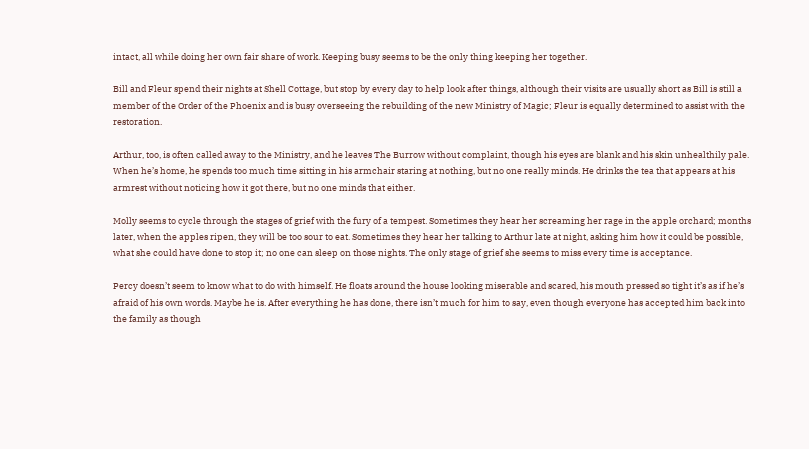intact, all while doing her own fair share of work. Keeping busy seems to be the only thing keeping her together.

Bill and Fleur spend their nights at Shell Cottage, but stop by every day to help look after things, although their visits are usually short as Bill is still a member of the Order of the Phoenix and is busy overseeing the rebuilding of the new Ministry of Magic; Fleur is equally determined to assist with the restoration.

Arthur, too, is often called away to the Ministry, and he leaves The Burrow without complaint, though his eyes are blank and his skin unhealthily pale. When he’s home, he spends too much time sitting in his armchair staring at nothing, but no one really minds. He drinks the tea that appears at his armrest without noticing how it got there, but no one minds that either.

Molly seems to cycle through the stages of grief with the fury of a tempest. Sometimes they hear her screaming her rage in the apple orchard; months later, when the apples ripen, they will be too sour to eat. Sometimes they hear her talking to Arthur late at night, asking him how it could be possible, what she could have done to stop it; no one can sleep on those nights. The only stage of grief she seems to miss every time is acceptance.

Percy doesn’t seem to know what to do with himself. He floats around the house looking miserable and scared, his mouth pressed so tight it’s as if he’s afraid of his own words. Maybe he is. After everything he has done, there isn’t much for him to say, even though everyone has accepted him back into the family as though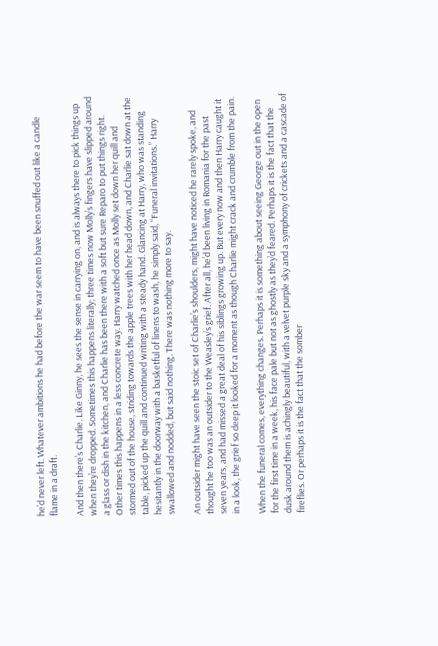he’d never left. Whatever ambitions he had before the war seem to have been snuffed out like a candle flame in a draft.

And then there’s Charlie. Like Ginny, he sees the sense in carrying on, and is always there to pick things up when they’re dropped. Sometimes this happens literally; three times now Molly’s fingers have slipped around a glass or dish in the kitchen, and Charlie has been there with a soft but sure Reparo to put things right. Other times this happens in a less concrete way. Harry watched once as Molly set down her quill and stormed out of the house, striding towards the apple trees with her head down, and Charlie sat down at the table, picked up the quill and continued writing with a steady hand. Glancing at Harry, who was standing hesitantly in the doorway with a basketful of linens to wash, he simply said, “Funeral invitations.” Harry swallowed and nodded, but said nothing. There was nothing more to say.

An outsider might have seen the stoic set of Charlie’s shoulders, might have noticed he rarely spoke, and thought he too was an outsider to the Weasley’s grief. After all, he’d been living in Romania for the past seven years, and had missed a great deal of his siblings growing up. But every now and then Harry caught it in a look, the grief so deep it looked for a moment as though Charlie might crack and crumble from the pain.

When the funeral comes, everything changes. Perhaps it is something about seeing George out in the open for the first time in a week, his face pale but not as ghostly as they’d feared. Perhaps it is the fact that the dusk around them is achingly beautiful, with a velvet purple sky and a symphony of crickets and a cascade of fireflies. Or perhaps it is the fact that the somber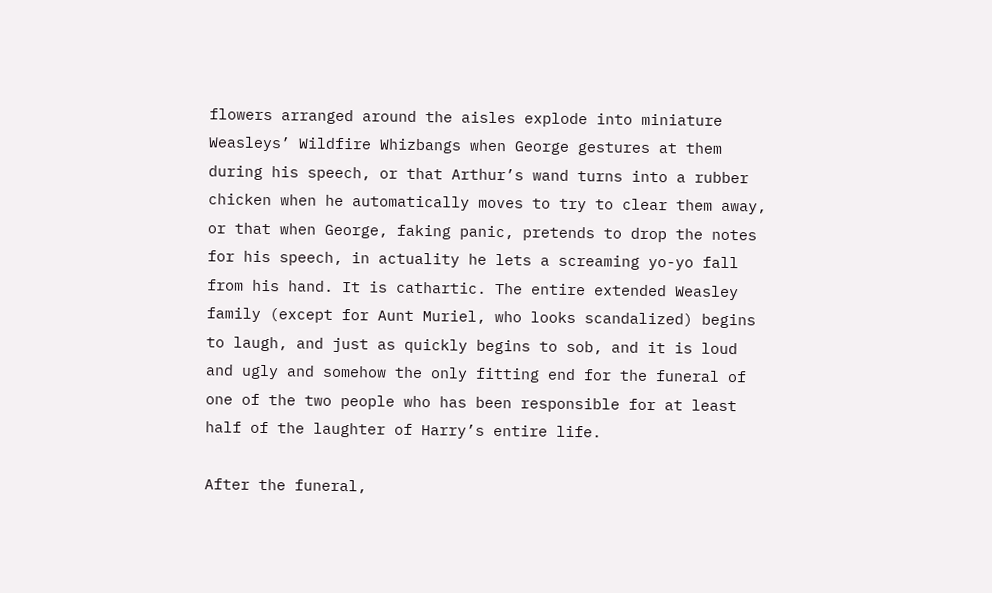flowers arranged around the aisles explode into miniature Weasleys’ Wildfire Whizbangs when George gestures at them during his speech, or that Arthur’s wand turns into a rubber chicken when he automatically moves to try to clear them away, or that when George, faking panic, pretends to drop the notes for his speech, in actuality he lets a screaming yo-yo fall from his hand. It is cathartic. The entire extended Weasley family (except for Aunt Muriel, who looks scandalized) begins to laugh, and just as quickly begins to sob, and it is loud and ugly and somehow the only fitting end for the funeral of one of the two people who has been responsible for at least half of the laughter of Harry’s entire life.

After the funeral,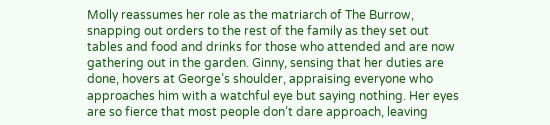Molly reassumes her role as the matriarch of The Burrow, snapping out orders to the rest of the family as they set out tables and food and drinks for those who attended and are now gathering out in the garden. Ginny, sensing that her duties are done, hovers at George’s shoulder, appraising everyone who approaches him with a watchful eye but saying nothing. Her eyes are so fierce that most people don’t dare approach, leaving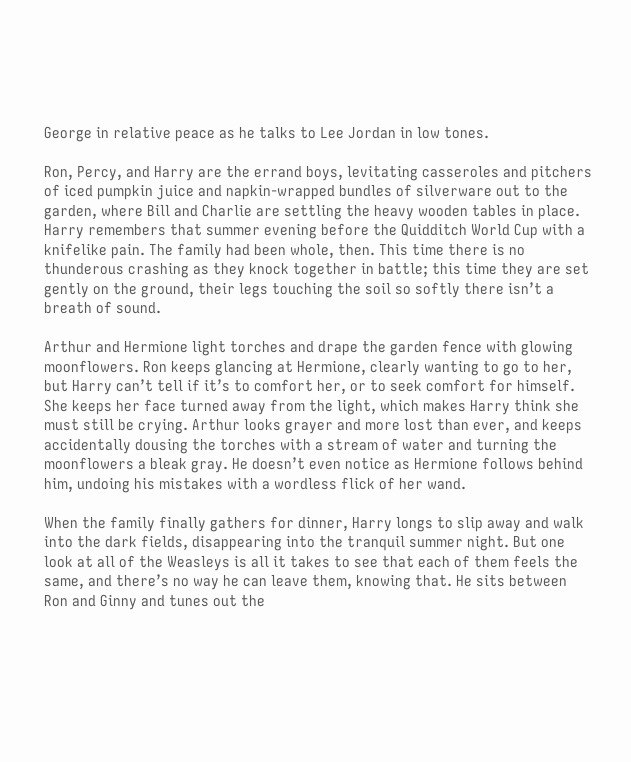George in relative peace as he talks to Lee Jordan in low tones.

Ron, Percy, and Harry are the errand boys, levitating casseroles and pitchers of iced pumpkin juice and napkin-wrapped bundles of silverware out to the garden, where Bill and Charlie are settling the heavy wooden tables in place. Harry remembers that summer evening before the Quidditch World Cup with a knifelike pain. The family had been whole, then. This time there is no thunderous crashing as they knock together in battle; this time they are set gently on the ground, their legs touching the soil so softly there isn’t a breath of sound.

Arthur and Hermione light torches and drape the garden fence with glowing moonflowers. Ron keeps glancing at Hermione, clearly wanting to go to her, but Harry can’t tell if it’s to comfort her, or to seek comfort for himself. She keeps her face turned away from the light, which makes Harry think she must still be crying. Arthur looks grayer and more lost than ever, and keeps accidentally dousing the torches with a stream of water and turning the moonflowers a bleak gray. He doesn’t even notice as Hermione follows behind him, undoing his mistakes with a wordless flick of her wand.

When the family finally gathers for dinner, Harry longs to slip away and walk into the dark fields, disappearing into the tranquil summer night. But one look at all of the Weasleys is all it takes to see that each of them feels the same, and there’s no way he can leave them, knowing that. He sits between Ron and Ginny and tunes out the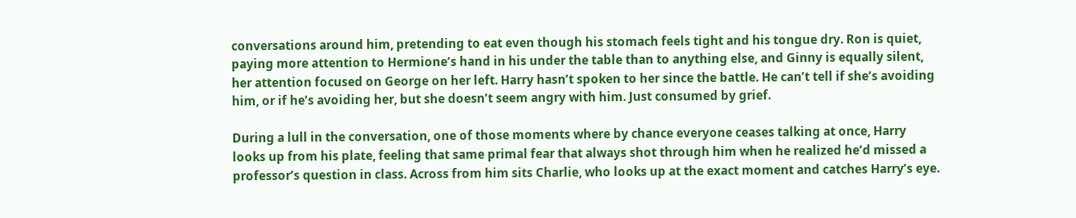conversations around him, pretending to eat even though his stomach feels tight and his tongue dry. Ron is quiet, paying more attention to Hermione’s hand in his under the table than to anything else, and Ginny is equally silent, her attention focused on George on her left. Harry hasn’t spoken to her since the battle. He can’t tell if she’s avoiding him, or if he’s avoiding her, but she doesn’t seem angry with him. Just consumed by grief.

During a lull in the conversation, one of those moments where by chance everyone ceases talking at once, Harry looks up from his plate, feeling that same primal fear that always shot through him when he realized he’d missed a professor’s question in class. Across from him sits Charlie, who looks up at the exact moment and catches Harry’s eye.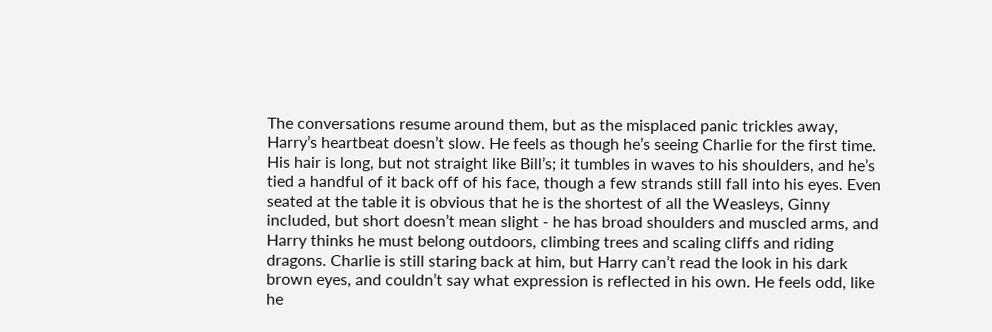The conversations resume around them, but as the misplaced panic trickles away, Harry’s heartbeat doesn’t slow. He feels as though he’s seeing Charlie for the first time. His hair is long, but not straight like Bill’s; it tumbles in waves to his shoulders, and he’s tied a handful of it back off of his face, though a few strands still fall into his eyes. Even seated at the table it is obvious that he is the shortest of all the Weasleys, Ginny included, but short doesn’t mean slight - he has broad shoulders and muscled arms, and Harry thinks he must belong outdoors, climbing trees and scaling cliffs and riding dragons. Charlie is still staring back at him, but Harry can’t read the look in his dark brown eyes, and couldn’t say what expression is reflected in his own. He feels odd, like he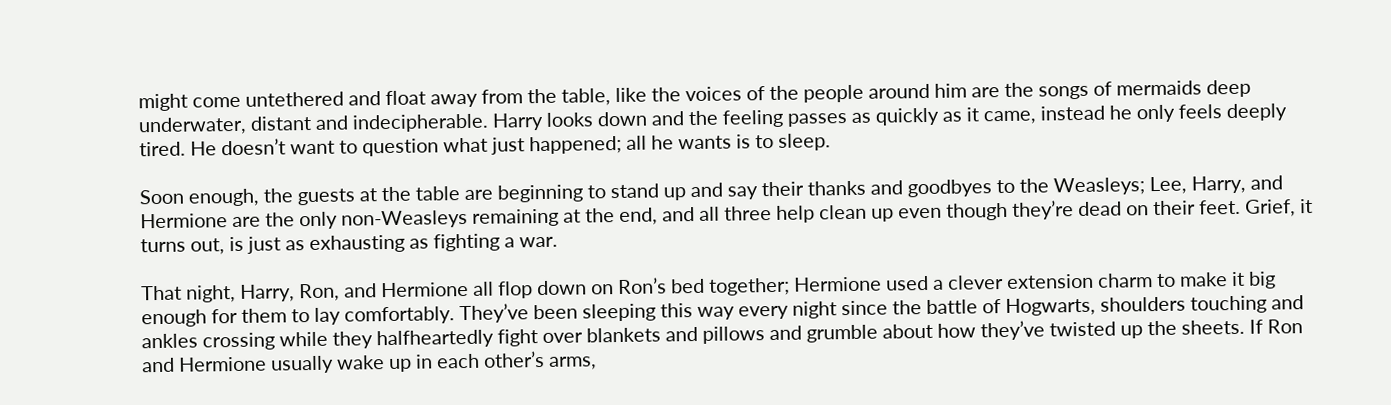might come untethered and float away from the table, like the voices of the people around him are the songs of mermaids deep underwater, distant and indecipherable. Harry looks down and the feeling passes as quickly as it came, instead he only feels deeply tired. He doesn’t want to question what just happened; all he wants is to sleep.

Soon enough, the guests at the table are beginning to stand up and say their thanks and goodbyes to the Weasleys; Lee, Harry, and Hermione are the only non-Weasleys remaining at the end, and all three help clean up even though they’re dead on their feet. Grief, it turns out, is just as exhausting as fighting a war.

That night, Harry, Ron, and Hermione all flop down on Ron’s bed together; Hermione used a clever extension charm to make it big enough for them to lay comfortably. They’ve been sleeping this way every night since the battle of Hogwarts, shoulders touching and ankles crossing while they halfheartedly fight over blankets and pillows and grumble about how they’ve twisted up the sheets. If Ron and Hermione usually wake up in each other’s arms,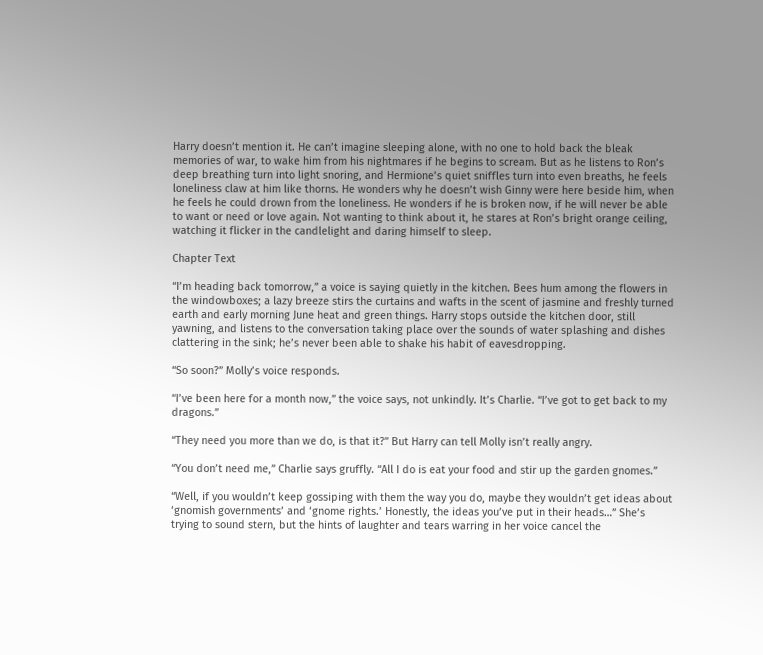Harry doesn’t mention it. He can’t imagine sleeping alone, with no one to hold back the bleak memories of war, to wake him from his nightmares if he begins to scream. But as he listens to Ron’s deep breathing turn into light snoring, and Hermione’s quiet sniffles turn into even breaths, he feels loneliness claw at him like thorns. He wonders why he doesn’t wish Ginny were here beside him, when he feels he could drown from the loneliness. He wonders if he is broken now, if he will never be able to want or need or love again. Not wanting to think about it, he stares at Ron’s bright orange ceiling, watching it flicker in the candlelight and daring himself to sleep.

Chapter Text

“I’m heading back tomorrow,” a voice is saying quietly in the kitchen. Bees hum among the flowers in the windowboxes; a lazy breeze stirs the curtains and wafts in the scent of jasmine and freshly turned earth and early morning June heat and green things. Harry stops outside the kitchen door, still yawning, and listens to the conversation taking place over the sounds of water splashing and dishes clattering in the sink; he’s never been able to shake his habit of eavesdropping.

“So soon?” Molly’s voice responds.

“I’ve been here for a month now,” the voice says, not unkindly. It’s Charlie. “I’ve got to get back to my dragons.”

“They need you more than we do, is that it?” But Harry can tell Molly isn’t really angry.

“You don’t need me,” Charlie says gruffly. “All I do is eat your food and stir up the garden gnomes.”

“Well, if you wouldn’t keep gossiping with them the way you do, maybe they wouldn’t get ideas about ‘gnomish governments’ and ‘gnome rights.’ Honestly, the ideas you’ve put in their heads…” She’s trying to sound stern, but the hints of laughter and tears warring in her voice cancel the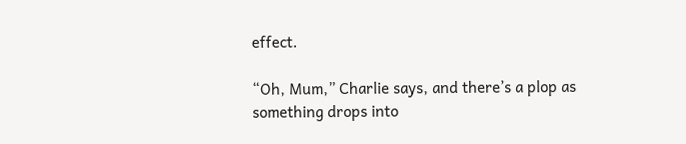effect.

“Oh, Mum,” Charlie says, and there’s a plop as something drops into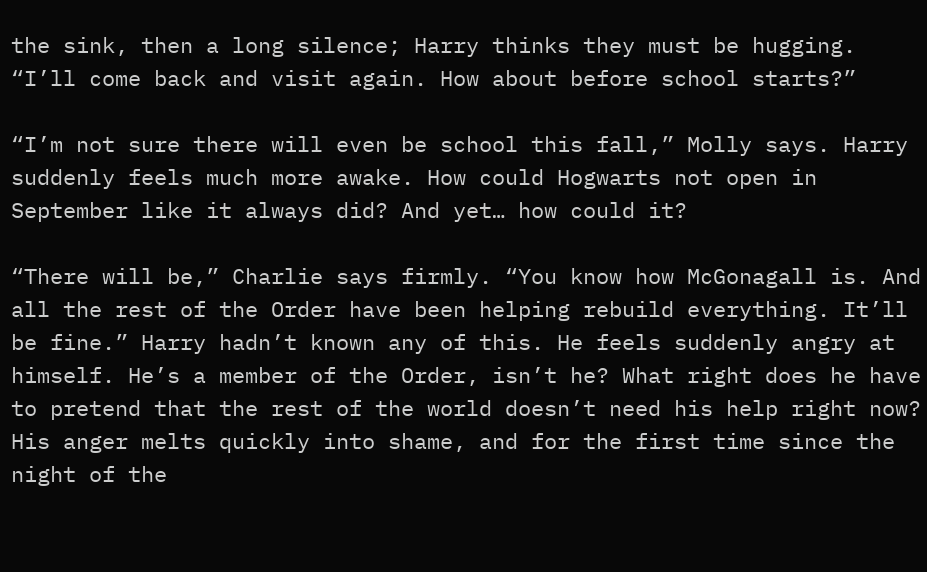the sink, then a long silence; Harry thinks they must be hugging. “I’ll come back and visit again. How about before school starts?”

“I’m not sure there will even be school this fall,” Molly says. Harry suddenly feels much more awake. How could Hogwarts not open in September like it always did? And yet… how could it?

“There will be,” Charlie says firmly. “You know how McGonagall is. And all the rest of the Order have been helping rebuild everything. It’ll be fine.” Harry hadn’t known any of this. He feels suddenly angry at himself. He’s a member of the Order, isn’t he? What right does he have to pretend that the rest of the world doesn’t need his help right now? His anger melts quickly into shame, and for the first time since the night of the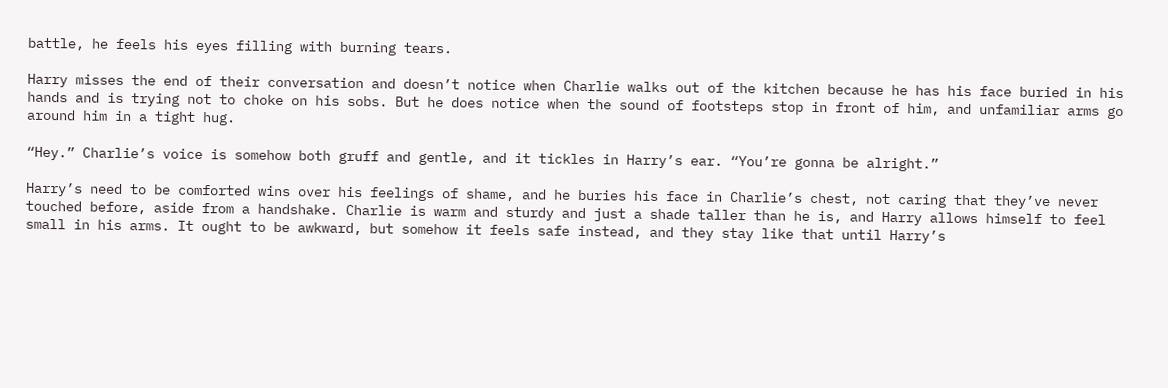battle, he feels his eyes filling with burning tears.

Harry misses the end of their conversation and doesn’t notice when Charlie walks out of the kitchen because he has his face buried in his hands and is trying not to choke on his sobs. But he does notice when the sound of footsteps stop in front of him, and unfamiliar arms go around him in a tight hug.

“Hey.” Charlie’s voice is somehow both gruff and gentle, and it tickles in Harry’s ear. “You’re gonna be alright.”

Harry’s need to be comforted wins over his feelings of shame, and he buries his face in Charlie’s chest, not caring that they’ve never touched before, aside from a handshake. Charlie is warm and sturdy and just a shade taller than he is, and Harry allows himself to feel small in his arms. It ought to be awkward, but somehow it feels safe instead, and they stay like that until Harry’s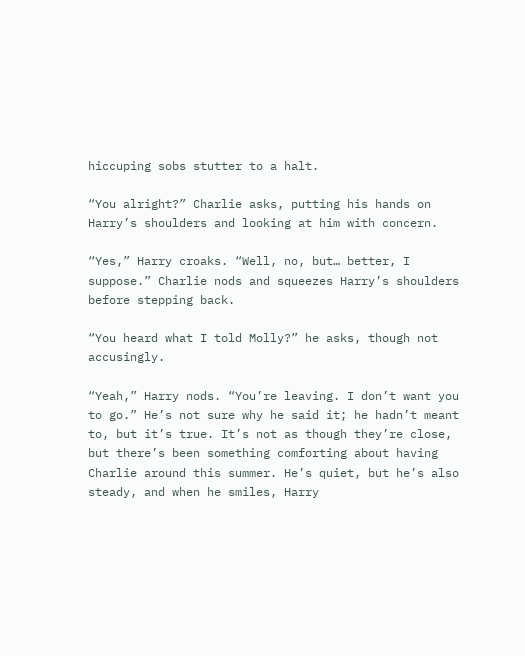hiccuping sobs stutter to a halt.

“You alright?” Charlie asks, putting his hands on Harry’s shoulders and looking at him with concern.

“Yes,” Harry croaks. “Well, no, but… better, I suppose.” Charlie nods and squeezes Harry’s shoulders before stepping back.

“You heard what I told Molly?” he asks, though not accusingly.

“Yeah,” Harry nods. “You’re leaving. I don’t want you to go.” He’s not sure why he said it; he hadn’t meant to, but it’s true. It’s not as though they’re close, but there’s been something comforting about having Charlie around this summer. He’s quiet, but he’s also steady, and when he smiles, Harry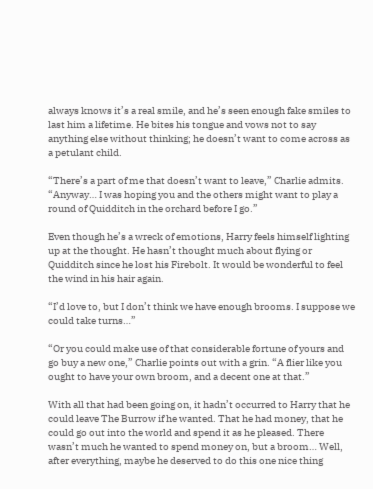always knows it’s a real smile, and he’s seen enough fake smiles to last him a lifetime. He bites his tongue and vows not to say anything else without thinking; he doesn’t want to come across as a petulant child.

“There’s a part of me that doesn’t want to leave,” Charlie admits. “Anyway… I was hoping you and the others might want to play a round of Quidditch in the orchard before I go.”

Even though he’s a wreck of emotions, Harry feels himself lighting up at the thought. He hasn’t thought much about flying or Quidditch since he lost his Firebolt. It would be wonderful to feel the wind in his hair again.

“I’d love to, but I don’t think we have enough brooms. I suppose we could take turns…”

“Or you could make use of that considerable fortune of yours and go buy a new one,” Charlie points out with a grin. “A flier like you ought to have your own broom, and a decent one at that.”

With all that had been going on, it hadn’t occurred to Harry that he could leave The Burrow if he wanted. That he had money, that he could go out into the world and spend it as he pleased. There wasn’t much he wanted to spend money on, but a broom… Well, after everything, maybe he deserved to do this one nice thing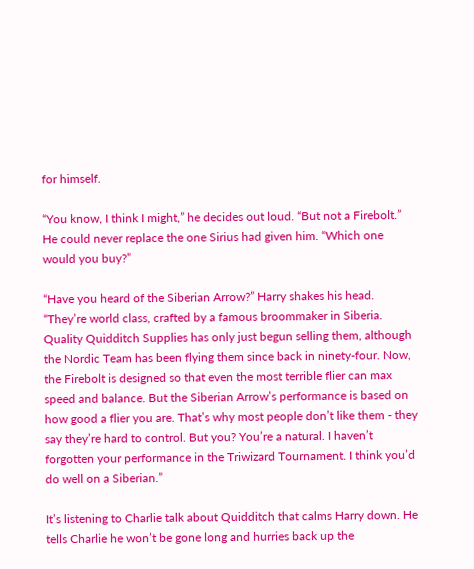for himself.

“You know, I think I might,” he decides out loud. “But not a Firebolt.” He could never replace the one Sirius had given him. “Which one would you buy?”

“Have you heard of the Siberian Arrow?” Harry shakes his head. “They’re world class, crafted by a famous broommaker in Siberia. Quality Quidditch Supplies has only just begun selling them, although the Nordic Team has been flying them since back in ninety-four. Now, the Firebolt is designed so that even the most terrible flier can max speed and balance. But the Siberian Arrow’s performance is based on how good a flier you are. That’s why most people don’t like them - they say they’re hard to control. But you? You’re a natural. I haven’t forgotten your performance in the Triwizard Tournament. I think you’d do well on a Siberian.”

It’s listening to Charlie talk about Quidditch that calms Harry down. He tells Charlie he won’t be gone long and hurries back up the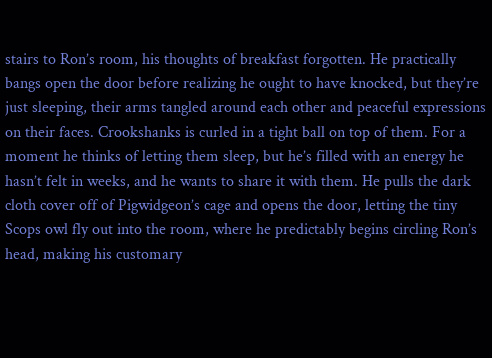stairs to Ron’s room, his thoughts of breakfast forgotten. He practically bangs open the door before realizing he ought to have knocked, but they’re just sleeping, their arms tangled around each other and peaceful expressions on their faces. Crookshanks is curled in a tight ball on top of them. For a moment he thinks of letting them sleep, but he’s filled with an energy he hasn’t felt in weeks, and he wants to share it with them. He pulls the dark cloth cover off of Pigwidgeon’s cage and opens the door, letting the tiny Scops owl fly out into the room, where he predictably begins circling Ron’s head, making his customary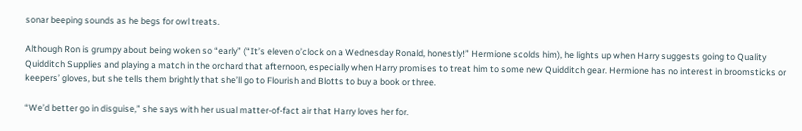sonar beeping sounds as he begs for owl treats.

Although Ron is grumpy about being woken so “early” (“It’s eleven o’clock on a Wednesday Ronald, honestly!” Hermione scolds him), he lights up when Harry suggests going to Quality Quidditch Supplies and playing a match in the orchard that afternoon, especially when Harry promises to treat him to some new Quidditch gear. Hermione has no interest in broomsticks or keepers’ gloves, but she tells them brightly that she’ll go to Flourish and Blotts to buy a book or three.

“We’d better go in disguise,” she says with her usual matter-of-fact air that Harry loves her for.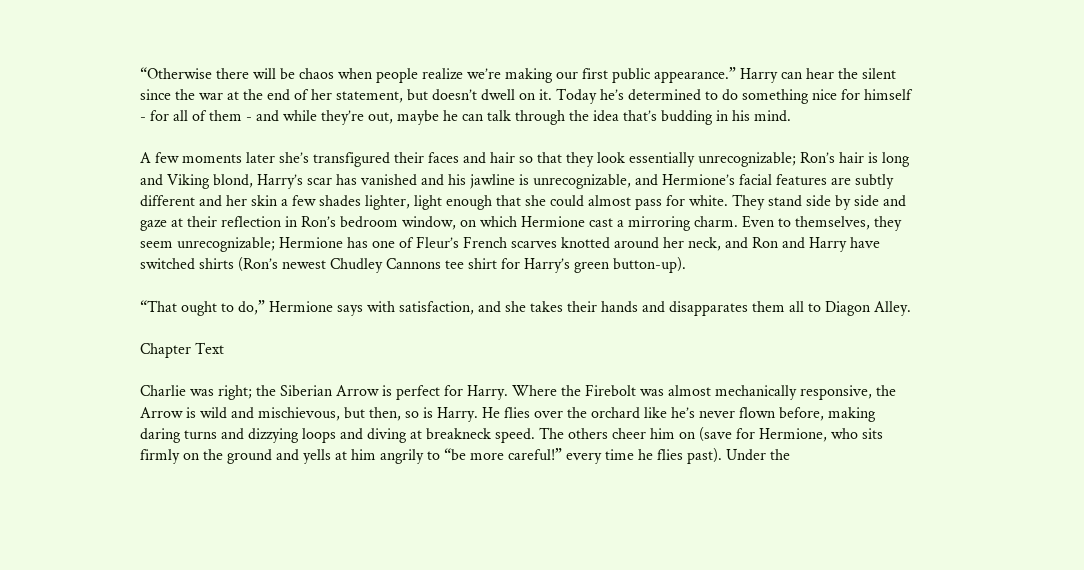“Otherwise there will be chaos when people realize we’re making our first public appearance.” Harry can hear the silent since the war at the end of her statement, but doesn’t dwell on it. Today he’s determined to do something nice for himself - for all of them - and while they’re out, maybe he can talk through the idea that’s budding in his mind.

A few moments later she’s transfigured their faces and hair so that they look essentially unrecognizable; Ron’s hair is long and Viking blond, Harry’s scar has vanished and his jawline is unrecognizable, and Hermione’s facial features are subtly different and her skin a few shades lighter, light enough that she could almost pass for white. They stand side by side and gaze at their reflection in Ron’s bedroom window, on which Hermione cast a mirroring charm. Even to themselves, they seem unrecognizable; Hermione has one of Fleur’s French scarves knotted around her neck, and Ron and Harry have switched shirts (Ron’s newest Chudley Cannons tee shirt for Harry’s green button-up).

“That ought to do,” Hermione says with satisfaction, and she takes their hands and disapparates them all to Diagon Alley.

Chapter Text

Charlie was right; the Siberian Arrow is perfect for Harry. Where the Firebolt was almost mechanically responsive, the Arrow is wild and mischievous, but then, so is Harry. He flies over the orchard like he’s never flown before, making daring turns and dizzying loops and diving at breakneck speed. The others cheer him on (save for Hermione, who sits firmly on the ground and yells at him angrily to “be more careful!” every time he flies past). Under the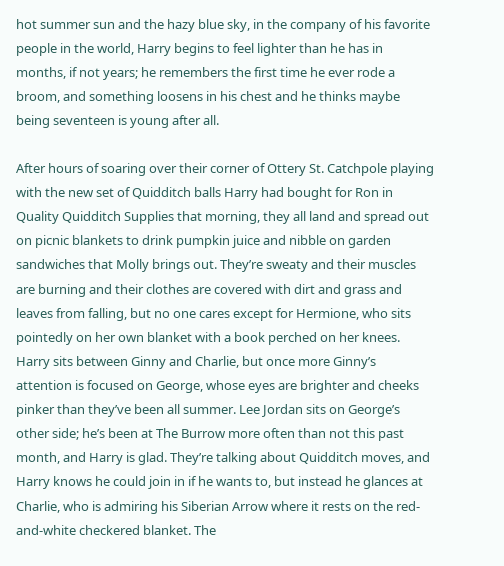hot summer sun and the hazy blue sky, in the company of his favorite people in the world, Harry begins to feel lighter than he has in months, if not years; he remembers the first time he ever rode a broom, and something loosens in his chest and he thinks maybe being seventeen is young after all.

After hours of soaring over their corner of Ottery St. Catchpole playing with the new set of Quidditch balls Harry had bought for Ron in Quality Quidditch Supplies that morning, they all land and spread out on picnic blankets to drink pumpkin juice and nibble on garden sandwiches that Molly brings out. They’re sweaty and their muscles are burning and their clothes are covered with dirt and grass and leaves from falling, but no one cares except for Hermione, who sits pointedly on her own blanket with a book perched on her knees. Harry sits between Ginny and Charlie, but once more Ginny’s attention is focused on George, whose eyes are brighter and cheeks pinker than they’ve been all summer. Lee Jordan sits on George’s other side; he’s been at The Burrow more often than not this past month, and Harry is glad. They’re talking about Quidditch moves, and Harry knows he could join in if he wants to, but instead he glances at Charlie, who is admiring his Siberian Arrow where it rests on the red-and-white checkered blanket. The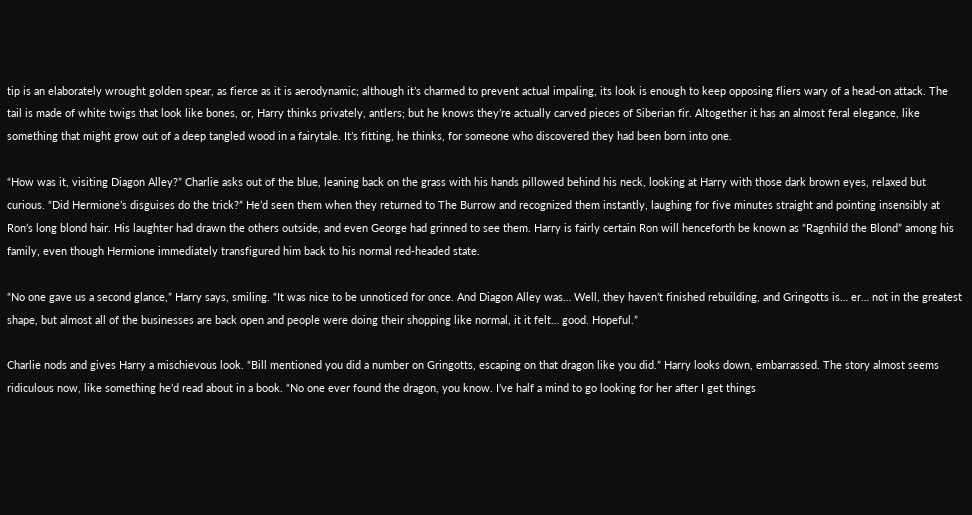tip is an elaborately wrought golden spear, as fierce as it is aerodynamic; although it’s charmed to prevent actual impaling, its look is enough to keep opposing fliers wary of a head-on attack. The tail is made of white twigs that look like bones, or, Harry thinks privately, antlers; but he knows they’re actually carved pieces of Siberian fir. Altogether it has an almost feral elegance, like something that might grow out of a deep tangled wood in a fairytale. It’s fitting, he thinks, for someone who discovered they had been born into one.

“How was it, visiting Diagon Alley?” Charlie asks out of the blue, leaning back on the grass with his hands pillowed behind his neck, looking at Harry with those dark brown eyes, relaxed but curious. “Did Hermione’s disguises do the trick?” He’d seen them when they returned to The Burrow and recognized them instantly, laughing for five minutes straight and pointing insensibly at Ron’s long blond hair. His laughter had drawn the others outside, and even George had grinned to see them. Harry is fairly certain Ron will henceforth be known as “Ragnhild the Blond” among his family, even though Hermione immediately transfigured him back to his normal red-headed state.

“No one gave us a second glance,” Harry says, smiling. “It was nice to be unnoticed for once. And Diagon Alley was… Well, they haven’t finished rebuilding, and Gringotts is… er… not in the greatest shape, but almost all of the businesses are back open and people were doing their shopping like normal, it it felt… good. Hopeful.”

Charlie nods and gives Harry a mischievous look. “Bill mentioned you did a number on Gringotts, escaping on that dragon like you did.” Harry looks down, embarrassed. The story almost seems ridiculous now, like something he’d read about in a book. “No one ever found the dragon, you know. I’ve half a mind to go looking for her after I get things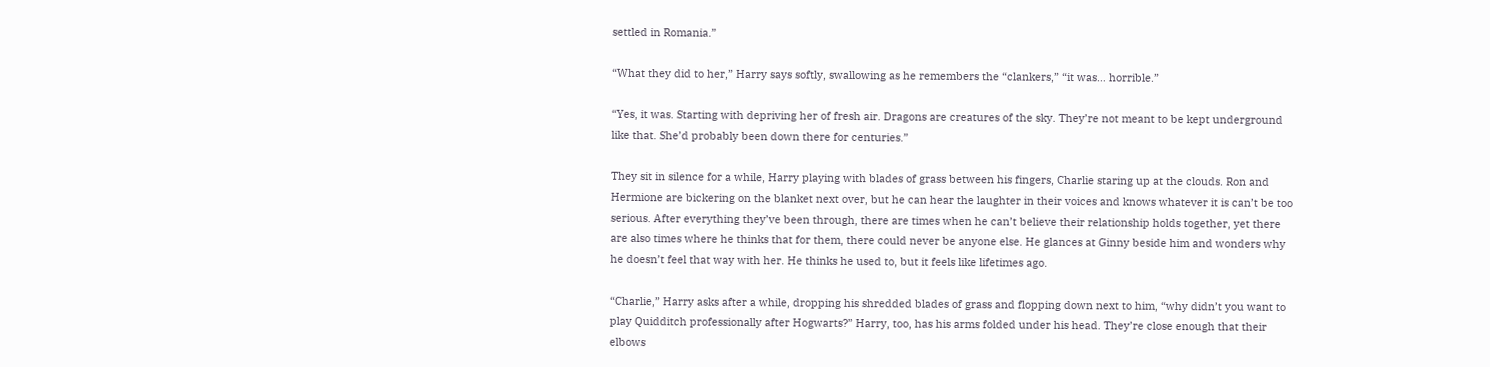settled in Romania.”

“What they did to her,” Harry says softly, swallowing as he remembers the “clankers,” “it was… horrible.”

“Yes, it was. Starting with depriving her of fresh air. Dragons are creatures of the sky. They’re not meant to be kept underground like that. She’d probably been down there for centuries.”

They sit in silence for a while, Harry playing with blades of grass between his fingers, Charlie staring up at the clouds. Ron and Hermione are bickering on the blanket next over, but he can hear the laughter in their voices and knows whatever it is can’t be too serious. After everything they’ve been through, there are times when he can’t believe their relationship holds together, yet there are also times where he thinks that for them, there could never be anyone else. He glances at Ginny beside him and wonders why he doesn’t feel that way with her. He thinks he used to, but it feels like lifetimes ago.

“Charlie,” Harry asks after a while, dropping his shredded blades of grass and flopping down next to him, “why didn’t you want to play Quidditch professionally after Hogwarts?” Harry, too, has his arms folded under his head. They’re close enough that their elbows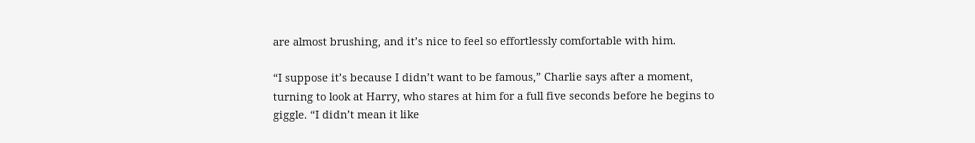are almost brushing, and it’s nice to feel so effortlessly comfortable with him.

“I suppose it’s because I didn’t want to be famous,” Charlie says after a moment, turning to look at Harry, who stares at him for a full five seconds before he begins to giggle. “I didn’t mean it like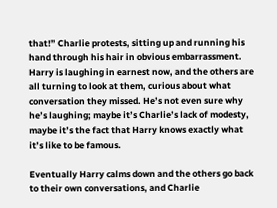that!” Charlie protests, sitting up and running his hand through his hair in obvious embarrassment. Harry is laughing in earnest now, and the others are all turning to look at them, curious about what conversation they missed. He’s not even sure why he’s laughing; maybe it’s Charlie’s lack of modesty, maybe it’s the fact that Harry knows exactly what it’s like to be famous.

Eventually Harry calms down and the others go back to their own conversations, and Charlie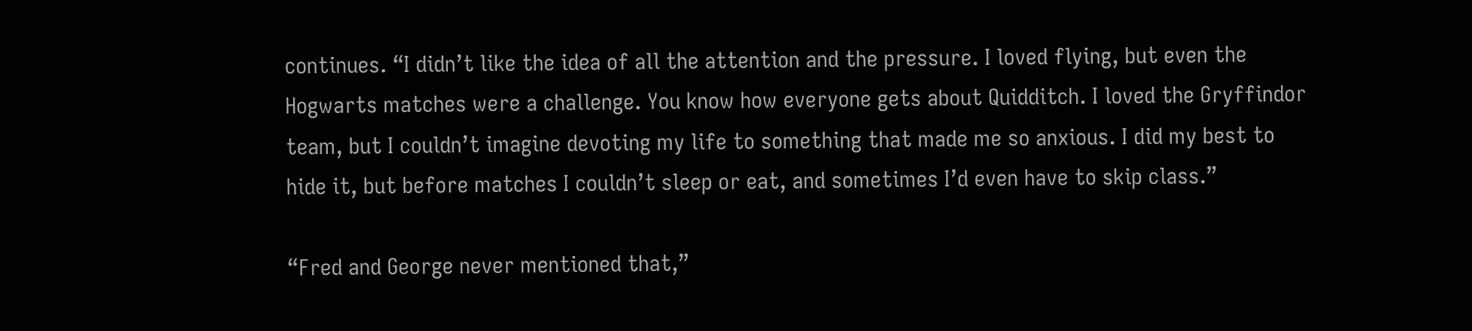continues. “I didn’t like the idea of all the attention and the pressure. I loved flying, but even the Hogwarts matches were a challenge. You know how everyone gets about Quidditch. I loved the Gryffindor team, but I couldn’t imagine devoting my life to something that made me so anxious. I did my best to hide it, but before matches I couldn’t sleep or eat, and sometimes I’d even have to skip class.”

“Fred and George never mentioned that,”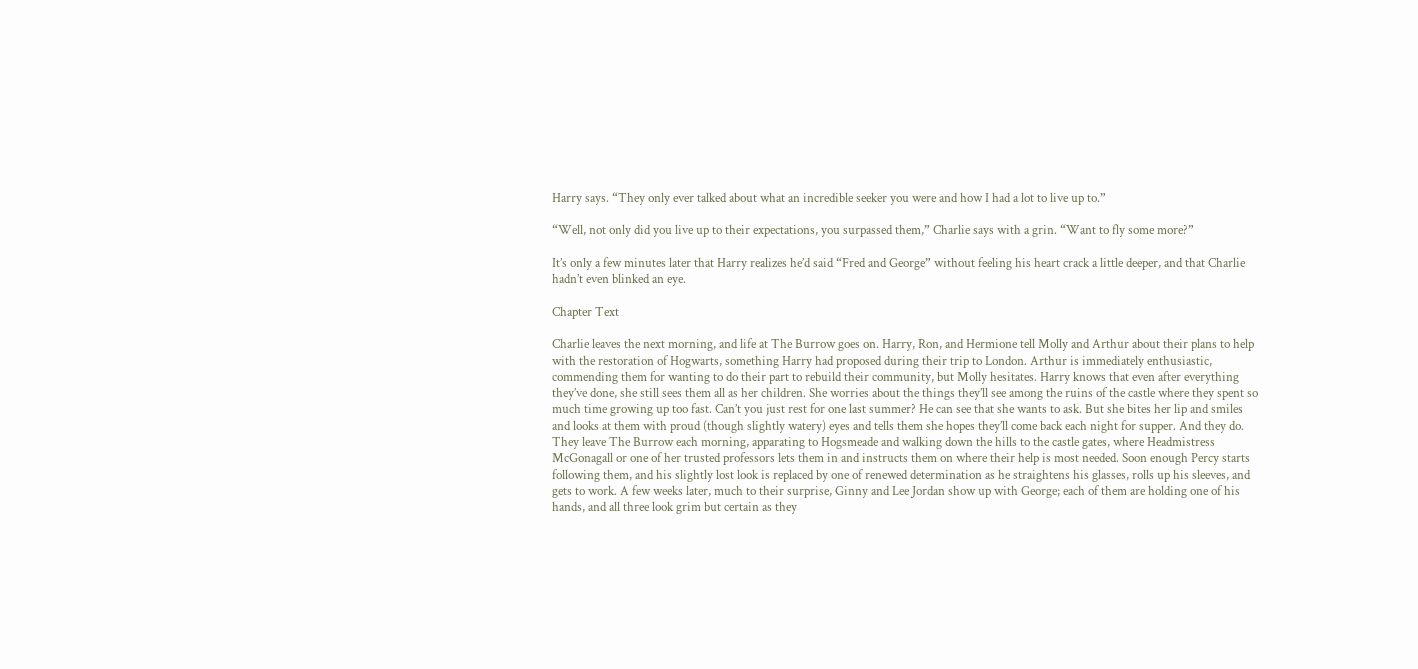Harry says. “They only ever talked about what an incredible seeker you were and how I had a lot to live up to.”

“Well, not only did you live up to their expectations, you surpassed them,” Charlie says with a grin. “Want to fly some more?”

It’s only a few minutes later that Harry realizes he’d said “Fred and George” without feeling his heart crack a little deeper, and that Charlie hadn’t even blinked an eye.

Chapter Text

Charlie leaves the next morning, and life at The Burrow goes on. Harry, Ron, and Hermione tell Molly and Arthur about their plans to help with the restoration of Hogwarts, something Harry had proposed during their trip to London. Arthur is immediately enthusiastic, commending them for wanting to do their part to rebuild their community, but Molly hesitates. Harry knows that even after everything they’ve done, she still sees them all as her children. She worries about the things they’ll see among the ruins of the castle where they spent so much time growing up too fast. Can’t you just rest for one last summer? He can see that she wants to ask. But she bites her lip and smiles and looks at them with proud (though slightly watery) eyes and tells them she hopes they’ll come back each night for supper. And they do. They leave The Burrow each morning, apparating to Hogsmeade and walking down the hills to the castle gates, where Headmistress McGonagall or one of her trusted professors lets them in and instructs them on where their help is most needed. Soon enough Percy starts following them, and his slightly lost look is replaced by one of renewed determination as he straightens his glasses, rolls up his sleeves, and gets to work. A few weeks later, much to their surprise, Ginny and Lee Jordan show up with George; each of them are holding one of his hands, and all three look grim but certain as they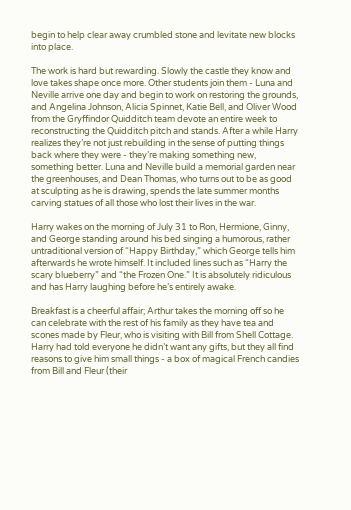begin to help clear away crumbled stone and levitate new blocks into place.

The work is hard but rewarding. Slowly the castle they know and love takes shape once more. Other students join them - Luna and Neville arrive one day and begin to work on restoring the grounds, and Angelina Johnson, Alicia Spinnet, Katie Bell, and Oliver Wood from the Gryffindor Quidditch team devote an entire week to reconstructing the Quidditch pitch and stands. After a while Harry realizes they’re not just rebuilding in the sense of putting things back where they were - they’re making something new, something better. Luna and Neville build a memorial garden near the greenhouses, and Dean Thomas, who turns out to be as good at sculpting as he is drawing, spends the late summer months carving statues of all those who lost their lives in the war.

Harry wakes on the morning of July 31 to Ron, Hermione, Ginny, and George standing around his bed singing a humorous, rather untraditional version of “Happy Birthday,” which George tells him afterwards he wrote himself. It included lines such as “Harry the scary blueberry” and “the Frozen One.” It is absolutely ridiculous and has Harry laughing before he’s entirely awake.

Breakfast is a cheerful affair; Arthur takes the morning off so he can celebrate with the rest of his family as they have tea and scones made by Fleur, who is visiting with Bill from Shell Cottage. Harry had told everyone he didn’t want any gifts, but they all find reasons to give him small things - a box of magical French candies from Bill and Fleur (their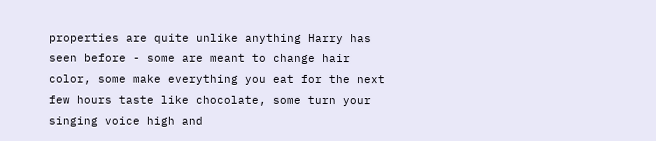properties are quite unlike anything Harry has seen before - some are meant to change hair color, some make everything you eat for the next few hours taste like chocolate, some turn your singing voice high and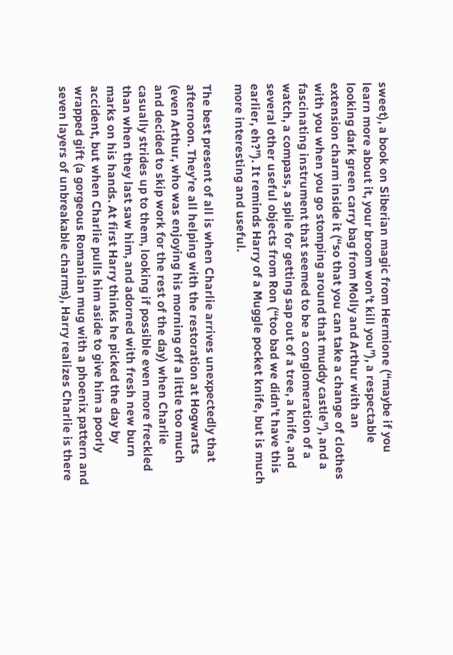sweet), a book on Siberian magic from Hermione (“maybe if you learn more about it, your broom won’t kill you”), a respectable looking dark green carry bag from Molly and Arthur with an extension charm inside it (“so that you can take a change of clothes with you when you go stomping around that muddy castle”), and a fascinating instrument that seemed to be a conglomeration of a watch, a compass, a spile for getting sap out of a tree, a knife, and several other useful objects from Ron (“too bad we didn’t have this earlier, eh?”). It reminds Harry of a Muggle pocket knife, but is much more interesting and useful.

The best present of all is when Charlie arrives unexpectedly that afternoon. They’re all helping with the restoration at Hogwarts (even Arthur, who was enjoying his morning off a little too much and decided to skip work for the rest of the day) when Charlie casually strides up to them, looking if possible even more freckled than when they last saw him, and adorned with fresh new burn marks on his hands. At first Harry thinks he picked the day by accident, but when Charlie pulls him aside to give him a poorly wrapped gift (a gorgeous Romanian mug with a phoenix pattern and seven layers of unbreakable charms), Harry realizes Charlie is there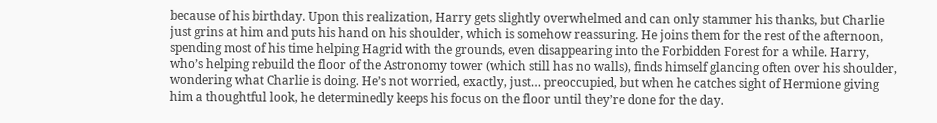because of his birthday. Upon this realization, Harry gets slightly overwhelmed and can only stammer his thanks, but Charlie just grins at him and puts his hand on his shoulder, which is somehow reassuring. He joins them for the rest of the afternoon, spending most of his time helping Hagrid with the grounds, even disappearing into the Forbidden Forest for a while. Harry, who’s helping rebuild the floor of the Astronomy tower (which still has no walls), finds himself glancing often over his shoulder, wondering what Charlie is doing. He’s not worried, exactly, just… preoccupied, but when he catches sight of Hermione giving him a thoughtful look, he determinedly keeps his focus on the floor until they’re done for the day.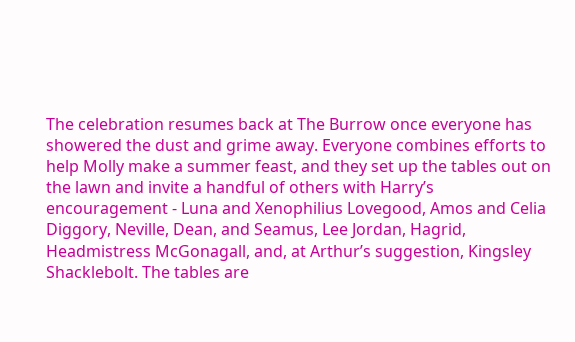The celebration resumes back at The Burrow once everyone has showered the dust and grime away. Everyone combines efforts to help Molly make a summer feast, and they set up the tables out on the lawn and invite a handful of others with Harry’s encouragement - Luna and Xenophilius Lovegood, Amos and Celia Diggory, Neville, Dean, and Seamus, Lee Jordan, Hagrid, Headmistress McGonagall, and, at Arthur’s suggestion, Kingsley Shacklebolt. The tables are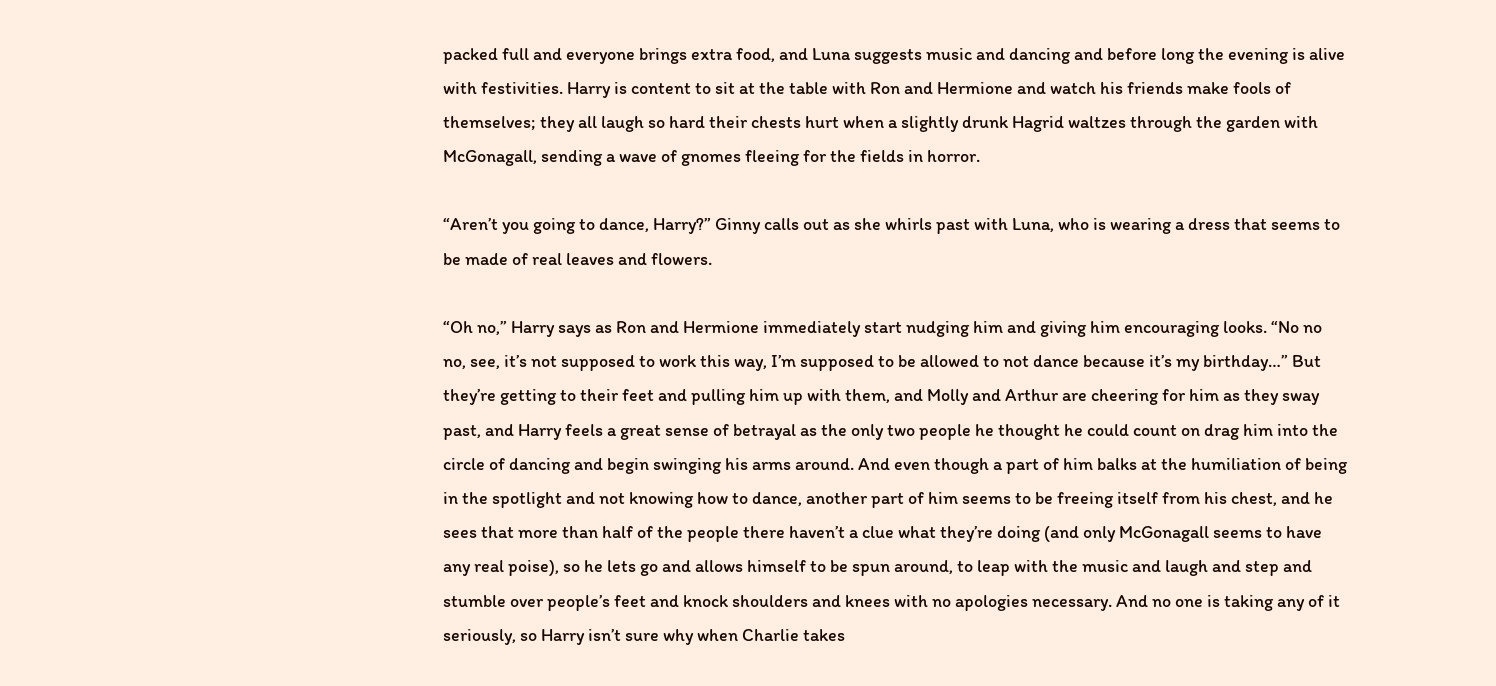packed full and everyone brings extra food, and Luna suggests music and dancing and before long the evening is alive with festivities. Harry is content to sit at the table with Ron and Hermione and watch his friends make fools of themselves; they all laugh so hard their chests hurt when a slightly drunk Hagrid waltzes through the garden with McGonagall, sending a wave of gnomes fleeing for the fields in horror.

“Aren’t you going to dance, Harry?” Ginny calls out as she whirls past with Luna, who is wearing a dress that seems to be made of real leaves and flowers.

“Oh no,” Harry says as Ron and Hermione immediately start nudging him and giving him encouraging looks. “No no no, see, it’s not supposed to work this way, I’m supposed to be allowed to not dance because it’s my birthday…” But they’re getting to their feet and pulling him up with them, and Molly and Arthur are cheering for him as they sway past, and Harry feels a great sense of betrayal as the only two people he thought he could count on drag him into the circle of dancing and begin swinging his arms around. And even though a part of him balks at the humiliation of being in the spotlight and not knowing how to dance, another part of him seems to be freeing itself from his chest, and he sees that more than half of the people there haven’t a clue what they’re doing (and only McGonagall seems to have any real poise), so he lets go and allows himself to be spun around, to leap with the music and laugh and step and stumble over people’s feet and knock shoulders and knees with no apologies necessary. And no one is taking any of it seriously, so Harry isn’t sure why when Charlie takes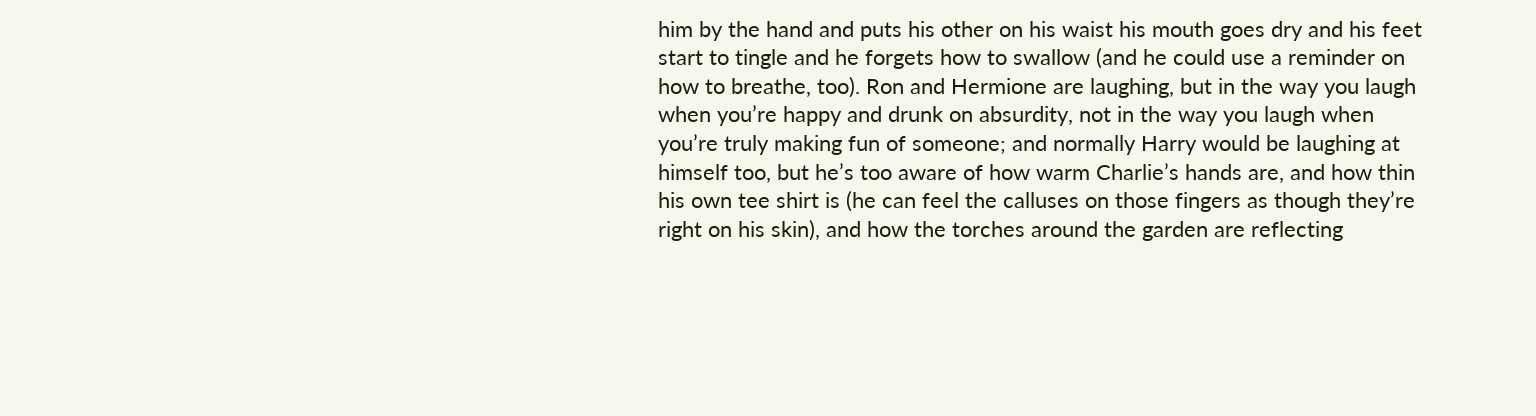him by the hand and puts his other on his waist his mouth goes dry and his feet start to tingle and he forgets how to swallow (and he could use a reminder on how to breathe, too). Ron and Hermione are laughing, but in the way you laugh when you’re happy and drunk on absurdity, not in the way you laugh when you’re truly making fun of someone; and normally Harry would be laughing at himself too, but he’s too aware of how warm Charlie’s hands are, and how thin his own tee shirt is (he can feel the calluses on those fingers as though they’re right on his skin), and how the torches around the garden are reflecting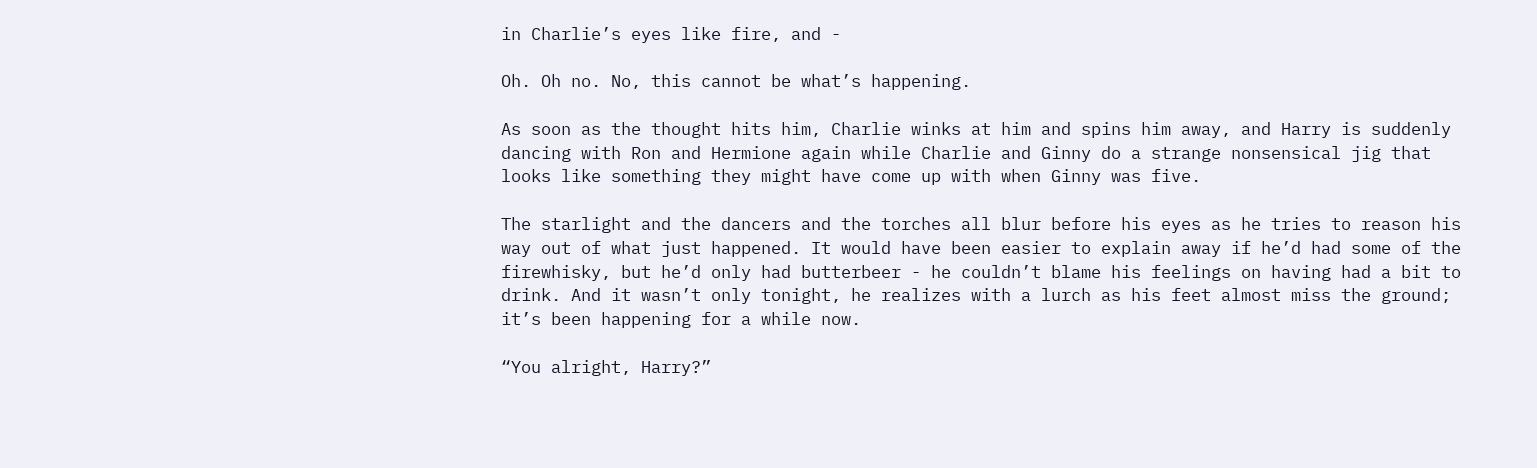in Charlie’s eyes like fire, and -

Oh. Oh no. No, this cannot be what’s happening.

As soon as the thought hits him, Charlie winks at him and spins him away, and Harry is suddenly dancing with Ron and Hermione again while Charlie and Ginny do a strange nonsensical jig that looks like something they might have come up with when Ginny was five.

The starlight and the dancers and the torches all blur before his eyes as he tries to reason his way out of what just happened. It would have been easier to explain away if he’d had some of the firewhisky, but he’d only had butterbeer - he couldn’t blame his feelings on having had a bit to drink. And it wasn’t only tonight, he realizes with a lurch as his feet almost miss the ground; it’s been happening for a while now.

“You alright, Harry?”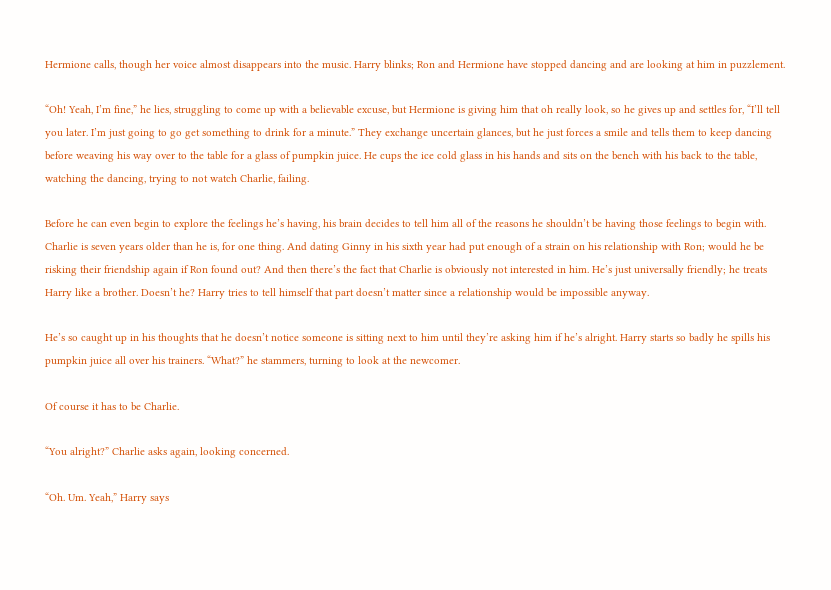Hermione calls, though her voice almost disappears into the music. Harry blinks; Ron and Hermione have stopped dancing and are looking at him in puzzlement.

“Oh! Yeah, I’m fine,” he lies, struggling to come up with a believable excuse, but Hermione is giving him that oh really look, so he gives up and settles for, “I’ll tell you later. I’m just going to go get something to drink for a minute.” They exchange uncertain glances, but he just forces a smile and tells them to keep dancing before weaving his way over to the table for a glass of pumpkin juice. He cups the ice cold glass in his hands and sits on the bench with his back to the table, watching the dancing, trying to not watch Charlie, failing.

Before he can even begin to explore the feelings he’s having, his brain decides to tell him all of the reasons he shouldn’t be having those feelings to begin with. Charlie is seven years older than he is, for one thing. And dating Ginny in his sixth year had put enough of a strain on his relationship with Ron; would he be risking their friendship again if Ron found out? And then there’s the fact that Charlie is obviously not interested in him. He’s just universally friendly; he treats Harry like a brother. Doesn’t he? Harry tries to tell himself that part doesn’t matter since a relationship would be impossible anyway.

He’s so caught up in his thoughts that he doesn’t notice someone is sitting next to him until they’re asking him if he’s alright. Harry starts so badly he spills his pumpkin juice all over his trainers. “What?” he stammers, turning to look at the newcomer.

Of course it has to be Charlie.

“You alright?” Charlie asks again, looking concerned.

“Oh. Um. Yeah,” Harry says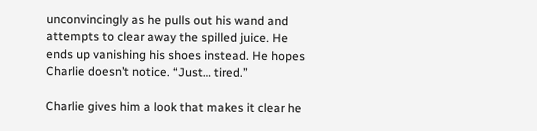unconvincingly as he pulls out his wand and attempts to clear away the spilled juice. He ends up vanishing his shoes instead. He hopes Charlie doesn’t notice. “Just… tired.”

Charlie gives him a look that makes it clear he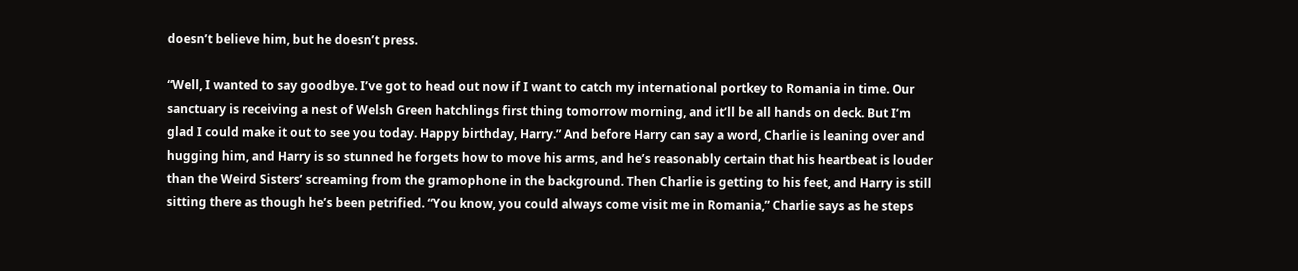doesn’t believe him, but he doesn’t press.

“Well, I wanted to say goodbye. I’ve got to head out now if I want to catch my international portkey to Romania in time. Our sanctuary is receiving a nest of Welsh Green hatchlings first thing tomorrow morning, and it’ll be all hands on deck. But I’m glad I could make it out to see you today. Happy birthday, Harry.” And before Harry can say a word, Charlie is leaning over and hugging him, and Harry is so stunned he forgets how to move his arms, and he’s reasonably certain that his heartbeat is louder than the Weird Sisters’ screaming from the gramophone in the background. Then Charlie is getting to his feet, and Harry is still sitting there as though he’s been petrified. “You know, you could always come visit me in Romania,” Charlie says as he steps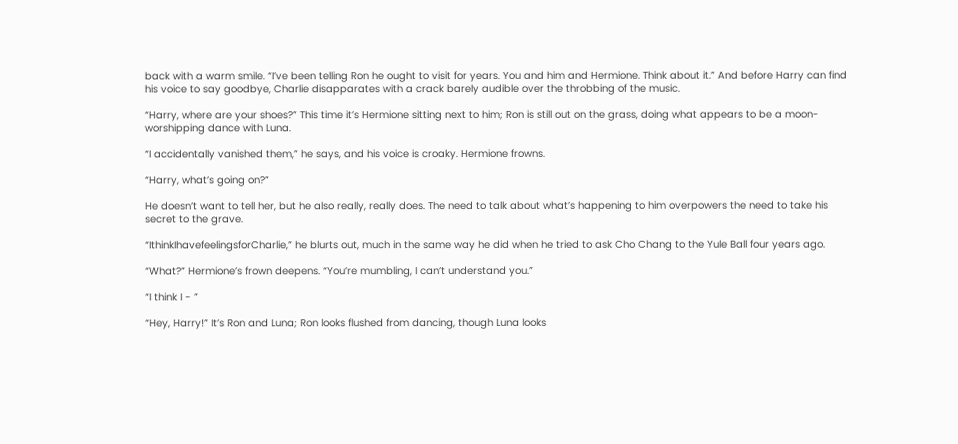back with a warm smile. “I’ve been telling Ron he ought to visit for years. You and him and Hermione. Think about it.” And before Harry can find his voice to say goodbye, Charlie disapparates with a crack barely audible over the throbbing of the music.

“Harry, where are your shoes?” This time it’s Hermione sitting next to him; Ron is still out on the grass, doing what appears to be a moon-worshipping dance with Luna.

“I accidentally vanished them,” he says, and his voice is croaky. Hermione frowns.

“Harry, what’s going on?”

He doesn’t want to tell her, but he also really, really does. The need to talk about what’s happening to him overpowers the need to take his secret to the grave.

“IthinkIhavefeelingsforCharlie,” he blurts out, much in the same way he did when he tried to ask Cho Chang to the Yule Ball four years ago.

“What?” Hermione’s frown deepens. “You’re mumbling, I can’t understand you.”

“I think I - ”

“Hey, Harry!” It’s Ron and Luna; Ron looks flushed from dancing, though Luna looks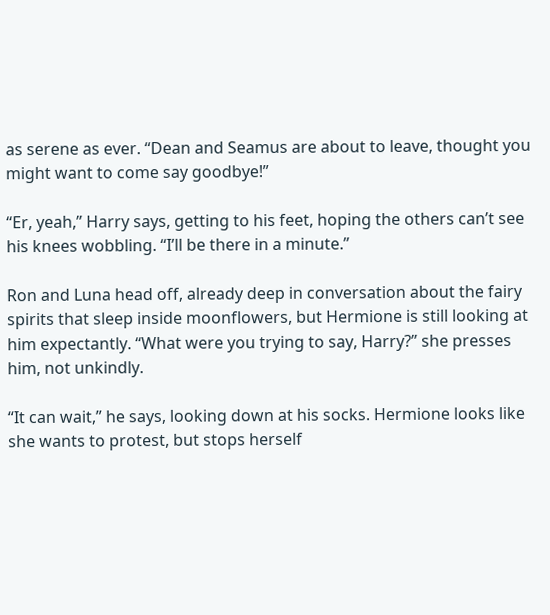as serene as ever. “Dean and Seamus are about to leave, thought you might want to come say goodbye!”

“Er, yeah,” Harry says, getting to his feet, hoping the others can’t see his knees wobbling. “I’ll be there in a minute.”

Ron and Luna head off, already deep in conversation about the fairy spirits that sleep inside moonflowers, but Hermione is still looking at him expectantly. “What were you trying to say, Harry?” she presses him, not unkindly.

“It can wait,” he says, looking down at his socks. Hermione looks like she wants to protest, but stops herself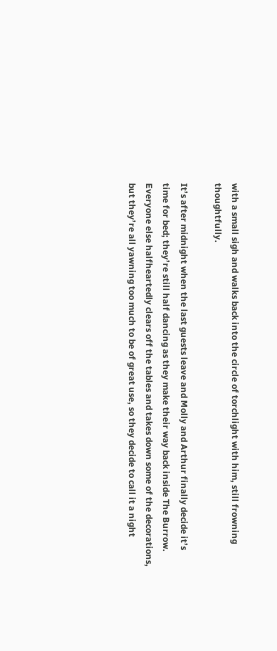with a small sigh and walks back into the circle of torchlight with him, still frowning thoughtfully.

It’s after midnight when the last guests leave and Molly and Arthur finally decide it’s time for bed; they’re still half dancing as they make their way back inside The Burrow. Everyone else halfheartedly clears off the tables and takes down some of the decorations, but they’re all yawning too much to be of great use, so they decide to call it a night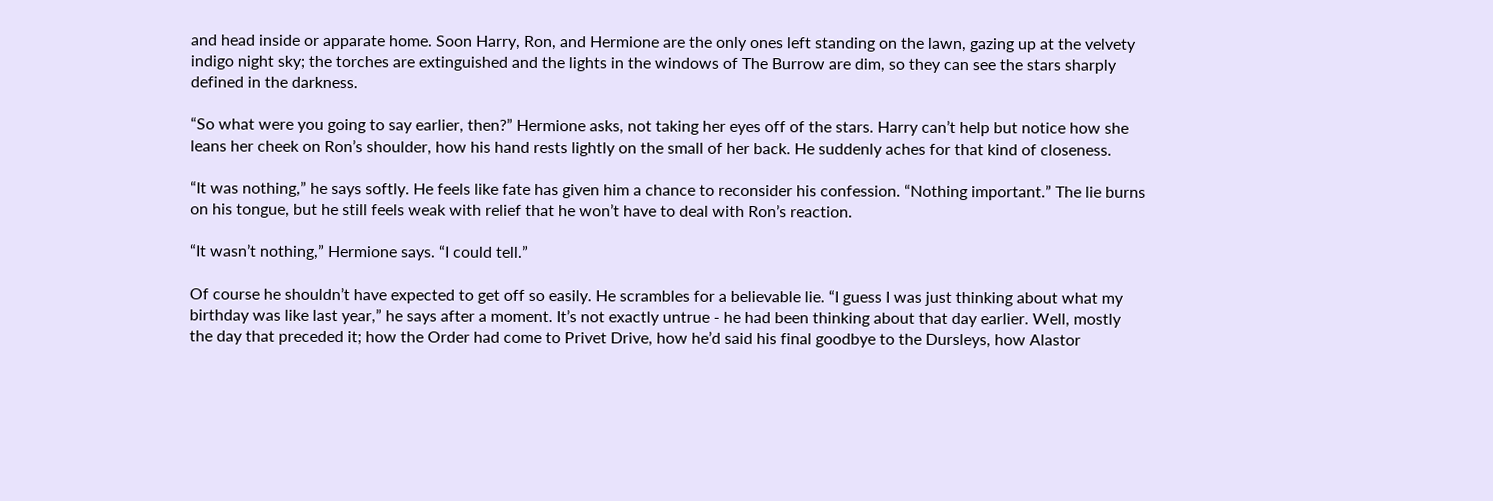and head inside or apparate home. Soon Harry, Ron, and Hermione are the only ones left standing on the lawn, gazing up at the velvety indigo night sky; the torches are extinguished and the lights in the windows of The Burrow are dim, so they can see the stars sharply defined in the darkness.

“So what were you going to say earlier, then?” Hermione asks, not taking her eyes off of the stars. Harry can’t help but notice how she leans her cheek on Ron’s shoulder, how his hand rests lightly on the small of her back. He suddenly aches for that kind of closeness.

“It was nothing,” he says softly. He feels like fate has given him a chance to reconsider his confession. “Nothing important.” The lie burns on his tongue, but he still feels weak with relief that he won’t have to deal with Ron’s reaction.

“It wasn’t nothing,” Hermione says. “I could tell.”

Of course he shouldn’t have expected to get off so easily. He scrambles for a believable lie. “I guess I was just thinking about what my birthday was like last year,” he says after a moment. It’s not exactly untrue - he had been thinking about that day earlier. Well, mostly the day that preceded it; how the Order had come to Privet Drive, how he’d said his final goodbye to the Dursleys, how Alastor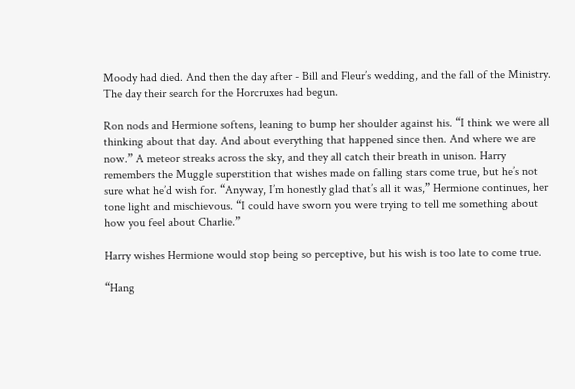Moody had died. And then the day after - Bill and Fleur’s wedding, and the fall of the Ministry. The day their search for the Horcruxes had begun.

Ron nods and Hermione softens, leaning to bump her shoulder against his. “I think we were all thinking about that day. And about everything that happened since then. And where we are now.” A meteor streaks across the sky, and they all catch their breath in unison. Harry remembers the Muggle superstition that wishes made on falling stars come true, but he’s not sure what he’d wish for. “Anyway, I’m honestly glad that’s all it was,” Hermione continues, her tone light and mischievous. “I could have sworn you were trying to tell me something about how you feel about Charlie.”

Harry wishes Hermione would stop being so perceptive, but his wish is too late to come true.

“Hang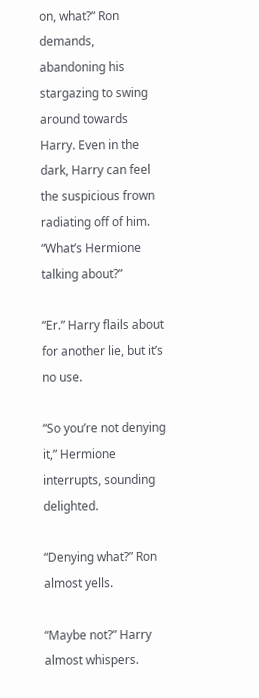on, what?” Ron demands, abandoning his stargazing to swing around towards Harry. Even in the dark, Harry can feel the suspicious frown radiating off of him. “What’s Hermione talking about?”

“Er.” Harry flails about for another lie, but it’s no use.

“So you’re not denying it,” Hermione interrupts, sounding delighted.

“Denying what?” Ron almost yells.

“Maybe not?” Harry almost whispers.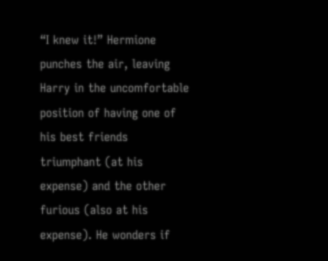“I knew it!” Hermione punches the air, leaving Harry in the uncomfortable position of having one of his best friends triumphant (at his expense) and the other furious (also at his expense). He wonders if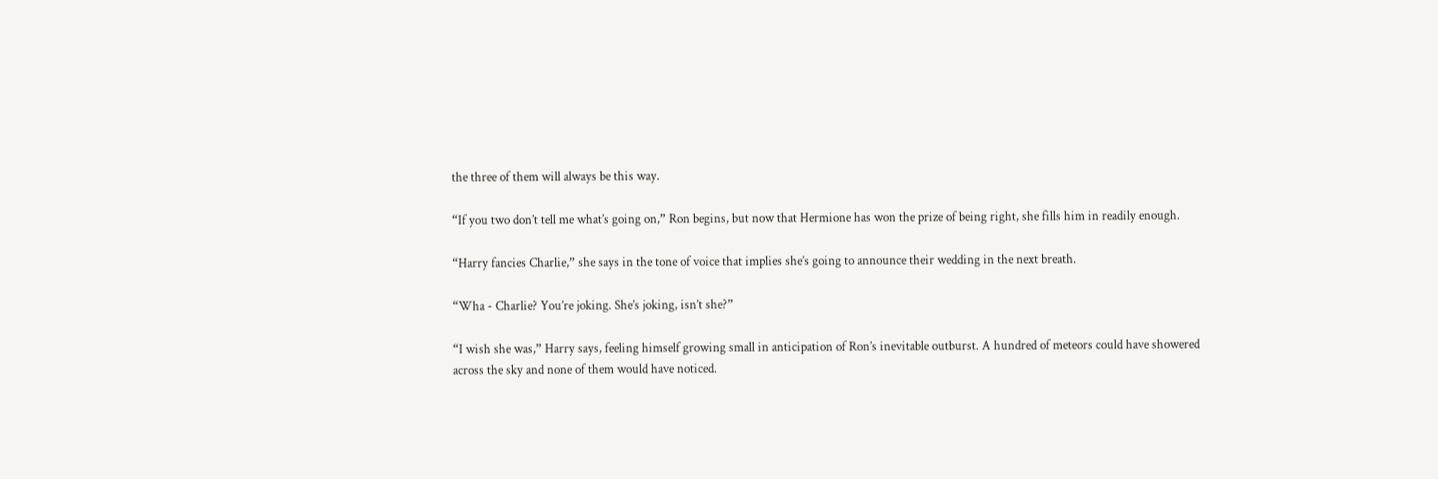the three of them will always be this way.

“If you two don’t tell me what’s going on,” Ron begins, but now that Hermione has won the prize of being right, she fills him in readily enough.

“Harry fancies Charlie,” she says in the tone of voice that implies she’s going to announce their wedding in the next breath.

“Wha - Charlie? You’re joking. She’s joking, isn’t she?”

“I wish she was,” Harry says, feeling himself growing small in anticipation of Ron’s inevitable outburst. A hundred of meteors could have showered across the sky and none of them would have noticed.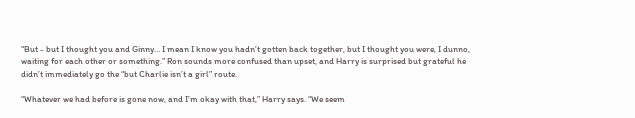“But - but I thought you and Ginny… I mean I know you hadn’t gotten back together, but I thought you were, I dunno, waiting for each other or something.” Ron sounds more confused than upset, and Harry is surprised but grateful he didn’t immediately go the “but Charlie isn’t a girl” route.

“Whatever we had before is gone now, and I’m okay with that,” Harry says. “We seem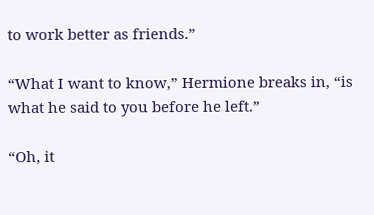to work better as friends.”

“What I want to know,” Hermione breaks in, “is what he said to you before he left.”

“Oh, it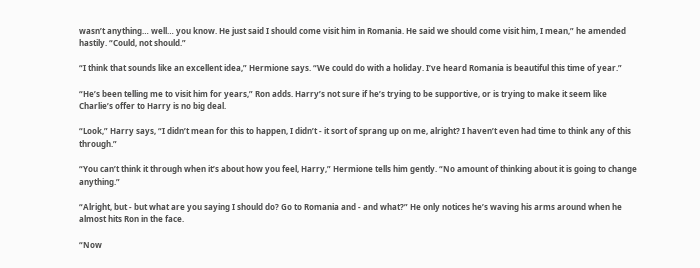wasn’t anything… well… you know. He just said I should come visit him in Romania. He said we should come visit him, I mean,” he amended hastily. “Could, not should.”

“I think that sounds like an excellent idea,” Hermione says. “We could do with a holiday. I’ve heard Romania is beautiful this time of year.”

“He’s been telling me to visit him for years,” Ron adds. Harry’s not sure if he’s trying to be supportive, or is trying to make it seem like Charlie’s offer to Harry is no big deal.

“Look,” Harry says, “I didn’t mean for this to happen, I didn’t - it sort of sprang up on me, alright? I haven’t even had time to think any of this through.”

“You can’t think it through when it’s about how you feel, Harry,” Hermione tells him gently. “No amount of thinking about it is going to change anything.”

“Alright, but - but what are you saying I should do? Go to Romania and - and what?” He only notices he’s waving his arms around when he almost hits Ron in the face.

“Now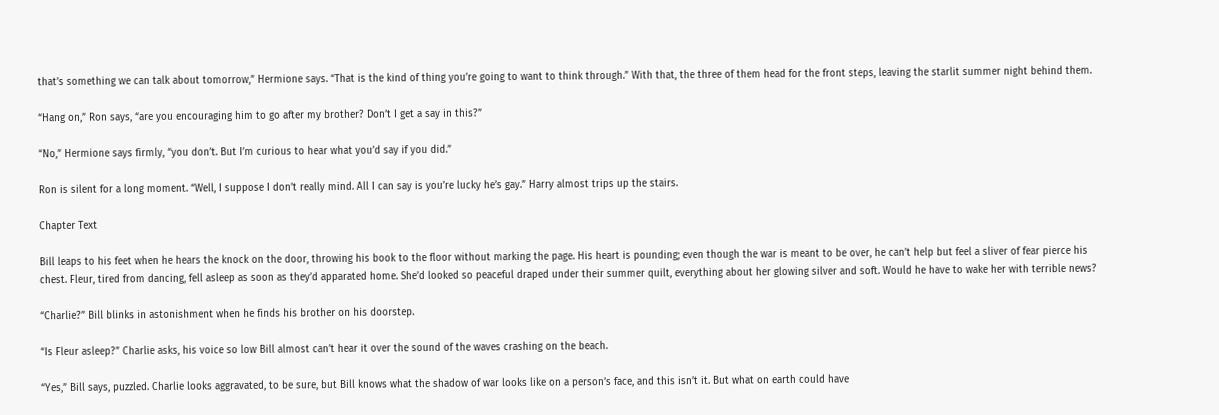that’s something we can talk about tomorrow,” Hermione says. “That is the kind of thing you’re going to want to think through.” With that, the three of them head for the front steps, leaving the starlit summer night behind them.

“Hang on,” Ron says, “are you encouraging him to go after my brother? Don’t I get a say in this?”

“No,” Hermione says firmly, “you don’t. But I’m curious to hear what you’d say if you did.”

Ron is silent for a long moment. “Well, I suppose I don’t really mind. All I can say is you’re lucky he’s gay.” Harry almost trips up the stairs.

Chapter Text

Bill leaps to his feet when he hears the knock on the door, throwing his book to the floor without marking the page. His heart is pounding; even though the war is meant to be over, he can’t help but feel a sliver of fear pierce his chest. Fleur, tired from dancing, fell asleep as soon as they’d apparated home. She’d looked so peaceful draped under their summer quilt, everything about her glowing silver and soft. Would he have to wake her with terrible news?

“Charlie?” Bill blinks in astonishment when he finds his brother on his doorstep.

“Is Fleur asleep?” Charlie asks, his voice so low Bill almost can’t hear it over the sound of the waves crashing on the beach.

“Yes,” Bill says, puzzled. Charlie looks aggravated, to be sure, but Bill knows what the shadow of war looks like on a person’s face, and this isn’t it. But what on earth could have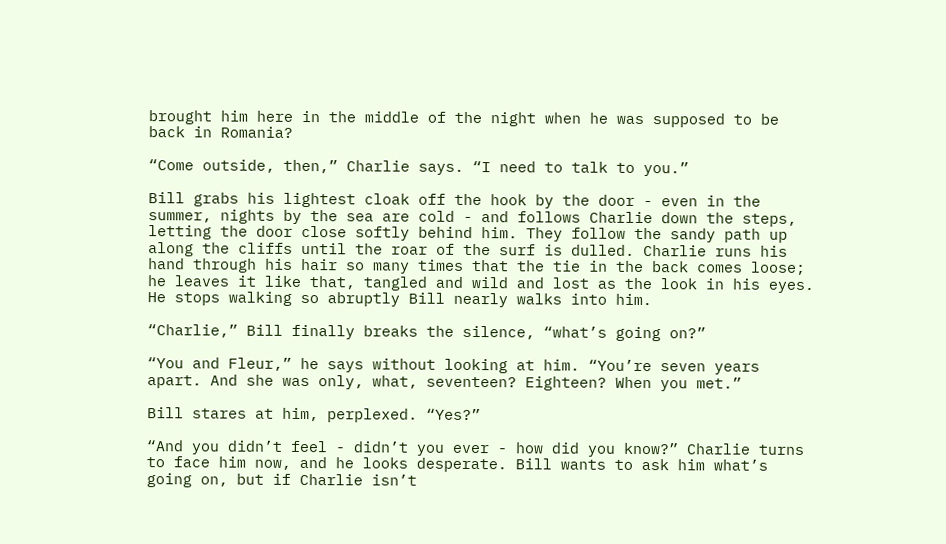brought him here in the middle of the night when he was supposed to be back in Romania?

“Come outside, then,” Charlie says. “I need to talk to you.”

Bill grabs his lightest cloak off the hook by the door - even in the summer, nights by the sea are cold - and follows Charlie down the steps, letting the door close softly behind him. They follow the sandy path up along the cliffs until the roar of the surf is dulled. Charlie runs his hand through his hair so many times that the tie in the back comes loose; he leaves it like that, tangled and wild and lost as the look in his eyes. He stops walking so abruptly Bill nearly walks into him.

“Charlie,” Bill finally breaks the silence, “what’s going on?”

“You and Fleur,” he says without looking at him. “You’re seven years apart. And she was only, what, seventeen? Eighteen? When you met.”

Bill stares at him, perplexed. “Yes?”

“And you didn’t feel - didn’t you ever - how did you know?” Charlie turns to face him now, and he looks desperate. Bill wants to ask him what’s going on, but if Charlie isn’t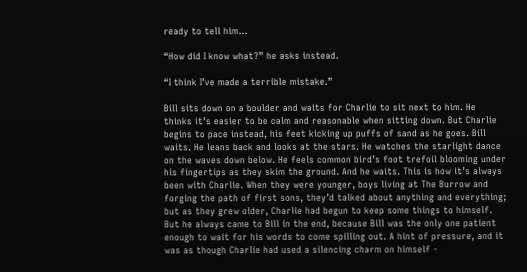ready to tell him…

“How did I know what?” he asks instead.

“I think I’ve made a terrible mistake.”

Bill sits down on a boulder and waits for Charlie to sit next to him. He thinks it’s easier to be calm and reasonable when sitting down. But Charlie begins to pace instead, his feet kicking up puffs of sand as he goes. Bill waits. He leans back and looks at the stars. He watches the starlight dance on the waves down below. He feels common bird’s foot trefoil blooming under his fingertips as they skim the ground. And he waits. This is how it’s always been with Charlie. When they were younger, boys living at The Burrow and forging the path of first sons, they’d talked about anything and everything; but as they grew older, Charlie had begun to keep some things to himself. But he always came to Bill in the end, because Bill was the only one patient enough to wait for his words to come spilling out. A hint of pressure, and it was as though Charlie had used a silencing charm on himself -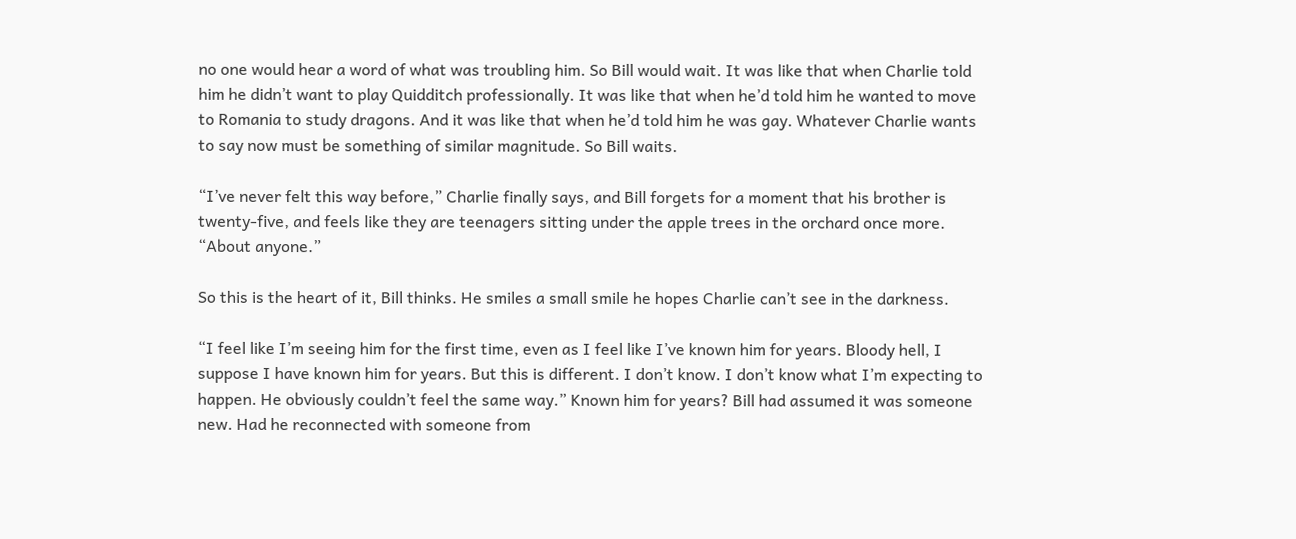no one would hear a word of what was troubling him. So Bill would wait. It was like that when Charlie told him he didn’t want to play Quidditch professionally. It was like that when he’d told him he wanted to move to Romania to study dragons. And it was like that when he’d told him he was gay. Whatever Charlie wants to say now must be something of similar magnitude. So Bill waits.

“I’ve never felt this way before,” Charlie finally says, and Bill forgets for a moment that his brother is twenty-five, and feels like they are teenagers sitting under the apple trees in the orchard once more. “About anyone.”

So this is the heart of it, Bill thinks. He smiles a small smile he hopes Charlie can’t see in the darkness.

“I feel like I’m seeing him for the first time, even as I feel like I’ve known him for years. Bloody hell, I suppose I have known him for years. But this is different. I don’t know. I don’t know what I’m expecting to happen. He obviously couldn’t feel the same way.” Known him for years? Bill had assumed it was someone new. Had he reconnected with someone from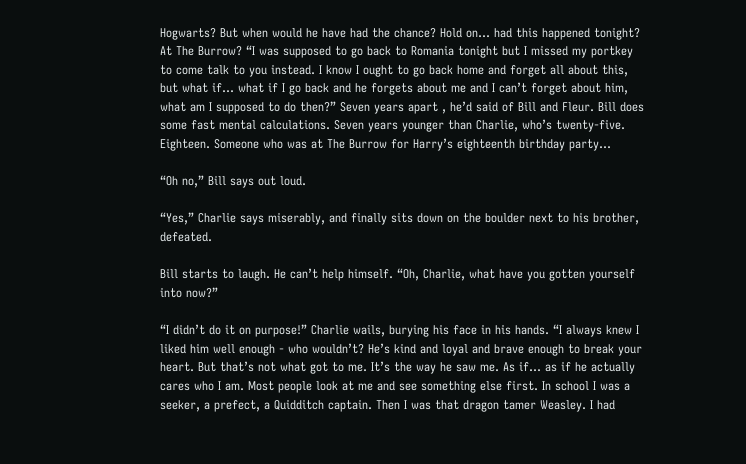Hogwarts? But when would he have had the chance? Hold on… had this happened tonight? At The Burrow? “I was supposed to go back to Romania tonight but I missed my portkey to come talk to you instead. I know I ought to go back home and forget all about this, but what if… what if I go back and he forgets about me and I can’t forget about him, what am I supposed to do then?” Seven years apart , he’d said of Bill and Fleur. Bill does some fast mental calculations. Seven years younger than Charlie, who’s twenty-five. Eighteen. Someone who was at The Burrow for Harry’s eighteenth birthday party…

“Oh no,” Bill says out loud.

“Yes,” Charlie says miserably, and finally sits down on the boulder next to his brother, defeated.

Bill starts to laugh. He can’t help himself. “Oh, Charlie, what have you gotten yourself into now?”

“I didn’t do it on purpose!” Charlie wails, burying his face in his hands. “I always knew I liked him well enough - who wouldn’t? He’s kind and loyal and brave enough to break your heart. But that’s not what got to me. It’s the way he saw me. As if… as if he actually cares who I am. Most people look at me and see something else first. In school I was a seeker, a prefect, a Quidditch captain. Then I was that dragon tamer Weasley. I had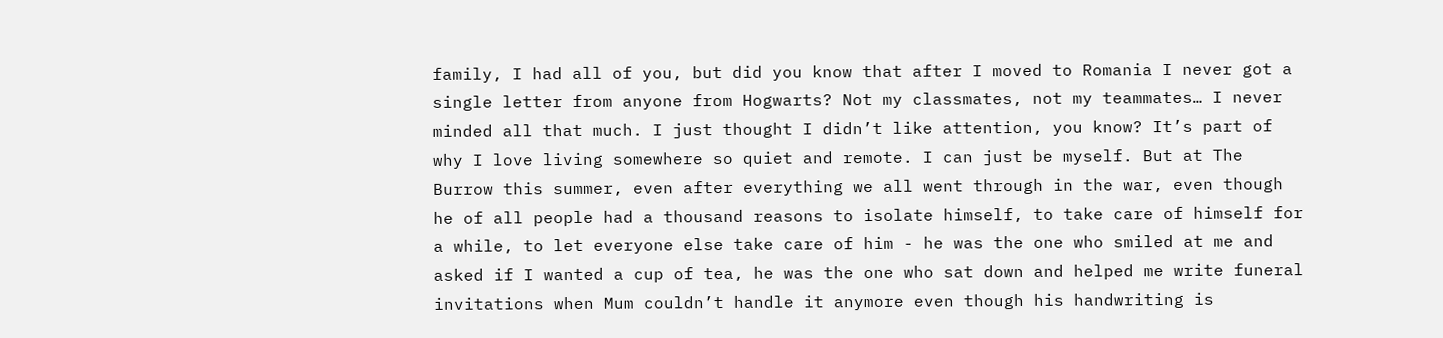family, I had all of you, but did you know that after I moved to Romania I never got a single letter from anyone from Hogwarts? Not my classmates, not my teammates… I never minded all that much. I just thought I didn’t like attention, you know? It’s part of why I love living somewhere so quiet and remote. I can just be myself. But at The Burrow this summer, even after everything we all went through in the war, even though he of all people had a thousand reasons to isolate himself, to take care of himself for a while, to let everyone else take care of him - he was the one who smiled at me and asked if I wanted a cup of tea, he was the one who sat down and helped me write funeral invitations when Mum couldn’t handle it anymore even though his handwriting is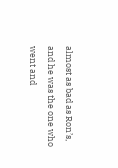almost as bad as Ron’s, and he was the one who went and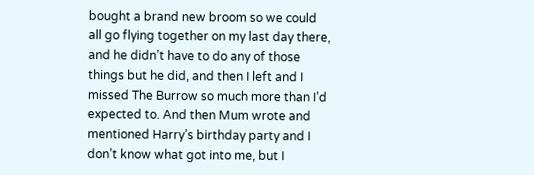bought a brand new broom so we could all go flying together on my last day there, and he didn’t have to do any of those things but he did, and then I left and I missed The Burrow so much more than I’d expected to. And then Mum wrote and mentioned Harry’s birthday party and I don’t know what got into me, but I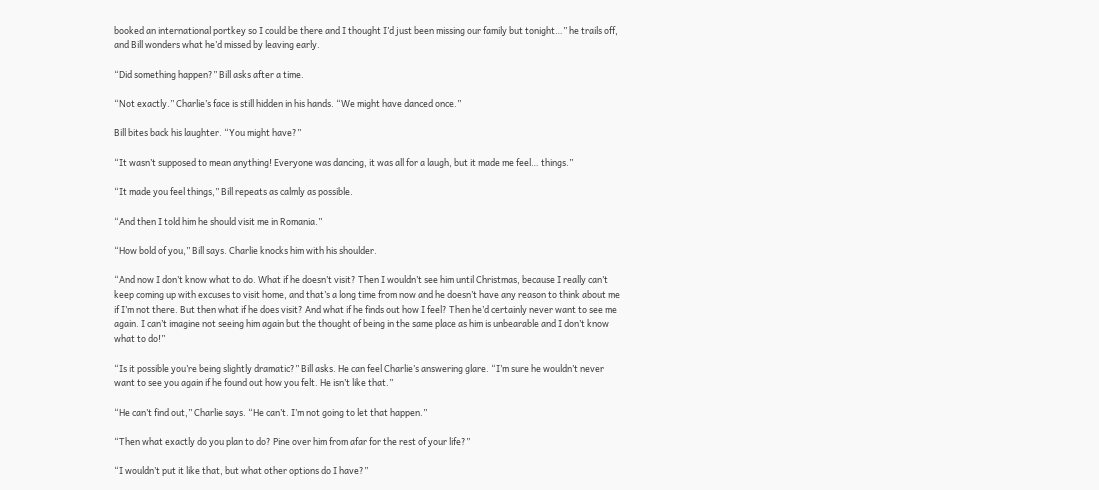booked an international portkey so I could be there and I thought I’d just been missing our family but tonight…” he trails off, and Bill wonders what he’d missed by leaving early.

“Did something happen?” Bill asks after a time.

“Not exactly.” Charlie’s face is still hidden in his hands. “We might have danced once.”

Bill bites back his laughter. “You might have?”

“It wasn’t supposed to mean anything! Everyone was dancing, it was all for a laugh, but it made me feel… things.”

“It made you feel things,” Bill repeats as calmly as possible.

“And then I told him he should visit me in Romania.”

“How bold of you,” Bill says. Charlie knocks him with his shoulder.

“And now I don’t know what to do. What if he doesn’t visit? Then I wouldn’t see him until Christmas, because I really can’t keep coming up with excuses to visit home, and that’s a long time from now and he doesn’t have any reason to think about me if I’m not there. But then what if he does visit? And what if he finds out how I feel? Then he’d certainly never want to see me again. I can’t imagine not seeing him again but the thought of being in the same place as him is unbearable and I don’t know what to do!”

“Is it possible you’re being slightly dramatic?” Bill asks. He can feel Charlie’s answering glare. “I’m sure he wouldn’t never want to see you again if he found out how you felt. He isn’t like that.”

“He can’t find out,” Charlie says. “He can’t. I’m not going to let that happen.”

“Then what exactly do you plan to do? Pine over him from afar for the rest of your life?”

“I wouldn’t put it like that, but what other options do I have?”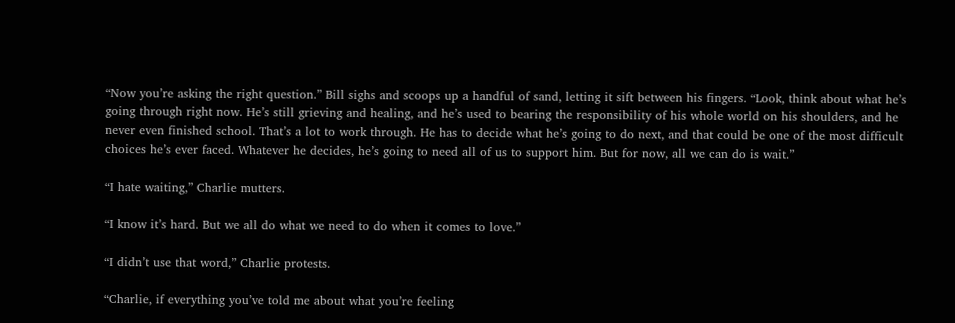“Now you’re asking the right question.” Bill sighs and scoops up a handful of sand, letting it sift between his fingers. “Look, think about what he’s going through right now. He’s still grieving and healing, and he’s used to bearing the responsibility of his whole world on his shoulders, and he never even finished school. That’s a lot to work through. He has to decide what he’s going to do next, and that could be one of the most difficult choices he’s ever faced. Whatever he decides, he’s going to need all of us to support him. But for now, all we can do is wait.”

“I hate waiting,” Charlie mutters.

“I know it’s hard. But we all do what we need to do when it comes to love.”

“I didn’t use that word,” Charlie protests.

“Charlie, if everything you’ve told me about what you’re feeling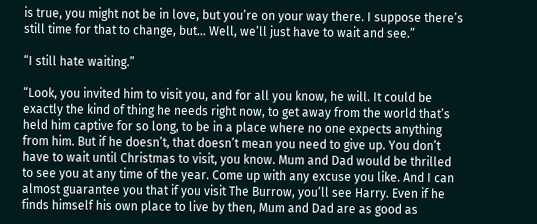is true, you might not be in love, but you’re on your way there. I suppose there’s still time for that to change, but… Well, we’ll just have to wait and see.”

“I still hate waiting.”

“Look, you invited him to visit you, and for all you know, he will. It could be exactly the kind of thing he needs right now, to get away from the world that’s held him captive for so long, to be in a place where no one expects anything from him. But if he doesn’t, that doesn’t mean you need to give up. You don’t have to wait until Christmas to visit, you know. Mum and Dad would be thrilled to see you at any time of the year. Come up with any excuse you like. And I can almost guarantee you that if you visit The Burrow, you’ll see Harry. Even if he finds himself his own place to live by then, Mum and Dad are as good as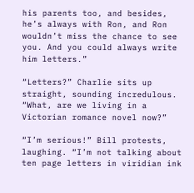his parents too, and besides, he’s always with Ron, and Ron wouldn’t miss the chance to see you. And you could always write him letters.”

“Letters?” Charlie sits up straight, sounding incredulous. “What, are we living in a Victorian romance novel now?”

“I’m serious!” Bill protests, laughing. “I’m not talking about ten page letters in viridian ink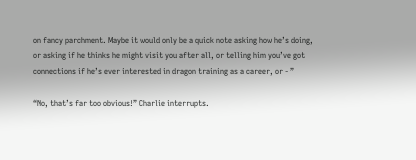on fancy parchment. Maybe it would only be a quick note asking how he’s doing, or asking if he thinks he might visit you after all, or telling him you’ve got connections if he’s ever interested in dragon training as a career, or - ”

“No, that’s far too obvious!” Charlie interrupts.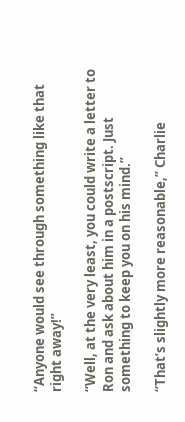“Anyone would see through something like that right away!”

“Well, at the very least, you could write a letter to Ron and ask about him in a postscript. Just something to keep you on his mind.”

“That’s slightly more reasonable,” Charlie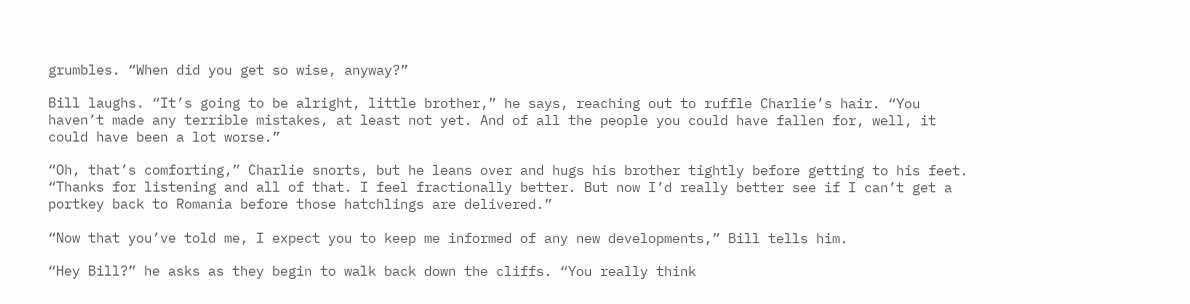grumbles. “When did you get so wise, anyway?”

Bill laughs. “It’s going to be alright, little brother,” he says, reaching out to ruffle Charlie’s hair. “You haven’t made any terrible mistakes, at least not yet. And of all the people you could have fallen for, well, it could have been a lot worse.”

“Oh, that’s comforting,” Charlie snorts, but he leans over and hugs his brother tightly before getting to his feet. “Thanks for listening and all of that. I feel fractionally better. But now I’d really better see if I can’t get a portkey back to Romania before those hatchlings are delivered.”

“Now that you’ve told me, I expect you to keep me informed of any new developments,” Bill tells him.

“Hey Bill?” he asks as they begin to walk back down the cliffs. “You really think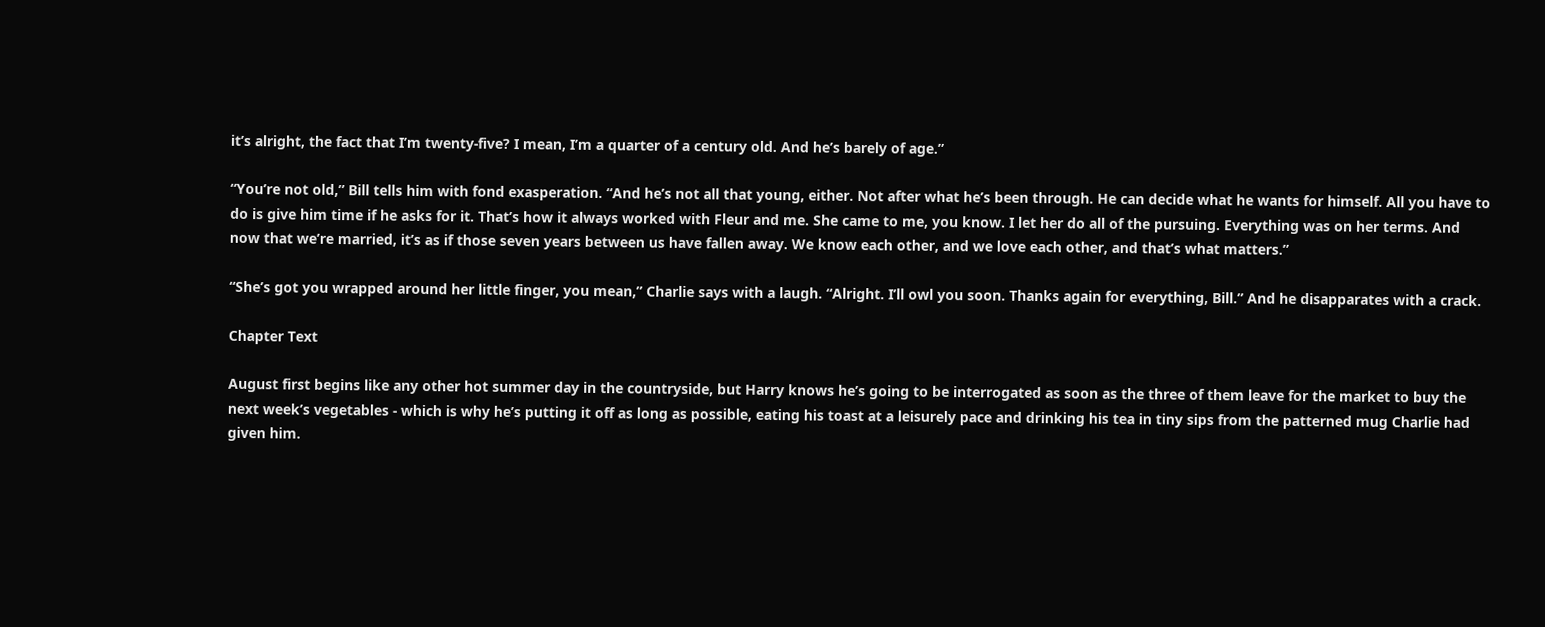it’s alright, the fact that I’m twenty-five? I mean, I’m a quarter of a century old. And he’s barely of age.”

“You’re not old,” Bill tells him with fond exasperation. “And he’s not all that young, either. Not after what he’s been through. He can decide what he wants for himself. All you have to do is give him time if he asks for it. That’s how it always worked with Fleur and me. She came to me, you know. I let her do all of the pursuing. Everything was on her terms. And now that we’re married, it’s as if those seven years between us have fallen away. We know each other, and we love each other, and that’s what matters.”

“She’s got you wrapped around her little finger, you mean,” Charlie says with a laugh. “Alright. I’ll owl you soon. Thanks again for everything, Bill.” And he disapparates with a crack.

Chapter Text

August first begins like any other hot summer day in the countryside, but Harry knows he’s going to be interrogated as soon as the three of them leave for the market to buy the next week’s vegetables - which is why he’s putting it off as long as possible, eating his toast at a leisurely pace and drinking his tea in tiny sips from the patterned mug Charlie had given him.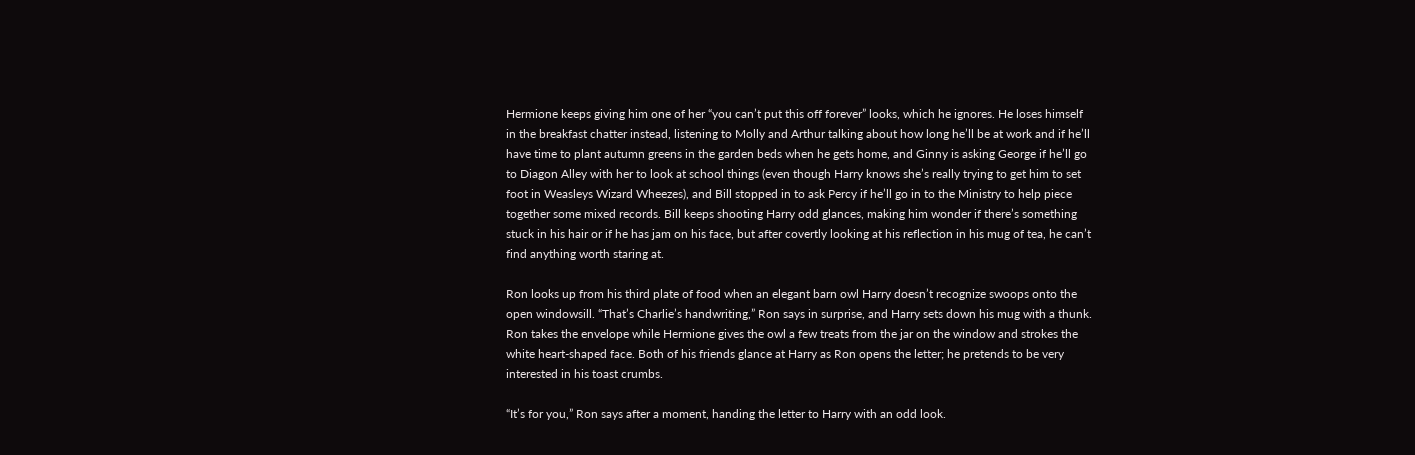Hermione keeps giving him one of her “you can’t put this off forever” looks, which he ignores. He loses himself in the breakfast chatter instead, listening to Molly and Arthur talking about how long he’ll be at work and if he’ll have time to plant autumn greens in the garden beds when he gets home, and Ginny is asking George if he’ll go to Diagon Alley with her to look at school things (even though Harry knows she’s really trying to get him to set foot in Weasleys Wizard Wheezes), and Bill stopped in to ask Percy if he’ll go in to the Ministry to help piece together some mixed records. Bill keeps shooting Harry odd glances, making him wonder if there’s something stuck in his hair or if he has jam on his face, but after covertly looking at his reflection in his mug of tea, he can’t find anything worth staring at.

Ron looks up from his third plate of food when an elegant barn owl Harry doesn’t recognize swoops onto the open windowsill. “That’s Charlie’s handwriting,” Ron says in surprise, and Harry sets down his mug with a thunk. Ron takes the envelope while Hermione gives the owl a few treats from the jar on the window and strokes the white heart-shaped face. Both of his friends glance at Harry as Ron opens the letter; he pretends to be very interested in his toast crumbs.

“It’s for you,” Ron says after a moment, handing the letter to Harry with an odd look.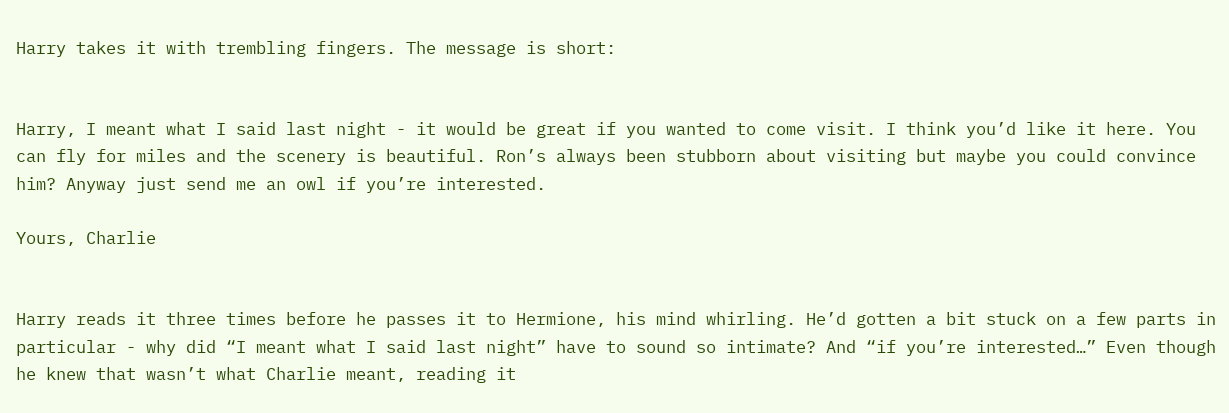Harry takes it with trembling fingers. The message is short:


Harry, I meant what I said last night - it would be great if you wanted to come visit. I think you’d like it here. You can fly for miles and the scenery is beautiful. Ron’s always been stubborn about visiting but maybe you could convince him? Anyway just send me an owl if you’re interested.

Yours, Charlie


Harry reads it three times before he passes it to Hermione, his mind whirling. He’d gotten a bit stuck on a few parts in particular - why did “I meant what I said last night” have to sound so intimate? And “if you’re interested…” Even though he knew that wasn’t what Charlie meant, reading it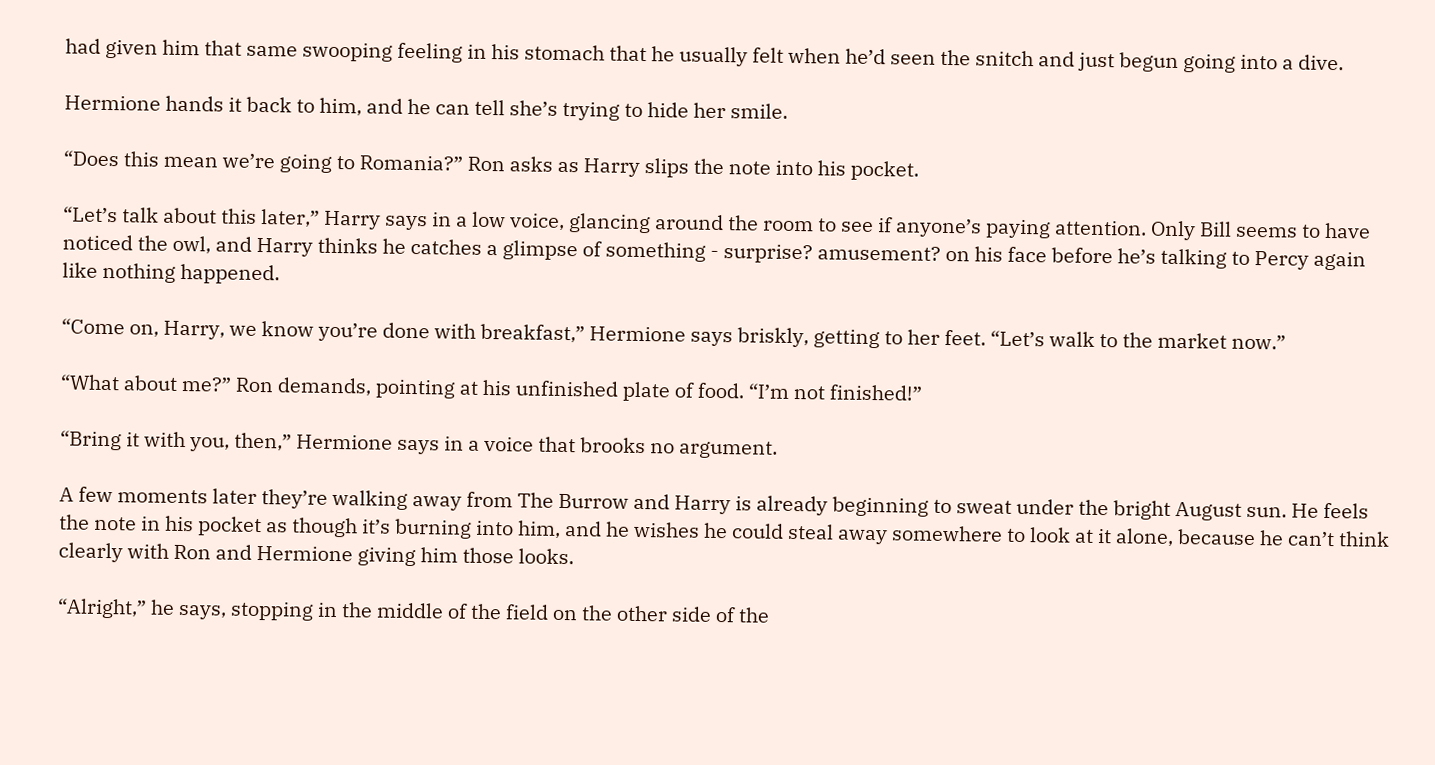had given him that same swooping feeling in his stomach that he usually felt when he’d seen the snitch and just begun going into a dive.

Hermione hands it back to him, and he can tell she’s trying to hide her smile.

“Does this mean we’re going to Romania?” Ron asks as Harry slips the note into his pocket.

“Let’s talk about this later,” Harry says in a low voice, glancing around the room to see if anyone’s paying attention. Only Bill seems to have noticed the owl, and Harry thinks he catches a glimpse of something - surprise? amusement? on his face before he’s talking to Percy again like nothing happened.

“Come on, Harry, we know you’re done with breakfast,” Hermione says briskly, getting to her feet. “Let’s walk to the market now.”

“What about me?” Ron demands, pointing at his unfinished plate of food. “I’m not finished!”

“Bring it with you, then,” Hermione says in a voice that brooks no argument.

A few moments later they’re walking away from The Burrow and Harry is already beginning to sweat under the bright August sun. He feels the note in his pocket as though it’s burning into him, and he wishes he could steal away somewhere to look at it alone, because he can’t think clearly with Ron and Hermione giving him those looks.

“Alright,” he says, stopping in the middle of the field on the other side of the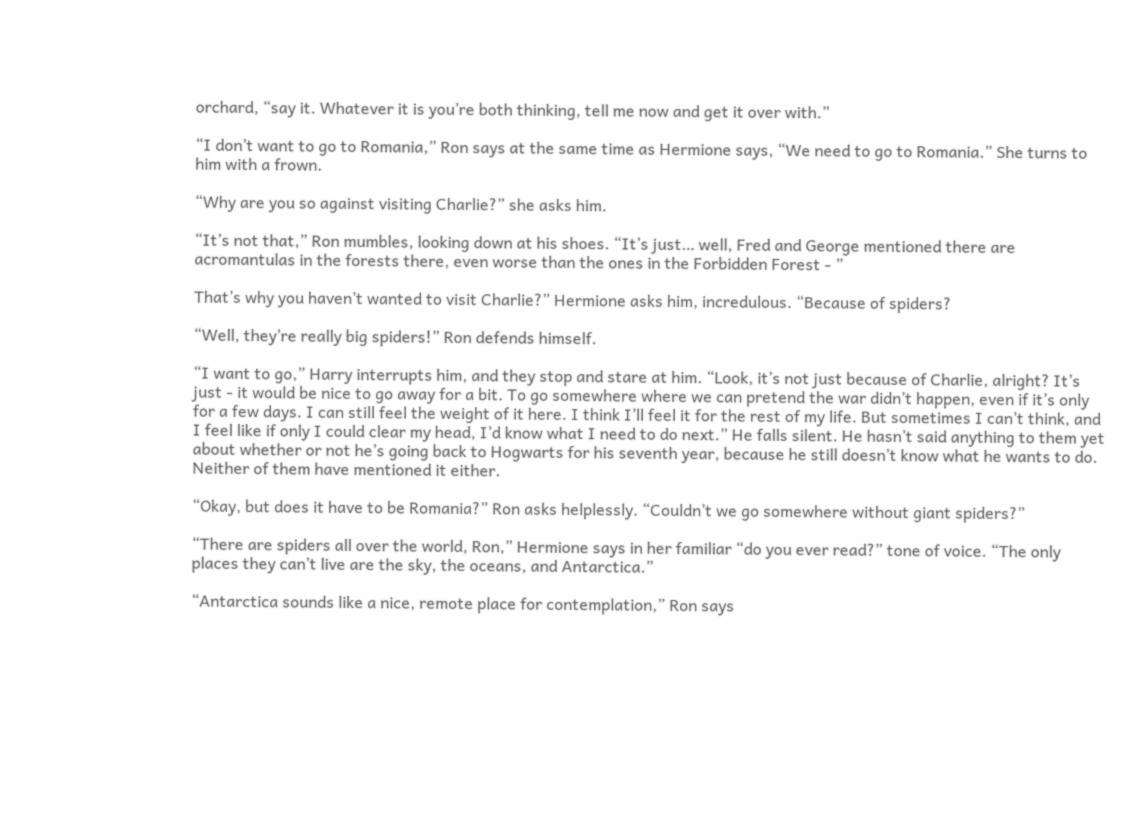orchard, “say it. Whatever it is you’re both thinking, tell me now and get it over with.”

“I don’t want to go to Romania,” Ron says at the same time as Hermione says, “We need to go to Romania.” She turns to him with a frown.

“Why are you so against visiting Charlie?” she asks him.

“It’s not that,” Ron mumbles, looking down at his shoes. “It’s just… well, Fred and George mentioned there are acromantulas in the forests there, even worse than the ones in the Forbidden Forest - ”

That’s why you haven’t wanted to visit Charlie?” Hermione asks him, incredulous. “Because of spiders?

“Well, they’re really big spiders!” Ron defends himself.

“I want to go,” Harry interrupts him, and they stop and stare at him. “Look, it’s not just because of Charlie, alright? It’s just - it would be nice to go away for a bit. To go somewhere where we can pretend the war didn’t happen, even if it’s only for a few days. I can still feel the weight of it here. I think I’ll feel it for the rest of my life. But sometimes I can’t think, and I feel like if only I could clear my head, I’d know what I need to do next.” He falls silent. He hasn’t said anything to them yet about whether or not he’s going back to Hogwarts for his seventh year, because he still doesn’t know what he wants to do. Neither of them have mentioned it either.

“Okay, but does it have to be Romania?” Ron asks helplessly. “Couldn’t we go somewhere without giant spiders?”

“There are spiders all over the world, Ron,” Hermione says in her familiar “do you ever read?” tone of voice. “The only places they can’t live are the sky, the oceans, and Antarctica.”

“Antarctica sounds like a nice, remote place for contemplation,” Ron says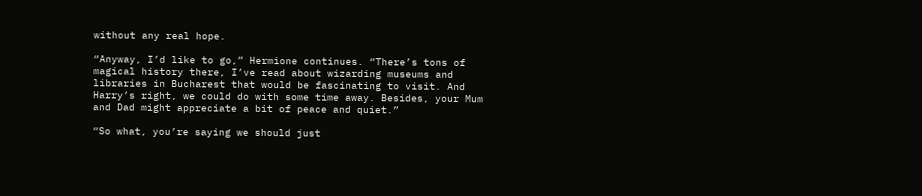without any real hope.

“Anyway, I’d like to go,” Hermione continues. “There’s tons of magical history there, I’ve read about wizarding museums and libraries in Bucharest that would be fascinating to visit. And Harry’s right, we could do with some time away. Besides, your Mum and Dad might appreciate a bit of peace and quiet.”

“So what, you’re saying we should just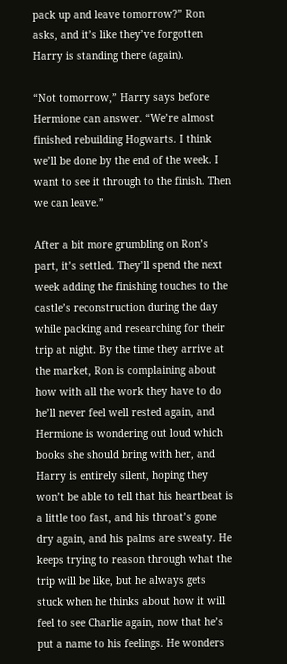pack up and leave tomorrow?” Ron asks, and it’s like they’ve forgotten Harry is standing there (again).

“Not tomorrow,” Harry says before Hermione can answer. “We’re almost finished rebuilding Hogwarts. I think we’ll be done by the end of the week. I want to see it through to the finish. Then we can leave.”

After a bit more grumbling on Ron’s part, it’s settled. They’ll spend the next week adding the finishing touches to the castle’s reconstruction during the day while packing and researching for their trip at night. By the time they arrive at the market, Ron is complaining about how with all the work they have to do he’ll never feel well rested again, and Hermione is wondering out loud which books she should bring with her, and Harry is entirely silent, hoping they won’t be able to tell that his heartbeat is a little too fast, and his throat’s gone dry again, and his palms are sweaty. He keeps trying to reason through what the trip will be like, but he always gets stuck when he thinks about how it will feel to see Charlie again, now that he’s put a name to his feelings. He wonders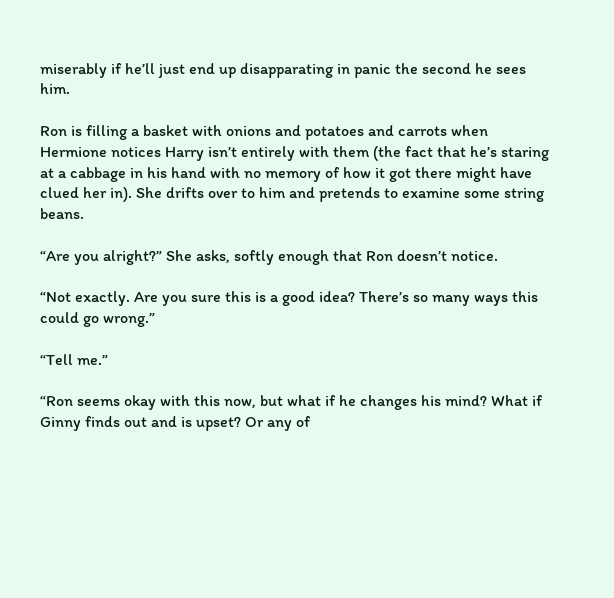miserably if he’ll just end up disapparating in panic the second he sees him.

Ron is filling a basket with onions and potatoes and carrots when Hermione notices Harry isn’t entirely with them (the fact that he’s staring at a cabbage in his hand with no memory of how it got there might have clued her in). She drifts over to him and pretends to examine some string beans.

“Are you alright?” She asks, softly enough that Ron doesn’t notice.

“Not exactly. Are you sure this is a good idea? There’s so many ways this could go wrong.”

“Tell me.”

“Ron seems okay with this now, but what if he changes his mind? What if Ginny finds out and is upset? Or any of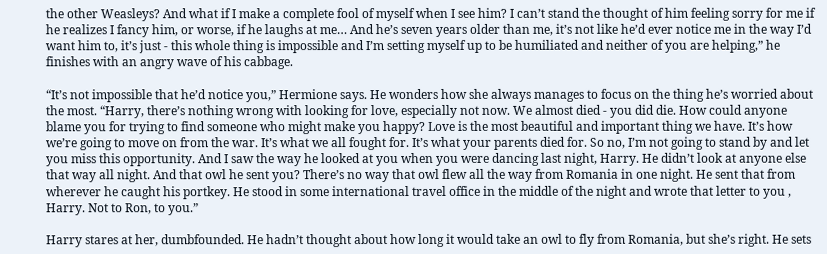the other Weasleys? And what if I make a complete fool of myself when I see him? I can’t stand the thought of him feeling sorry for me if he realizes I fancy him, or worse, if he laughs at me… And he’s seven years older than me, it’s not like he’d ever notice me in the way I’d want him to, it’s just - this whole thing is impossible and I’m setting myself up to be humiliated and neither of you are helping,” he finishes with an angry wave of his cabbage.

“It’s not impossible that he’d notice you,” Hermione says. He wonders how she always manages to focus on the thing he’s worried about the most. “Harry, there’s nothing wrong with looking for love, especially not now. We almost died - you did die. How could anyone blame you for trying to find someone who might make you happy? Love is the most beautiful and important thing we have. It’s how we’re going to move on from the war. It’s what we all fought for. It’s what your parents died for. So no, I’m not going to stand by and let you miss this opportunity. And I saw the way he looked at you when you were dancing last night, Harry. He didn’t look at anyone else that way all night. And that owl he sent you? There’s no way that owl flew all the way from Romania in one night. He sent that from wherever he caught his portkey. He stood in some international travel office in the middle of the night and wrote that letter to you , Harry. Not to Ron, to you.”

Harry stares at her, dumbfounded. He hadn’t thought about how long it would take an owl to fly from Romania, but she’s right. He sets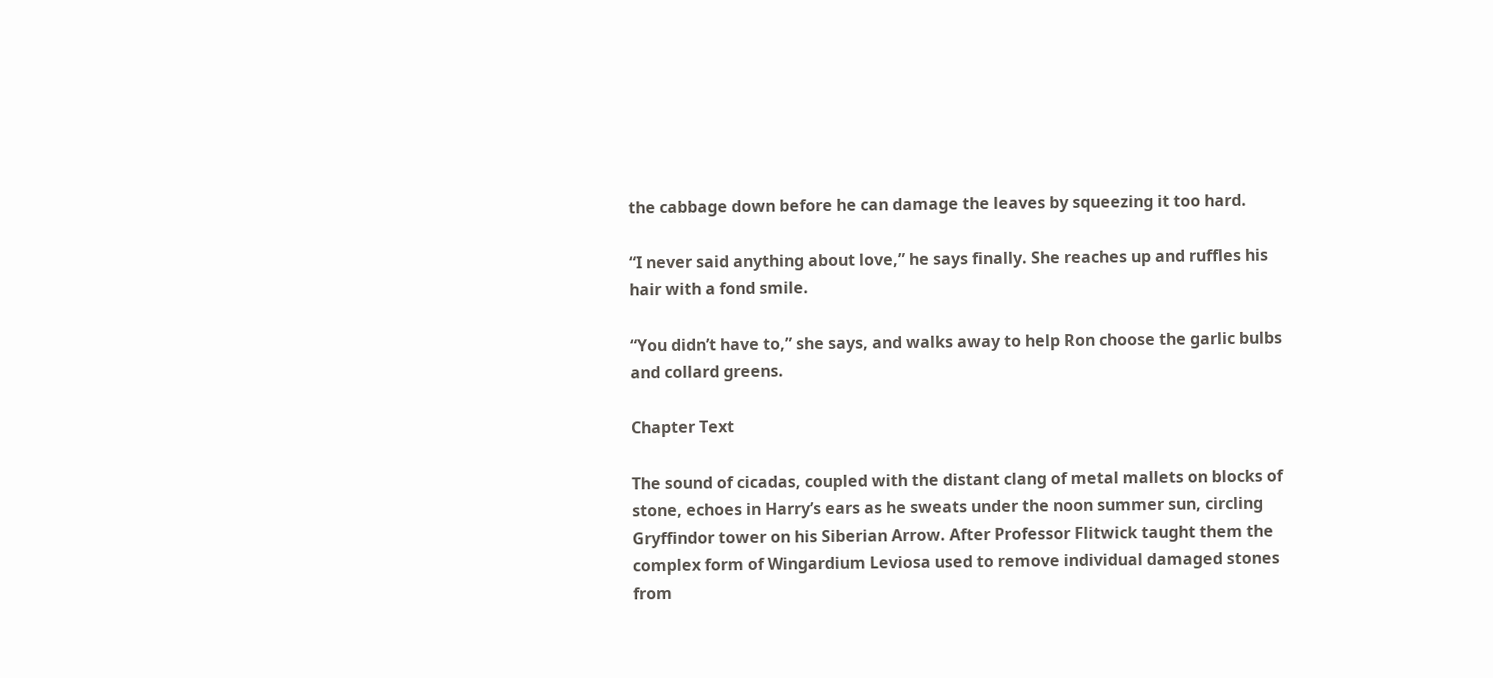the cabbage down before he can damage the leaves by squeezing it too hard.

“I never said anything about love,” he says finally. She reaches up and ruffles his hair with a fond smile.

“You didn’t have to,” she says, and walks away to help Ron choose the garlic bulbs and collard greens.

Chapter Text

The sound of cicadas, coupled with the distant clang of metal mallets on blocks of stone, echoes in Harry’s ears as he sweats under the noon summer sun, circling Gryffindor tower on his Siberian Arrow. After Professor Flitwick taught them the complex form of Wingardium Leviosa used to remove individual damaged stones from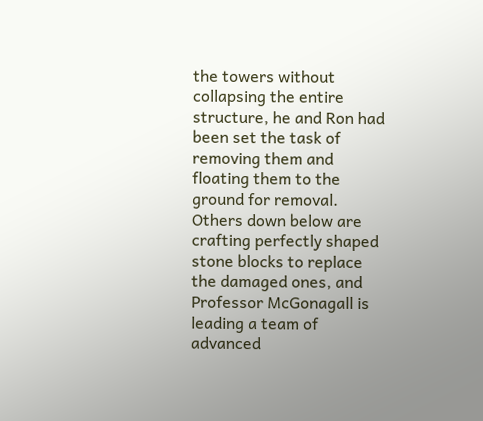the towers without collapsing the entire structure, he and Ron had been set the task of removing them and floating them to the ground for removal. Others down below are crafting perfectly shaped stone blocks to replace the damaged ones, and Professor McGonagall is leading a team of advanced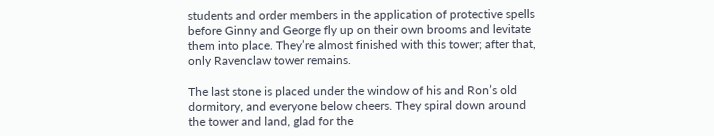students and order members in the application of protective spells before Ginny and George fly up on their own brooms and levitate them into place. They’re almost finished with this tower; after that, only Ravenclaw tower remains.

The last stone is placed under the window of his and Ron’s old dormitory, and everyone below cheers. They spiral down around the tower and land, glad for the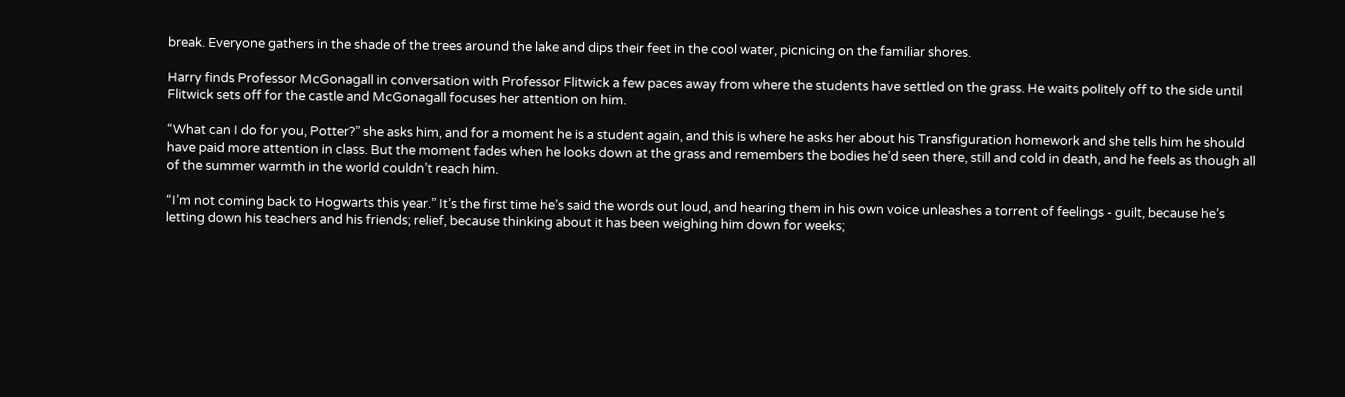break. Everyone gathers in the shade of the trees around the lake and dips their feet in the cool water, picnicing on the familiar shores.

Harry finds Professor McGonagall in conversation with Professor Flitwick a few paces away from where the students have settled on the grass. He waits politely off to the side until Flitwick sets off for the castle and McGonagall focuses her attention on him.

“What can I do for you, Potter?” she asks him, and for a moment he is a student again, and this is where he asks her about his Transfiguration homework and she tells him he should have paid more attention in class. But the moment fades when he looks down at the grass and remembers the bodies he’d seen there, still and cold in death, and he feels as though all of the summer warmth in the world couldn’t reach him.

“I’m not coming back to Hogwarts this year.” It’s the first time he’s said the words out loud, and hearing them in his own voice unleashes a torrent of feelings - guilt, because he’s letting down his teachers and his friends; relief, because thinking about it has been weighing him down for weeks;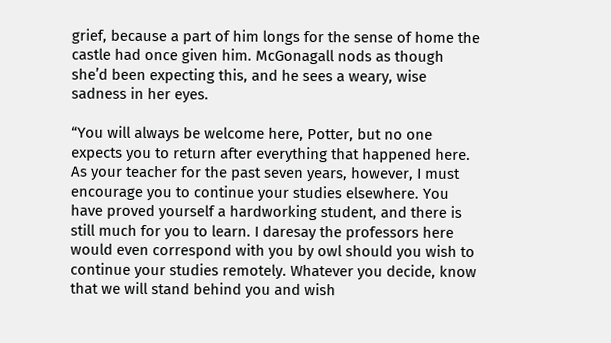grief, because a part of him longs for the sense of home the castle had once given him. McGonagall nods as though she’d been expecting this, and he sees a weary, wise sadness in her eyes.

“You will always be welcome here, Potter, but no one expects you to return after everything that happened here. As your teacher for the past seven years, however, I must encourage you to continue your studies elsewhere. You have proved yourself a hardworking student, and there is still much for you to learn. I daresay the professors here would even correspond with you by owl should you wish to continue your studies remotely. Whatever you decide, know that we will stand behind you and wish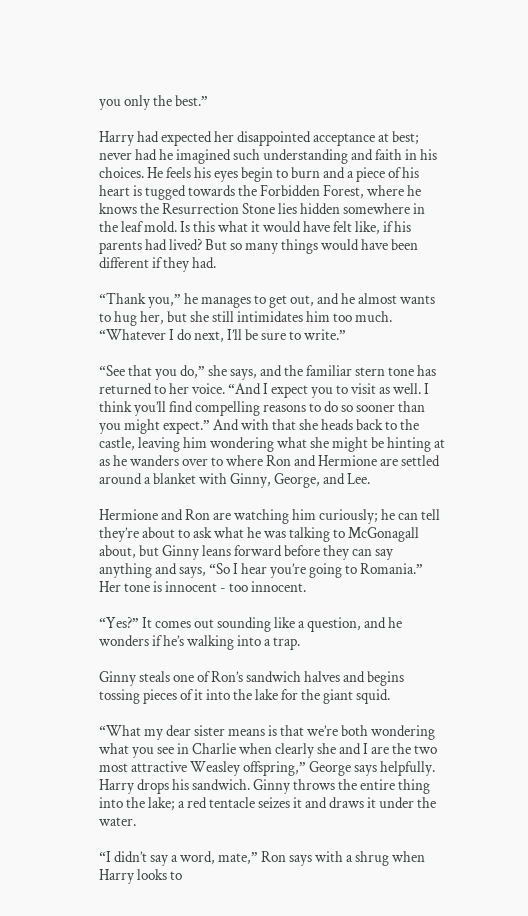you only the best.”

Harry had expected her disappointed acceptance at best; never had he imagined such understanding and faith in his choices. He feels his eyes begin to burn and a piece of his heart is tugged towards the Forbidden Forest, where he knows the Resurrection Stone lies hidden somewhere in the leaf mold. Is this what it would have felt like, if his parents had lived? But so many things would have been different if they had.

“Thank you,” he manages to get out, and he almost wants to hug her, but she still intimidates him too much. “Whatever I do next, I’ll be sure to write.”

“See that you do,” she says, and the familiar stern tone has returned to her voice. “And I expect you to visit as well. I think you’ll find compelling reasons to do so sooner than you might expect.” And with that she heads back to the castle, leaving him wondering what she might be hinting at as he wanders over to where Ron and Hermione are settled around a blanket with Ginny, George, and Lee.

Hermione and Ron are watching him curiously; he can tell they’re about to ask what he was talking to McGonagall about, but Ginny leans forward before they can say anything and says, “So I hear you’re going to Romania.” Her tone is innocent - too innocent.

“Yes?” It comes out sounding like a question, and he wonders if he’s walking into a trap.

Ginny steals one of Ron’s sandwich halves and begins tossing pieces of it into the lake for the giant squid.

“What my dear sister means is that we’re both wondering what you see in Charlie when clearly she and I are the two most attractive Weasley offspring,” George says helpfully. Harry drops his sandwich. Ginny throws the entire thing into the lake; a red tentacle seizes it and draws it under the water.

“I didn’t say a word, mate,” Ron says with a shrug when Harry looks to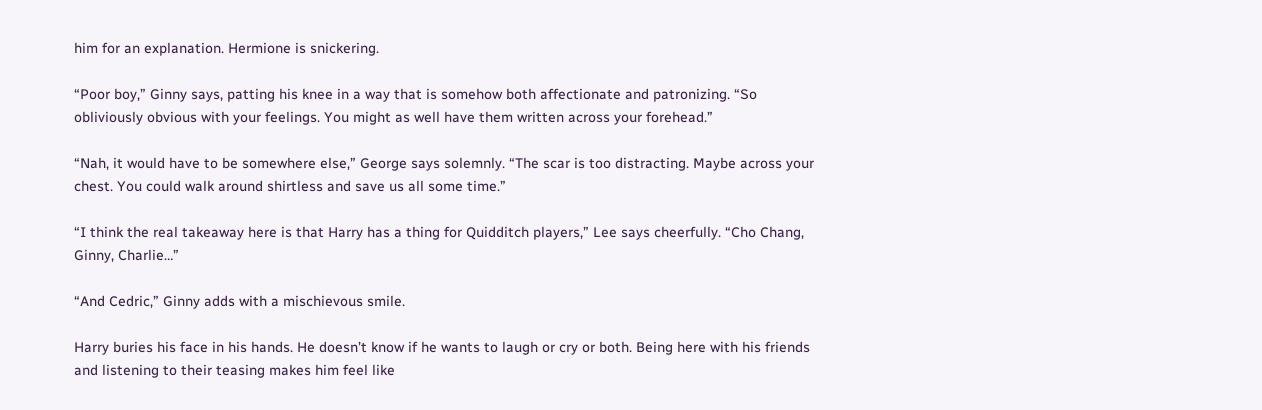him for an explanation. Hermione is snickering.

“Poor boy,” Ginny says, patting his knee in a way that is somehow both affectionate and patronizing. “So obliviously obvious with your feelings. You might as well have them written across your forehead.”

“Nah, it would have to be somewhere else,” George says solemnly. “The scar is too distracting. Maybe across your chest. You could walk around shirtless and save us all some time.”

“I think the real takeaway here is that Harry has a thing for Quidditch players,” Lee says cheerfully. “Cho Chang, Ginny, Charlie…”

“And Cedric,” Ginny adds with a mischievous smile.

Harry buries his face in his hands. He doesn’t know if he wants to laugh or cry or both. Being here with his friends and listening to their teasing makes him feel like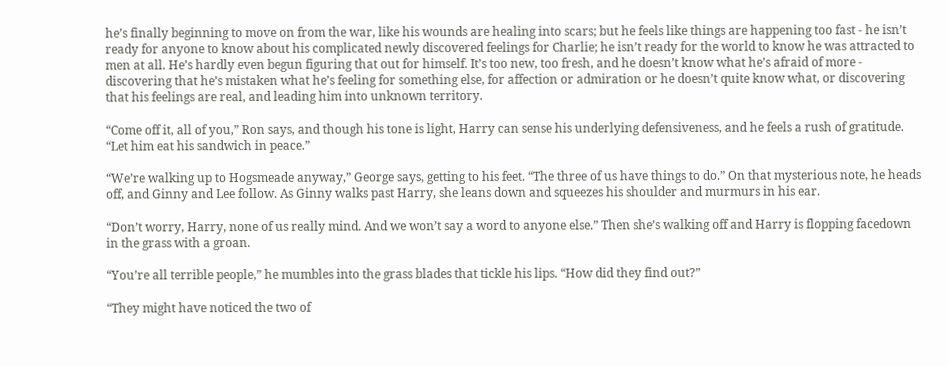he’s finally beginning to move on from the war, like his wounds are healing into scars; but he feels like things are happening too fast - he isn’t ready for anyone to know about his complicated newly discovered feelings for Charlie; he isn’t ready for the world to know he was attracted to men at all. He’s hardly even begun figuring that out for himself. It’s too new, too fresh, and he doesn’t know what he’s afraid of more - discovering that he’s mistaken what he’s feeling for something else, for affection or admiration or he doesn’t quite know what, or discovering that his feelings are real, and leading him into unknown territory.

“Come off it, all of you,” Ron says, and though his tone is light, Harry can sense his underlying defensiveness, and he feels a rush of gratitude. “Let him eat his sandwich in peace.”

“We’re walking up to Hogsmeade anyway,” George says, getting to his feet. “The three of us have things to do.” On that mysterious note, he heads off, and Ginny and Lee follow. As Ginny walks past Harry, she leans down and squeezes his shoulder and murmurs in his ear.

“Don’t worry, Harry, none of us really mind. And we won’t say a word to anyone else.” Then she’s walking off and Harry is flopping facedown in the grass with a groan.

“You’re all terrible people,” he mumbles into the grass blades that tickle his lips. “How did they find out?”

“They might have noticed the two of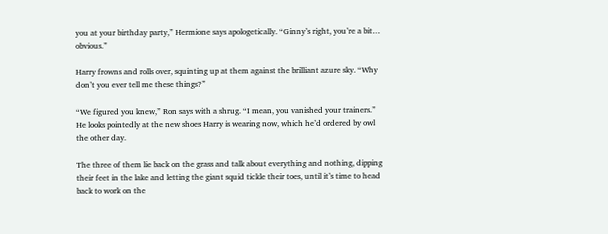you at your birthday party,” Hermione says apologetically. “Ginny’s right, you’re a bit… obvious.”

Harry frowns and rolls over, squinting up at them against the brilliant azure sky. “Why don’t you ever tell me these things?”

“We figured you knew,” Ron says with a shrug. “I mean, you vanished your trainers.” He looks pointedly at the new shoes Harry is wearing now, which he’d ordered by owl the other day.

The three of them lie back on the grass and talk about everything and nothing, dipping their feet in the lake and letting the giant squid tickle their toes, until it’s time to head back to work on the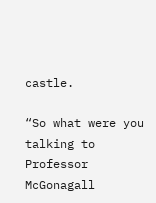castle.

“So what were you talking to Professor McGonagall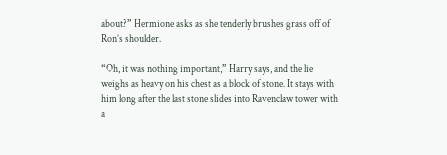about?” Hermione asks as she tenderly brushes grass off of Ron’s shoulder.

“Oh, it was nothing important,” Harry says, and the lie weighs as heavy on his chest as a block of stone. It stays with him long after the last stone slides into Ravenclaw tower with a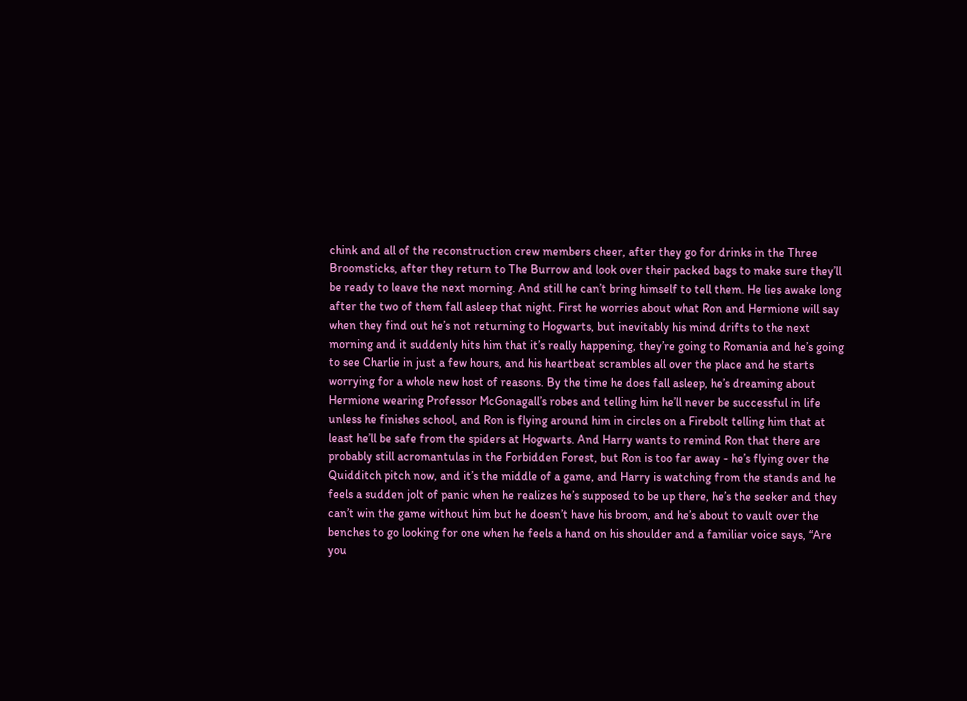chink and all of the reconstruction crew members cheer, after they go for drinks in the Three Broomsticks, after they return to The Burrow and look over their packed bags to make sure they’ll be ready to leave the next morning. And still he can’t bring himself to tell them. He lies awake long after the two of them fall asleep that night. First he worries about what Ron and Hermione will say when they find out he’s not returning to Hogwarts, but inevitably his mind drifts to the next morning and it suddenly hits him that it’s really happening, they’re going to Romania and he’s going to see Charlie in just a few hours, and his heartbeat scrambles all over the place and he starts worrying for a whole new host of reasons. By the time he does fall asleep, he’s dreaming about Hermione wearing Professor McGonagall’s robes and telling him he’ll never be successful in life unless he finishes school, and Ron is flying around him in circles on a Firebolt telling him that at least he’ll be safe from the spiders at Hogwarts. And Harry wants to remind Ron that there are probably still acromantulas in the Forbidden Forest, but Ron is too far away - he’s flying over the Quidditch pitch now, and it’s the middle of a game, and Harry is watching from the stands and he feels a sudden jolt of panic when he realizes he’s supposed to be up there, he’s the seeker and they can’t win the game without him but he doesn’t have his broom, and he’s about to vault over the benches to go looking for one when he feels a hand on his shoulder and a familiar voice says, “Are you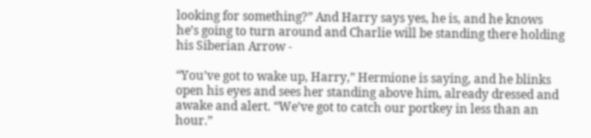looking for something?” And Harry says yes, he is, and he knows he’s going to turn around and Charlie will be standing there holding his Siberian Arrow -

“You’ve got to wake up, Harry,” Hermione is saying, and he blinks open his eyes and sees her standing above him, already dressed and awake and alert. “We’ve got to catch our portkey in less than an hour.”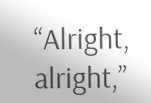“Alright, alright,”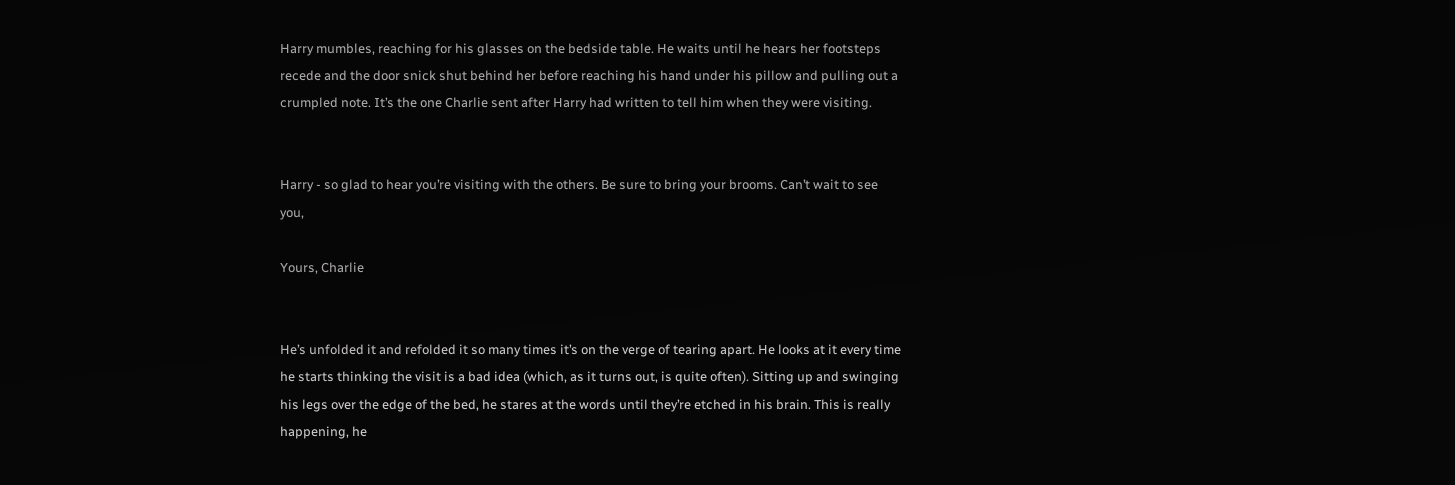Harry mumbles, reaching for his glasses on the bedside table. He waits until he hears her footsteps recede and the door snick shut behind her before reaching his hand under his pillow and pulling out a crumpled note. It’s the one Charlie sent after Harry had written to tell him when they were visiting.


Harry - so glad to hear you’re visiting with the others. Be sure to bring your brooms. Can’t wait to see you,

Yours, Charlie


He’s unfolded it and refolded it so many times it’s on the verge of tearing apart. He looks at it every time he starts thinking the visit is a bad idea (which, as it turns out, is quite often). Sitting up and swinging his legs over the edge of the bed, he stares at the words until they’re etched in his brain. This is really happening, he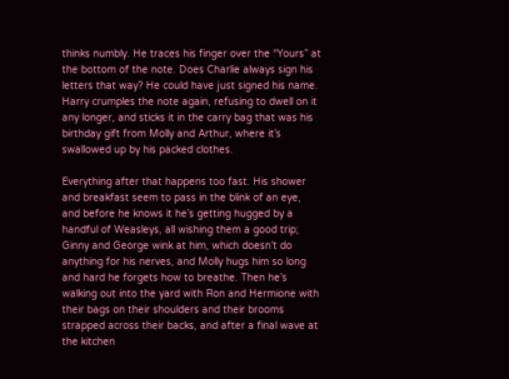thinks numbly. He traces his finger over the “Yours” at the bottom of the note. Does Charlie always sign his letters that way? He could have just signed his name. Harry crumples the note again, refusing to dwell on it any longer, and sticks it in the carry bag that was his birthday gift from Molly and Arthur, where it’s swallowed up by his packed clothes.

Everything after that happens too fast. His shower and breakfast seem to pass in the blink of an eye, and before he knows it he’s getting hugged by a handful of Weasleys, all wishing them a good trip; Ginny and George wink at him, which doesn’t do anything for his nerves, and Molly hugs him so long and hard he forgets how to breathe. Then he’s walking out into the yard with Ron and Hermione with their bags on their shoulders and their brooms strapped across their backs, and after a final wave at the kitchen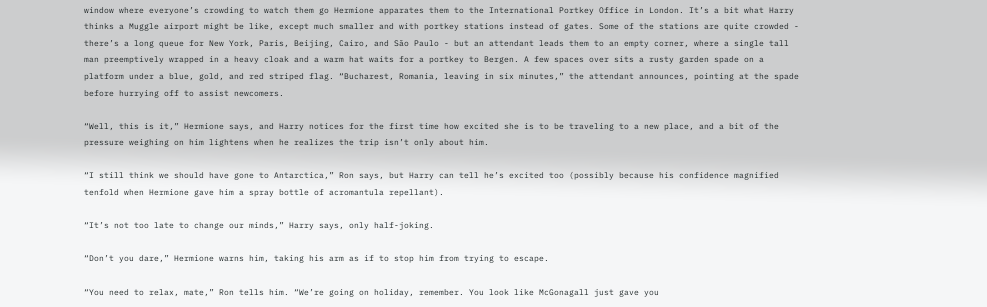window where everyone’s crowding to watch them go Hermione apparates them to the International Portkey Office in London. It’s a bit what Harry thinks a Muggle airport might be like, except much smaller and with portkey stations instead of gates. Some of the stations are quite crowded - there’s a long queue for New York, Paris, Beijing, Cairo, and São Paulo - but an attendant leads them to an empty corner, where a single tall man preemptively wrapped in a heavy cloak and a warm hat waits for a portkey to Bergen. A few spaces over sits a rusty garden spade on a platform under a blue, gold, and red striped flag. “Bucharest, Romania, leaving in six minutes,” the attendant announces, pointing at the spade before hurrying off to assist newcomers.

“Well, this is it,” Hermione says, and Harry notices for the first time how excited she is to be traveling to a new place, and a bit of the pressure weighing on him lightens when he realizes the trip isn’t only about him.

“I still think we should have gone to Antarctica,” Ron says, but Harry can tell he’s excited too (possibly because his confidence magnified tenfold when Hermione gave him a spray bottle of acromantula repellant).

“It’s not too late to change our minds,” Harry says, only half-joking.

“Don’t you dare,” Hermione warns him, taking his arm as if to stop him from trying to escape.

“You need to relax, mate,” Ron tells him. “We’re going on holiday, remember. You look like McGonagall just gave you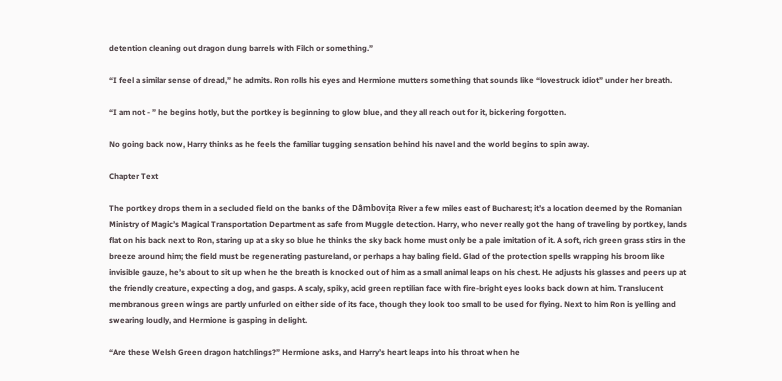detention cleaning out dragon dung barrels with Filch or something.”

“I feel a similar sense of dread,” he admits. Ron rolls his eyes and Hermione mutters something that sounds like “lovestruck idiot” under her breath.

“I am not - ” he begins hotly, but the portkey is beginning to glow blue, and they all reach out for it, bickering forgotten.

No going back now, Harry thinks as he feels the familiar tugging sensation behind his navel and the world begins to spin away.

Chapter Text

The portkey drops them in a secluded field on the banks of the Dâmbovița River a few miles east of Bucharest; it’s a location deemed by the Romanian Ministry of Magic’s Magical Transportation Department as safe from Muggle detection. Harry, who never really got the hang of traveling by portkey, lands flat on his back next to Ron, staring up at a sky so blue he thinks the sky back home must only be a pale imitation of it. A soft, rich green grass stirs in the breeze around him; the field must be regenerating pastureland, or perhaps a hay baling field. Glad of the protection spells wrapping his broom like invisible gauze, he’s about to sit up when he the breath is knocked out of him as a small animal leaps on his chest. He adjusts his glasses and peers up at the friendly creature, expecting a dog, and gasps. A scaly, spiky, acid green reptilian face with fire-bright eyes looks back down at him. Translucent membranous green wings are partly unfurled on either side of its face, though they look too small to be used for flying. Next to him Ron is yelling and swearing loudly, and Hermione is gasping in delight.

“Are these Welsh Green dragon hatchlings?” Hermione asks, and Harry’s heart leaps into his throat when he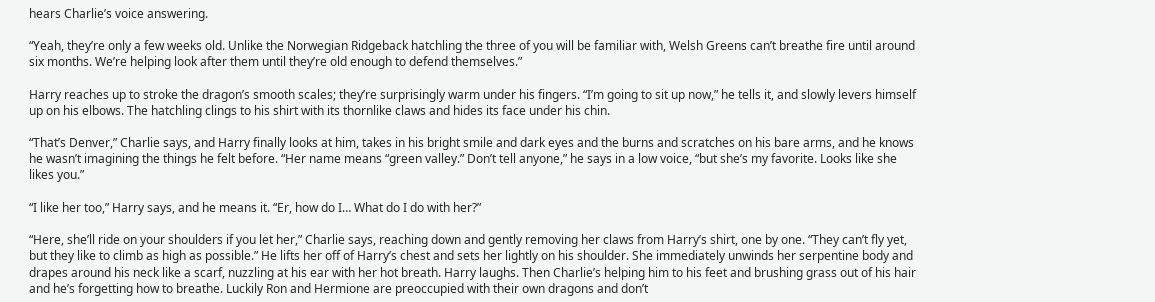hears Charlie’s voice answering.

“Yeah, they’re only a few weeks old. Unlike the Norwegian Ridgeback hatchling the three of you will be familiar with, Welsh Greens can’t breathe fire until around six months. We’re helping look after them until they’re old enough to defend themselves.”

Harry reaches up to stroke the dragon’s smooth scales; they’re surprisingly warm under his fingers. “I’m going to sit up now,” he tells it, and slowly levers himself up on his elbows. The hatchling clings to his shirt with its thornlike claws and hides its face under his chin.

“That’s Denver,” Charlie says, and Harry finally looks at him, takes in his bright smile and dark eyes and the burns and scratches on his bare arms, and he knows he wasn’t imagining the things he felt before. “Her name means “green valley.” Don’t tell anyone,” he says in a low voice, “but she’s my favorite. Looks like she likes you.”

“I like her too,” Harry says, and he means it. “Er, how do I… What do I do with her?”

“Here, she’ll ride on your shoulders if you let her,” Charlie says, reaching down and gently removing her claws from Harry’s shirt, one by one. “They can’t fly yet, but they like to climb as high as possible.” He lifts her off of Harry’s chest and sets her lightly on his shoulder. She immediately unwinds her serpentine body and drapes around his neck like a scarf, nuzzling at his ear with her hot breath. Harry laughs. Then Charlie’s helping him to his feet and brushing grass out of his hair and he’s forgetting how to breathe. Luckily Ron and Hermione are preoccupied with their own dragons and don’t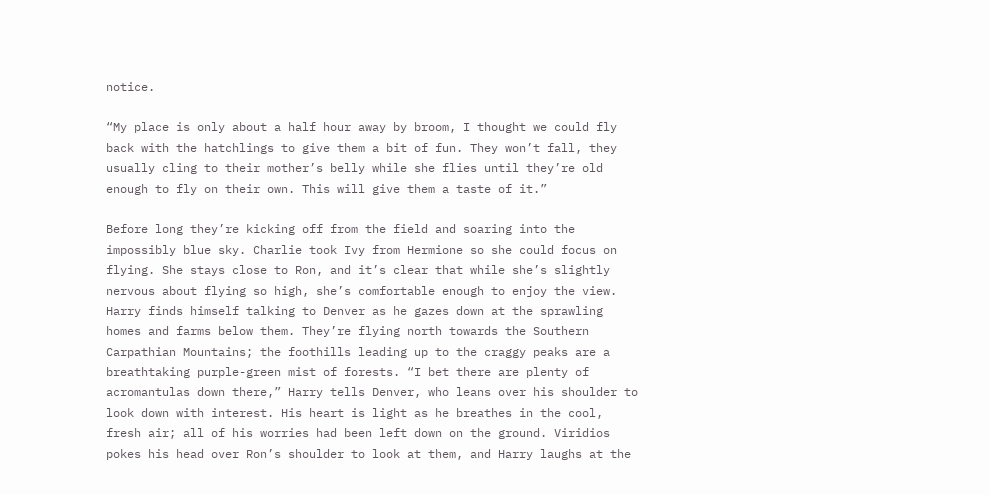notice.

“My place is only about a half hour away by broom, I thought we could fly back with the hatchlings to give them a bit of fun. They won’t fall, they usually cling to their mother’s belly while she flies until they’re old enough to fly on their own. This will give them a taste of it.”

Before long they’re kicking off from the field and soaring into the impossibly blue sky. Charlie took Ivy from Hermione so she could focus on flying. She stays close to Ron, and it’s clear that while she’s slightly nervous about flying so high, she’s comfortable enough to enjoy the view. Harry finds himself talking to Denver as he gazes down at the sprawling homes and farms below them. They’re flying north towards the Southern Carpathian Mountains; the foothills leading up to the craggy peaks are a breathtaking purple-green mist of forests. “I bet there are plenty of acromantulas down there,” Harry tells Denver, who leans over his shoulder to look down with interest. His heart is light as he breathes in the cool, fresh air; all of his worries had been left down on the ground. Viridios pokes his head over Ron’s shoulder to look at them, and Harry laughs at the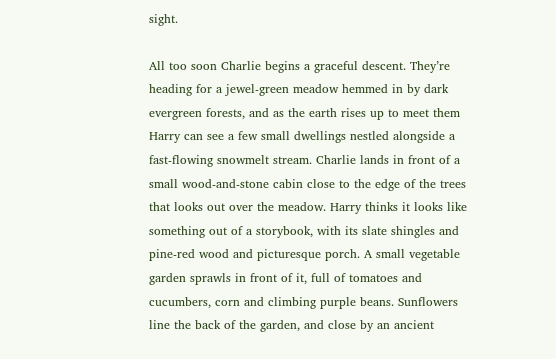sight.

All too soon Charlie begins a graceful descent. They’re heading for a jewel-green meadow hemmed in by dark evergreen forests, and as the earth rises up to meet them Harry can see a few small dwellings nestled alongside a fast-flowing snowmelt stream. Charlie lands in front of a small wood-and-stone cabin close to the edge of the trees that looks out over the meadow. Harry thinks it looks like something out of a storybook, with its slate shingles and pine-red wood and picturesque porch. A small vegetable garden sprawls in front of it, full of tomatoes and cucumbers, corn and climbing purple beans. Sunflowers line the back of the garden, and close by an ancient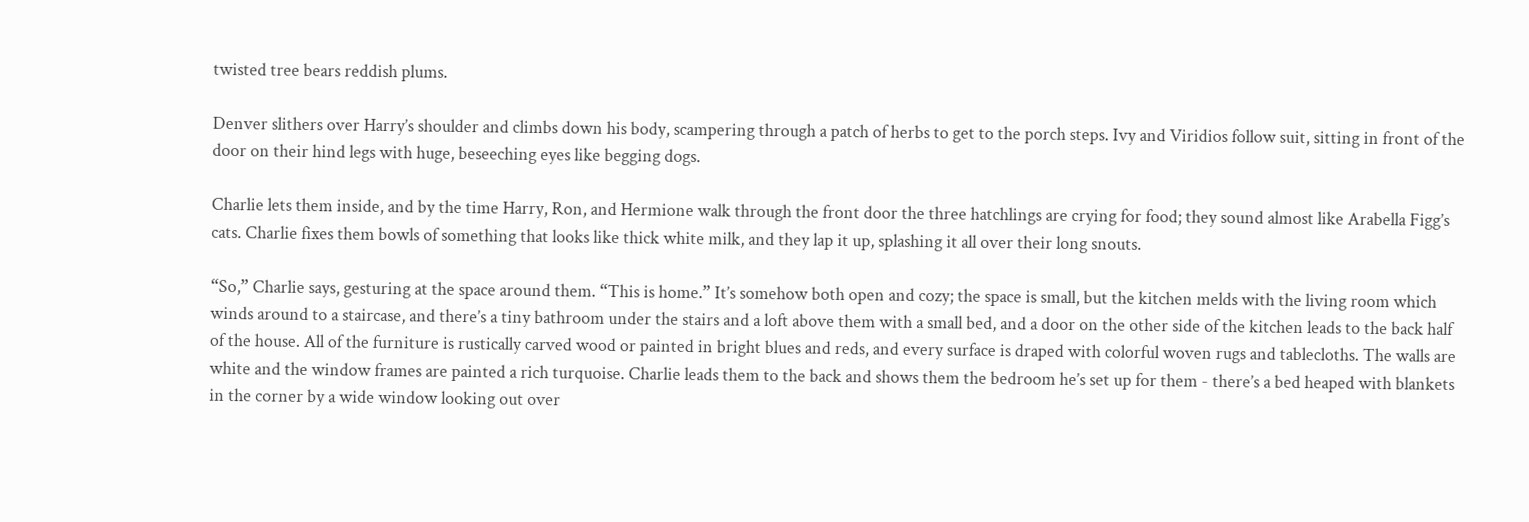twisted tree bears reddish plums.

Denver slithers over Harry’s shoulder and climbs down his body, scampering through a patch of herbs to get to the porch steps. Ivy and Viridios follow suit, sitting in front of the door on their hind legs with huge, beseeching eyes like begging dogs.

Charlie lets them inside, and by the time Harry, Ron, and Hermione walk through the front door the three hatchlings are crying for food; they sound almost like Arabella Figg’s cats. Charlie fixes them bowls of something that looks like thick white milk, and they lap it up, splashing it all over their long snouts.

“So,” Charlie says, gesturing at the space around them. “This is home.” It’s somehow both open and cozy; the space is small, but the kitchen melds with the living room which winds around to a staircase, and there’s a tiny bathroom under the stairs and a loft above them with a small bed, and a door on the other side of the kitchen leads to the back half of the house. All of the furniture is rustically carved wood or painted in bright blues and reds, and every surface is draped with colorful woven rugs and tablecloths. The walls are white and the window frames are painted a rich turquoise. Charlie leads them to the back and shows them the bedroom he’s set up for them - there’s a bed heaped with blankets in the corner by a wide window looking out over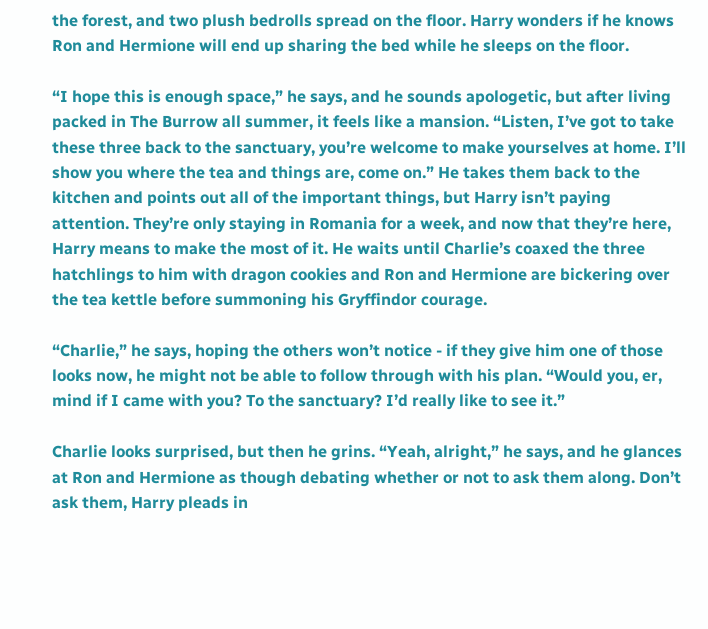the forest, and two plush bedrolls spread on the floor. Harry wonders if he knows Ron and Hermione will end up sharing the bed while he sleeps on the floor.

“I hope this is enough space,” he says, and he sounds apologetic, but after living packed in The Burrow all summer, it feels like a mansion. “Listen, I’ve got to take these three back to the sanctuary, you’re welcome to make yourselves at home. I’ll show you where the tea and things are, come on.” He takes them back to the kitchen and points out all of the important things, but Harry isn’t paying attention. They’re only staying in Romania for a week, and now that they’re here, Harry means to make the most of it. He waits until Charlie’s coaxed the three hatchlings to him with dragon cookies and Ron and Hermione are bickering over the tea kettle before summoning his Gryffindor courage.

“Charlie,” he says, hoping the others won’t notice - if they give him one of those looks now, he might not be able to follow through with his plan. “Would you, er, mind if I came with you? To the sanctuary? I’d really like to see it.”

Charlie looks surprised, but then he grins. “Yeah, alright,” he says, and he glances at Ron and Hermione as though debating whether or not to ask them along. Don’t ask them, Harry pleads in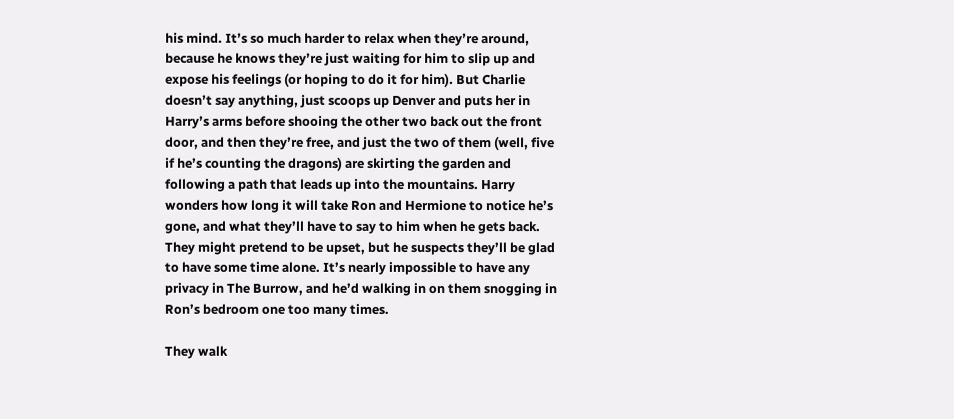his mind. It’s so much harder to relax when they’re around, because he knows they’re just waiting for him to slip up and expose his feelings (or hoping to do it for him). But Charlie doesn’t say anything, just scoops up Denver and puts her in Harry’s arms before shooing the other two back out the front door, and then they’re free, and just the two of them (well, five if he’s counting the dragons) are skirting the garden and following a path that leads up into the mountains. Harry wonders how long it will take Ron and Hermione to notice he’s gone, and what they’ll have to say to him when he gets back. They might pretend to be upset, but he suspects they’ll be glad to have some time alone. It’s nearly impossible to have any privacy in The Burrow, and he’d walking in on them snogging in Ron’s bedroom one too many times.

They walk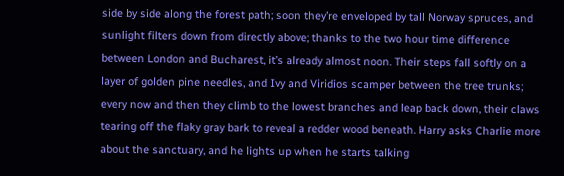side by side along the forest path; soon they’re enveloped by tall Norway spruces, and sunlight filters down from directly above; thanks to the two hour time difference between London and Bucharest, it’s already almost noon. Their steps fall softly on a layer of golden pine needles, and Ivy and Viridios scamper between the tree trunks; every now and then they climb to the lowest branches and leap back down, their claws tearing off the flaky gray bark to reveal a redder wood beneath. Harry asks Charlie more about the sanctuary, and he lights up when he starts talking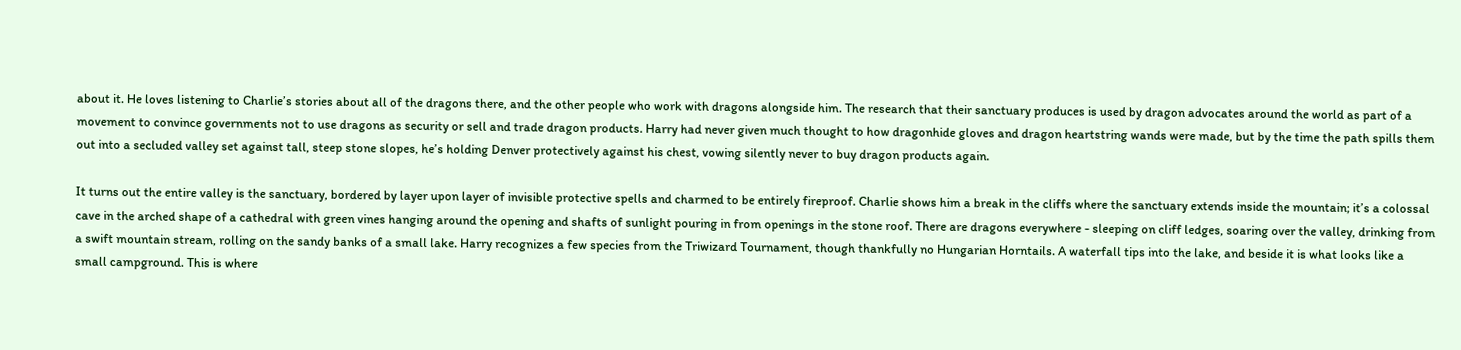about it. He loves listening to Charlie’s stories about all of the dragons there, and the other people who work with dragons alongside him. The research that their sanctuary produces is used by dragon advocates around the world as part of a movement to convince governments not to use dragons as security or sell and trade dragon products. Harry had never given much thought to how dragonhide gloves and dragon heartstring wands were made, but by the time the path spills them out into a secluded valley set against tall, steep stone slopes, he’s holding Denver protectively against his chest, vowing silently never to buy dragon products again.

It turns out the entire valley is the sanctuary, bordered by layer upon layer of invisible protective spells and charmed to be entirely fireproof. Charlie shows him a break in the cliffs where the sanctuary extends inside the mountain; it’s a colossal cave in the arched shape of a cathedral with green vines hanging around the opening and shafts of sunlight pouring in from openings in the stone roof. There are dragons everywhere - sleeping on cliff ledges, soaring over the valley, drinking from a swift mountain stream, rolling on the sandy banks of a small lake. Harry recognizes a few species from the Triwizard Tournament, though thankfully no Hungarian Horntails. A waterfall tips into the lake, and beside it is what looks like a small campground. This is where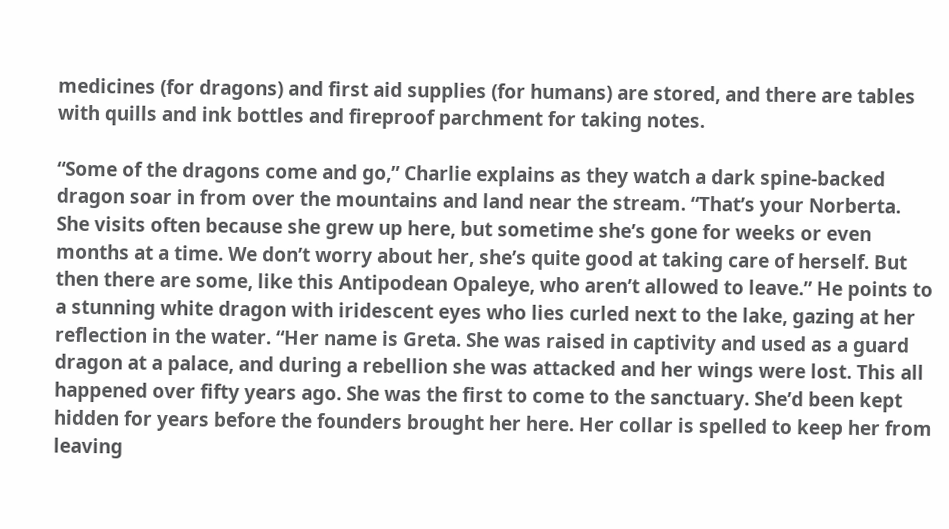medicines (for dragons) and first aid supplies (for humans) are stored, and there are tables with quills and ink bottles and fireproof parchment for taking notes.

“Some of the dragons come and go,” Charlie explains as they watch a dark spine-backed dragon soar in from over the mountains and land near the stream. “That’s your Norberta. She visits often because she grew up here, but sometime she’s gone for weeks or even months at a time. We don’t worry about her, she’s quite good at taking care of herself. But then there are some, like this Antipodean Opaleye, who aren’t allowed to leave.” He points to a stunning white dragon with iridescent eyes who lies curled next to the lake, gazing at her reflection in the water. “Her name is Greta. She was raised in captivity and used as a guard dragon at a palace, and during a rebellion she was attacked and her wings were lost. This all happened over fifty years ago. She was the first to come to the sanctuary. She’d been kept hidden for years before the founders brought her here. Her collar is spelled to keep her from leaving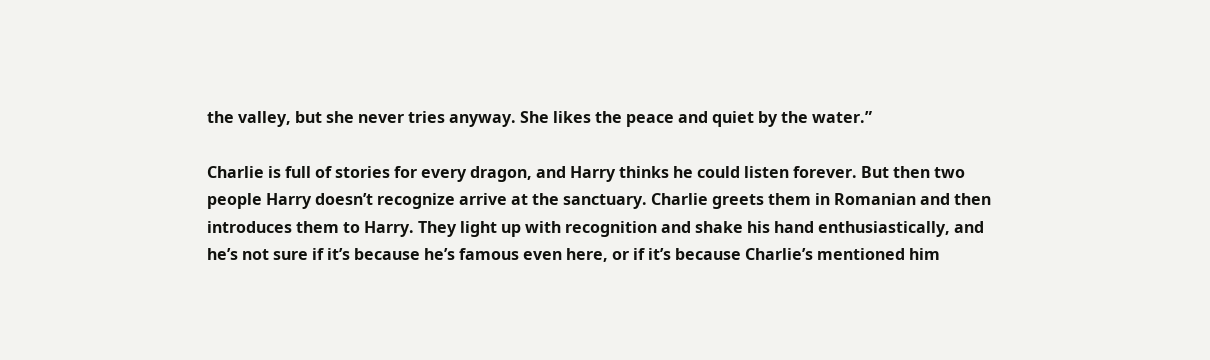the valley, but she never tries anyway. She likes the peace and quiet by the water.”

Charlie is full of stories for every dragon, and Harry thinks he could listen forever. But then two people Harry doesn’t recognize arrive at the sanctuary. Charlie greets them in Romanian and then introduces them to Harry. They light up with recognition and shake his hand enthusiastically, and he’s not sure if it’s because he’s famous even here, or if it’s because Charlie’s mentioned him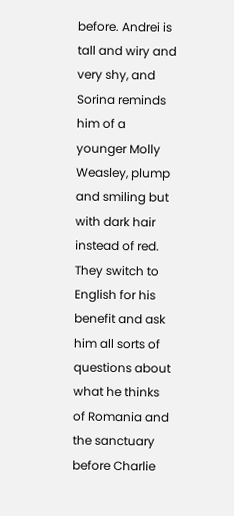before. Andrei is tall and wiry and very shy, and Sorina reminds him of a younger Molly Weasley, plump and smiling but with dark hair instead of red. They switch to English for his benefit and ask him all sorts of questions about what he thinks of Romania and the sanctuary before Charlie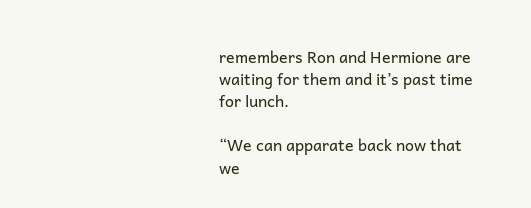remembers Ron and Hermione are waiting for them and it’s past time for lunch.

“We can apparate back now that we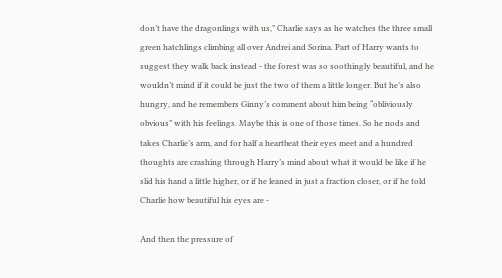don’t have the dragonlings with us,” Charlie says as he watches the three small green hatchlings climbing all over Andrei and Sorina. Part of Harry wants to suggest they walk back instead - the forest was so soothingly beautiful, and he wouldn’t mind if it could be just the two of them a little longer. But he’s also hungry, and he remembers Ginny’s comment about him being “obliviously obvious” with his feelings. Maybe this is one of those times. So he nods and takes Charlie’s arm, and for half a heartbeat their eyes meet and a hundred thoughts are crashing through Harry’s mind about what it would be like if he slid his hand a little higher, or if he leaned in just a fraction closer, or if he told Charlie how beautiful his eyes are -

And then the pressure of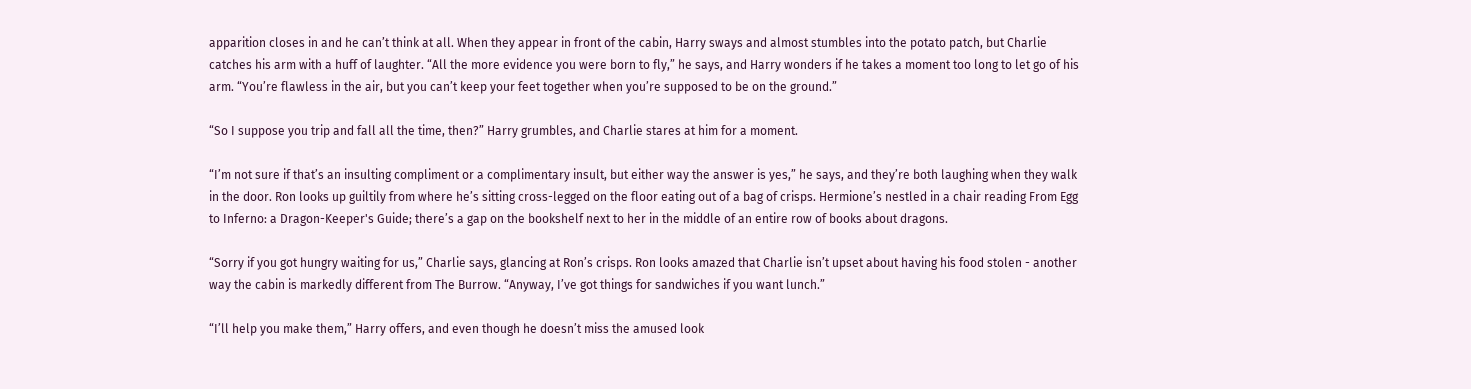apparition closes in and he can’t think at all. When they appear in front of the cabin, Harry sways and almost stumbles into the potato patch, but Charlie catches his arm with a huff of laughter. “All the more evidence you were born to fly,” he says, and Harry wonders if he takes a moment too long to let go of his arm. “You’re flawless in the air, but you can’t keep your feet together when you’re supposed to be on the ground.”

“So I suppose you trip and fall all the time, then?” Harry grumbles, and Charlie stares at him for a moment.

“I’m not sure if that’s an insulting compliment or a complimentary insult, but either way the answer is yes,” he says, and they’re both laughing when they walk in the door. Ron looks up guiltily from where he’s sitting cross-legged on the floor eating out of a bag of crisps. Hermione’s nestled in a chair reading From Egg to Inferno: a Dragon-Keeper's Guide; there’s a gap on the bookshelf next to her in the middle of an entire row of books about dragons.

“Sorry if you got hungry waiting for us,” Charlie says, glancing at Ron’s crisps. Ron looks amazed that Charlie isn’t upset about having his food stolen - another way the cabin is markedly different from The Burrow. “Anyway, I’ve got things for sandwiches if you want lunch.”

“I’ll help you make them,” Harry offers, and even though he doesn’t miss the amused look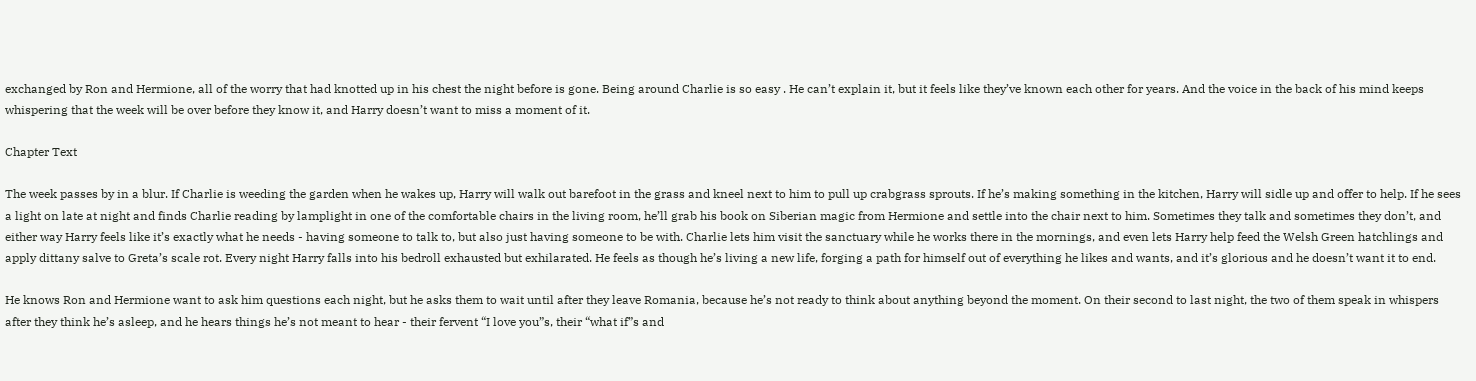exchanged by Ron and Hermione, all of the worry that had knotted up in his chest the night before is gone. Being around Charlie is so easy . He can’t explain it, but it feels like they’ve known each other for years. And the voice in the back of his mind keeps whispering that the week will be over before they know it, and Harry doesn’t want to miss a moment of it.

Chapter Text

The week passes by in a blur. If Charlie is weeding the garden when he wakes up, Harry will walk out barefoot in the grass and kneel next to him to pull up crabgrass sprouts. If he’s making something in the kitchen, Harry will sidle up and offer to help. If he sees a light on late at night and finds Charlie reading by lamplight in one of the comfortable chairs in the living room, he’ll grab his book on Siberian magic from Hermione and settle into the chair next to him. Sometimes they talk and sometimes they don’t, and either way Harry feels like it’s exactly what he needs - having someone to talk to, but also just having someone to be with. Charlie lets him visit the sanctuary while he works there in the mornings, and even lets Harry help feed the Welsh Green hatchlings and apply dittany salve to Greta’s scale rot. Every night Harry falls into his bedroll exhausted but exhilarated. He feels as though he’s living a new life, forging a path for himself out of everything he likes and wants, and it’s glorious and he doesn’t want it to end.

He knows Ron and Hermione want to ask him questions each night, but he asks them to wait until after they leave Romania, because he’s not ready to think about anything beyond the moment. On their second to last night, the two of them speak in whispers after they think he’s asleep, and he hears things he’s not meant to hear - their fervent “I love you”s, their “what if”s and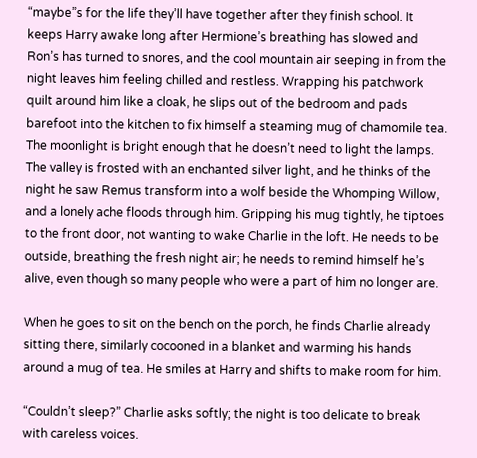“maybe”s for the life they’ll have together after they finish school. It keeps Harry awake long after Hermione’s breathing has slowed and Ron’s has turned to snores, and the cool mountain air seeping in from the night leaves him feeling chilled and restless. Wrapping his patchwork quilt around him like a cloak, he slips out of the bedroom and pads barefoot into the kitchen to fix himself a steaming mug of chamomile tea. The moonlight is bright enough that he doesn’t need to light the lamps. The valley is frosted with an enchanted silver light, and he thinks of the night he saw Remus transform into a wolf beside the Whomping Willow, and a lonely ache floods through him. Gripping his mug tightly, he tiptoes to the front door, not wanting to wake Charlie in the loft. He needs to be outside, breathing the fresh night air; he needs to remind himself he’s alive, even though so many people who were a part of him no longer are.

When he goes to sit on the bench on the porch, he finds Charlie already sitting there, similarly cocooned in a blanket and warming his hands around a mug of tea. He smiles at Harry and shifts to make room for him.

“Couldn’t sleep?” Charlie asks softly; the night is too delicate to break with careless voices.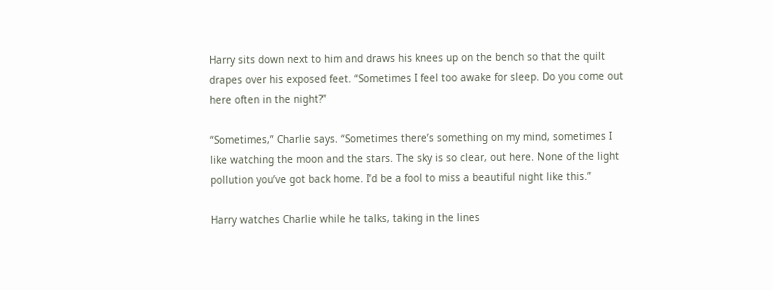Harry sits down next to him and draws his knees up on the bench so that the quilt drapes over his exposed feet. “Sometimes I feel too awake for sleep. Do you come out here often in the night?”

“Sometimes,” Charlie says. “Sometimes there’s something on my mind, sometimes I like watching the moon and the stars. The sky is so clear, out here. None of the light pollution you’ve got back home. I’d be a fool to miss a beautiful night like this.”

Harry watches Charlie while he talks, taking in the lines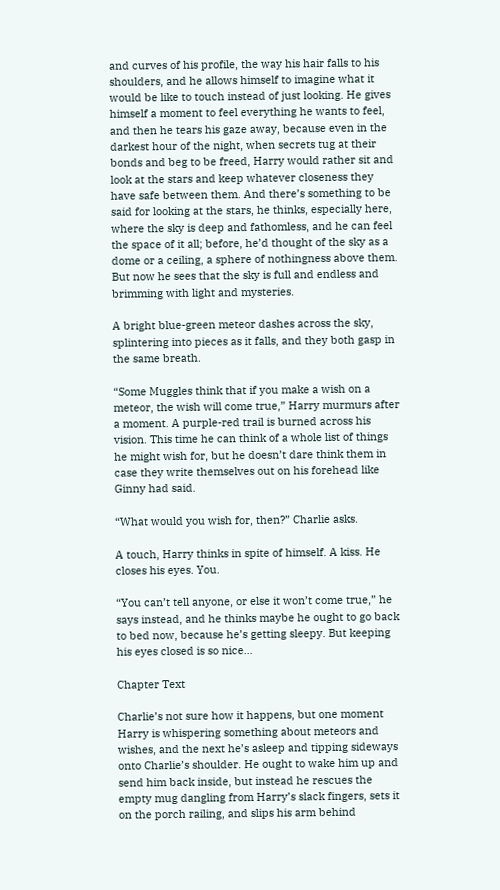and curves of his profile, the way his hair falls to his shoulders, and he allows himself to imagine what it would be like to touch instead of just looking. He gives himself a moment to feel everything he wants to feel, and then he tears his gaze away, because even in the darkest hour of the night, when secrets tug at their bonds and beg to be freed, Harry would rather sit and look at the stars and keep whatever closeness they have safe between them. And there’s something to be said for looking at the stars, he thinks, especially here, where the sky is deep and fathomless, and he can feel the space of it all; before, he’d thought of the sky as a dome or a ceiling, a sphere of nothingness above them. But now he sees that the sky is full and endless and brimming with light and mysteries.

A bright blue-green meteor dashes across the sky, splintering into pieces as it falls, and they both gasp in the same breath.

“Some Muggles think that if you make a wish on a meteor, the wish will come true,” Harry murmurs after a moment. A purple-red trail is burned across his vision. This time he can think of a whole list of things he might wish for, but he doesn’t dare think them in case they write themselves out on his forehead like Ginny had said.

“What would you wish for, then?” Charlie asks.

A touch, Harry thinks in spite of himself. A kiss. He closes his eyes. You.

“You can’t tell anyone, or else it won’t come true,” he says instead, and he thinks maybe he ought to go back to bed now, because he’s getting sleepy. But keeping his eyes closed is so nice…

Chapter Text

Charlie’s not sure how it happens, but one moment Harry is whispering something about meteors and wishes, and the next he’s asleep and tipping sideways onto Charlie’s shoulder. He ought to wake him up and send him back inside, but instead he rescues the empty mug dangling from Harry’s slack fingers, sets it on the porch railing, and slips his arm behind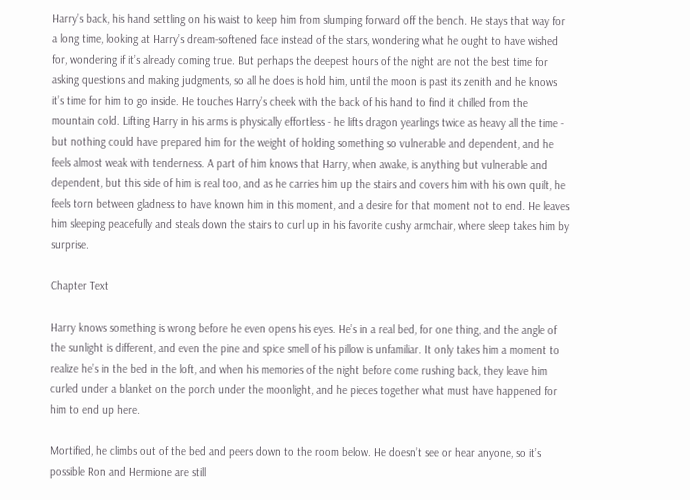Harry’s back, his hand settling on his waist to keep him from slumping forward off the bench. He stays that way for a long time, looking at Harry’s dream-softened face instead of the stars, wondering what he ought to have wished for, wondering if it’s already coming true. But perhaps the deepest hours of the night are not the best time for asking questions and making judgments, so all he does is hold him, until the moon is past its zenith and he knows it’s time for him to go inside. He touches Harry’s cheek with the back of his hand to find it chilled from the mountain cold. Lifting Harry in his arms is physically effortless - he lifts dragon yearlings twice as heavy all the time - but nothing could have prepared him for the weight of holding something so vulnerable and dependent, and he feels almost weak with tenderness. A part of him knows that Harry, when awake, is anything but vulnerable and dependent, but this side of him is real too, and as he carries him up the stairs and covers him with his own quilt, he feels torn between gladness to have known him in this moment, and a desire for that moment not to end. He leaves him sleeping peacefully and steals down the stairs to curl up in his favorite cushy armchair, where sleep takes him by surprise.

Chapter Text

Harry knows something is wrong before he even opens his eyes. He’s in a real bed, for one thing, and the angle of the sunlight is different, and even the pine and spice smell of his pillow is unfamiliar. It only takes him a moment to realize he’s in the bed in the loft, and when his memories of the night before come rushing back, they leave him curled under a blanket on the porch under the moonlight, and he pieces together what must have happened for him to end up here.

Mortified, he climbs out of the bed and peers down to the room below. He doesn’t see or hear anyone, so it’s possible Ron and Hermione are still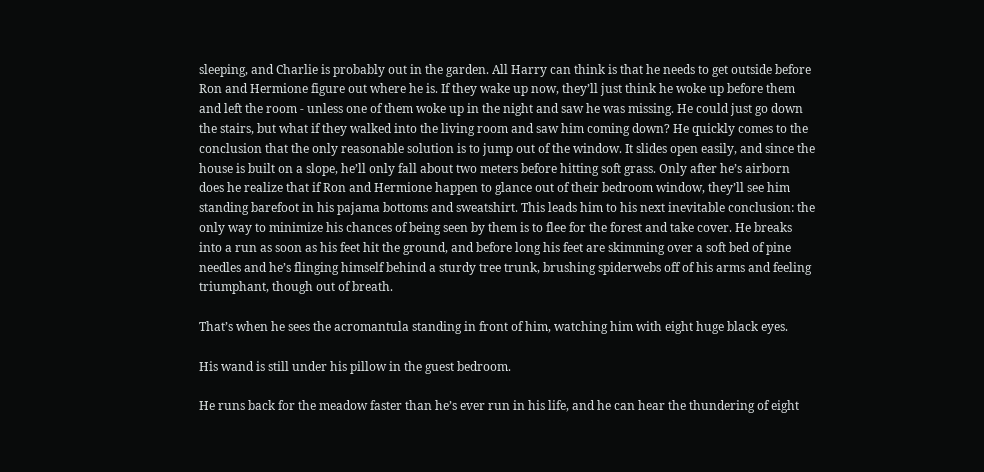sleeping, and Charlie is probably out in the garden. All Harry can think is that he needs to get outside before Ron and Hermione figure out where he is. If they wake up now, they’ll just think he woke up before them and left the room - unless one of them woke up in the night and saw he was missing. He could just go down the stairs, but what if they walked into the living room and saw him coming down? He quickly comes to the conclusion that the only reasonable solution is to jump out of the window. It slides open easily, and since the house is built on a slope, he’ll only fall about two meters before hitting soft grass. Only after he’s airborn does he realize that if Ron and Hermione happen to glance out of their bedroom window, they’ll see him standing barefoot in his pajama bottoms and sweatshirt. This leads him to his next inevitable conclusion: the only way to minimize his chances of being seen by them is to flee for the forest and take cover. He breaks into a run as soon as his feet hit the ground, and before long his feet are skimming over a soft bed of pine needles and he’s flinging himself behind a sturdy tree trunk, brushing spiderwebs off of his arms and feeling triumphant, though out of breath.

That’s when he sees the acromantula standing in front of him, watching him with eight huge black eyes.

His wand is still under his pillow in the guest bedroom.

He runs back for the meadow faster than he’s ever run in his life, and he can hear the thundering of eight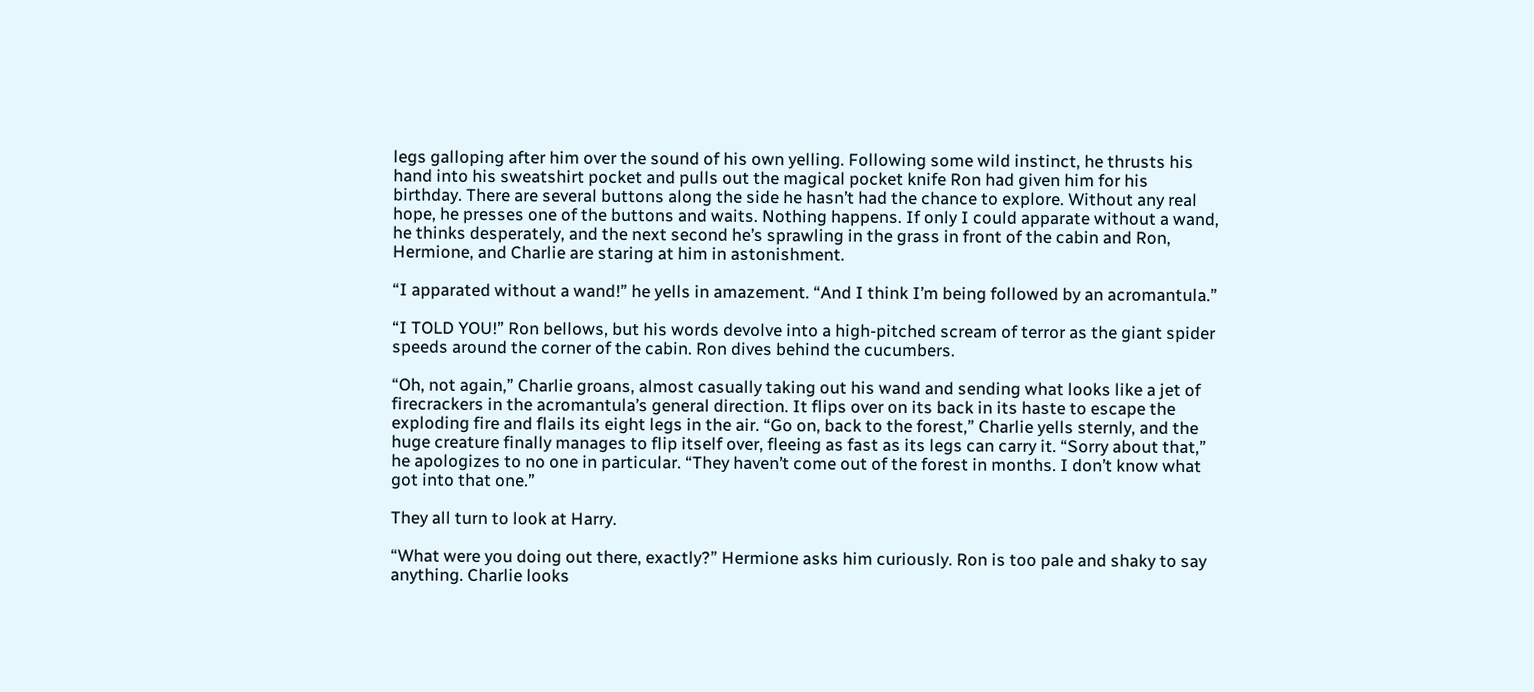legs galloping after him over the sound of his own yelling. Following some wild instinct, he thrusts his hand into his sweatshirt pocket and pulls out the magical pocket knife Ron had given him for his birthday. There are several buttons along the side he hasn’t had the chance to explore. Without any real hope, he presses one of the buttons and waits. Nothing happens. If only I could apparate without a wand, he thinks desperately, and the next second he’s sprawling in the grass in front of the cabin and Ron, Hermione, and Charlie are staring at him in astonishment.

“I apparated without a wand!” he yells in amazement. “And I think I’m being followed by an acromantula.”

“I TOLD YOU!” Ron bellows, but his words devolve into a high-pitched scream of terror as the giant spider speeds around the corner of the cabin. Ron dives behind the cucumbers.

“Oh, not again,” Charlie groans, almost casually taking out his wand and sending what looks like a jet of firecrackers in the acromantula’s general direction. It flips over on its back in its haste to escape the exploding fire and flails its eight legs in the air. “Go on, back to the forest,” Charlie yells sternly, and the huge creature finally manages to flip itself over, fleeing as fast as its legs can carry it. “Sorry about that,” he apologizes to no one in particular. “They haven’t come out of the forest in months. I don’t know what got into that one.”

They all turn to look at Harry.

“What were you doing out there, exactly?” Hermione asks him curiously. Ron is too pale and shaky to say anything. Charlie looks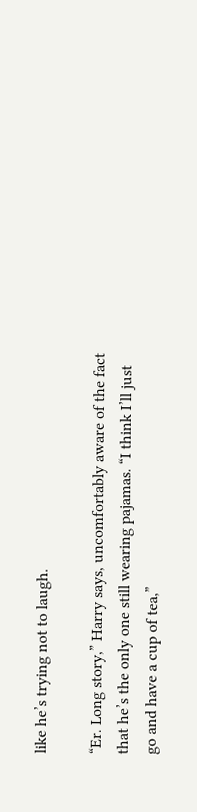like he’s trying not to laugh.

“Er. Long story,” Harry says, uncomfortably aware of the fact that he’s the only one still wearing pajamas. “I think I’ll just go and have a cup of tea,”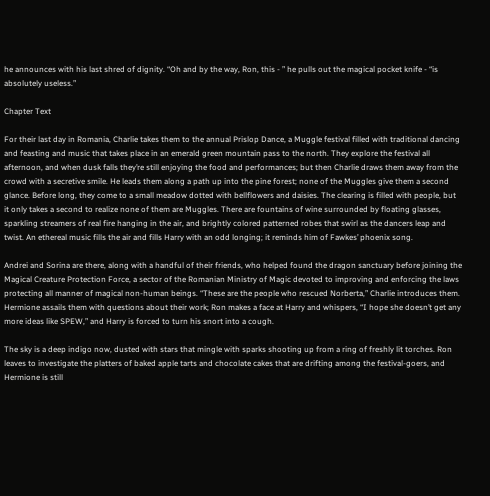he announces with his last shred of dignity. “Oh and by the way, Ron, this - ” he pulls out the magical pocket knife - “is absolutely useless.”

Chapter Text

For their last day in Romania, Charlie takes them to the annual Prislop Dance, a Muggle festival filled with traditional dancing and feasting and music that takes place in an emerald green mountain pass to the north. They explore the festival all afternoon, and when dusk falls they’re still enjoying the food and performances; but then Charlie draws them away from the crowd with a secretive smile. He leads them along a path up into the pine forest; none of the Muggles give them a second glance. Before long, they come to a small meadow dotted with bellflowers and daisies. The clearing is filled with people, but it only takes a second to realize none of them are Muggles. There are fountains of wine surrounded by floating glasses, sparkling streamers of real fire hanging in the air, and brightly colored patterned robes that swirl as the dancers leap and twist. An ethereal music fills the air and fills Harry with an odd longing; it reminds him of Fawkes’ phoenix song.

Andrei and Sorina are there, along with a handful of their friends, who helped found the dragon sanctuary before joining the Magical Creature Protection Force, a sector of the Romanian Ministry of Magic devoted to improving and enforcing the laws protecting all manner of magical non-human beings. “These are the people who rescued Norberta,” Charlie introduces them. Hermione assails them with questions about their work; Ron makes a face at Harry and whispers, “I hope she doesn’t get any more ideas like SPEW,” and Harry is forced to turn his snort into a cough.

The sky is a deep indigo now, dusted with stars that mingle with sparks shooting up from a ring of freshly lit torches. Ron leaves to investigate the platters of baked apple tarts and chocolate cakes that are drifting among the festival-goers, and Hermione is still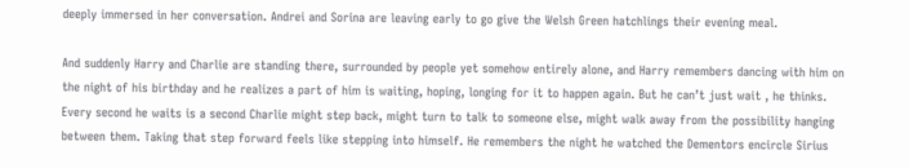deeply immersed in her conversation. Andrei and Sorina are leaving early to go give the Welsh Green hatchlings their evening meal.

And suddenly Harry and Charlie are standing there, surrounded by people yet somehow entirely alone, and Harry remembers dancing with him on the night of his birthday and he realizes a part of him is waiting, hoping, longing for it to happen again. But he can’t just wait , he thinks. Every second he waits is a second Charlie might step back, might turn to talk to someone else, might walk away from the possibility hanging between them. Taking that step forward feels like stepping into himself. He remembers the night he watched the Dementors encircle Sirius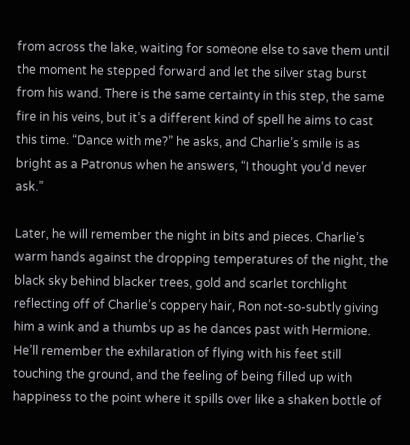from across the lake, waiting for someone else to save them until the moment he stepped forward and let the silver stag burst from his wand. There is the same certainty in this step, the same fire in his veins, but it’s a different kind of spell he aims to cast this time. “Dance with me?” he asks, and Charlie’s smile is as bright as a Patronus when he answers, “I thought you’d never ask.”

Later, he will remember the night in bits and pieces. Charlie’s warm hands against the dropping temperatures of the night, the black sky behind blacker trees, gold and scarlet torchlight reflecting off of Charlie’s coppery hair, Ron not-so-subtly giving him a wink and a thumbs up as he dances past with Hermione. He’ll remember the exhilaration of flying with his feet still touching the ground, and the feeling of being filled up with happiness to the point where it spills over like a shaken bottle of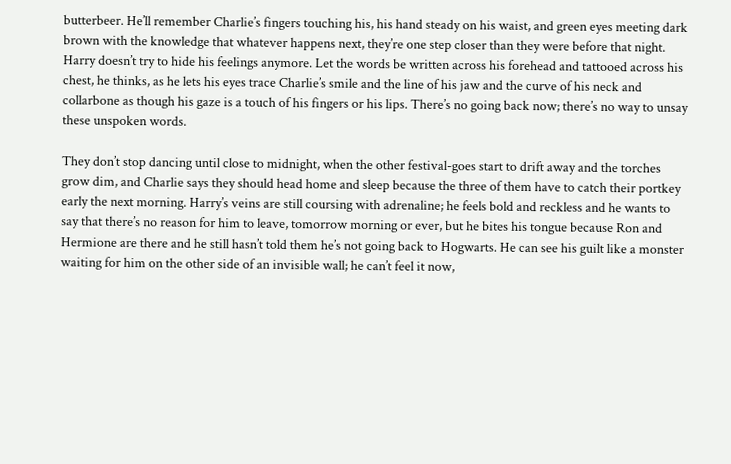butterbeer. He’ll remember Charlie’s fingers touching his, his hand steady on his waist, and green eyes meeting dark brown with the knowledge that whatever happens next, they’re one step closer than they were before that night. Harry doesn’t try to hide his feelings anymore. Let the words be written across his forehead and tattooed across his chest, he thinks, as he lets his eyes trace Charlie’s smile and the line of his jaw and the curve of his neck and collarbone as though his gaze is a touch of his fingers or his lips. There’s no going back now; there’s no way to unsay these unspoken words.

They don’t stop dancing until close to midnight, when the other festival-goes start to drift away and the torches grow dim, and Charlie says they should head home and sleep because the three of them have to catch their portkey early the next morning. Harry’s veins are still coursing with adrenaline; he feels bold and reckless and he wants to say that there’s no reason for him to leave, tomorrow morning or ever, but he bites his tongue because Ron and Hermione are there and he still hasn’t told them he’s not going back to Hogwarts. He can see his guilt like a monster waiting for him on the other side of an invisible wall; he can’t feel it now,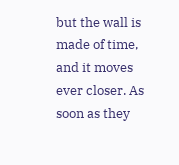but the wall is made of time, and it moves ever closer. As soon as they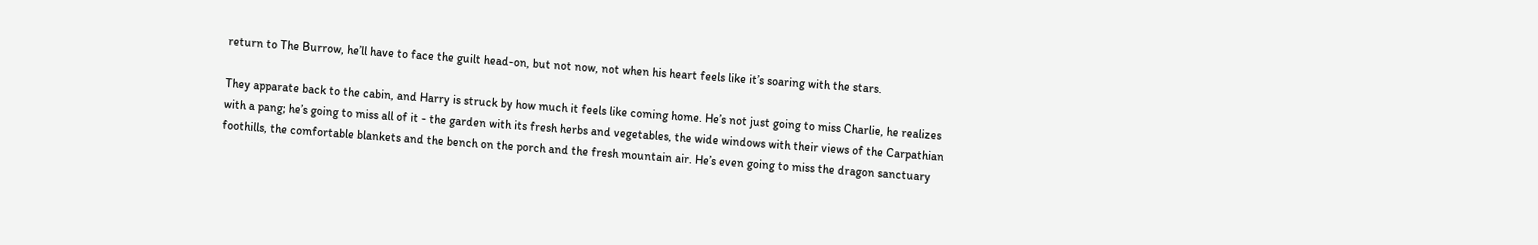return to The Burrow, he’ll have to face the guilt head-on, but not now, not when his heart feels like it’s soaring with the stars.

They apparate back to the cabin, and Harry is struck by how much it feels like coming home. He’s not just going to miss Charlie, he realizes with a pang; he’s going to miss all of it - the garden with its fresh herbs and vegetables, the wide windows with their views of the Carpathian foothills, the comfortable blankets and the bench on the porch and the fresh mountain air. He’s even going to miss the dragon sanctuary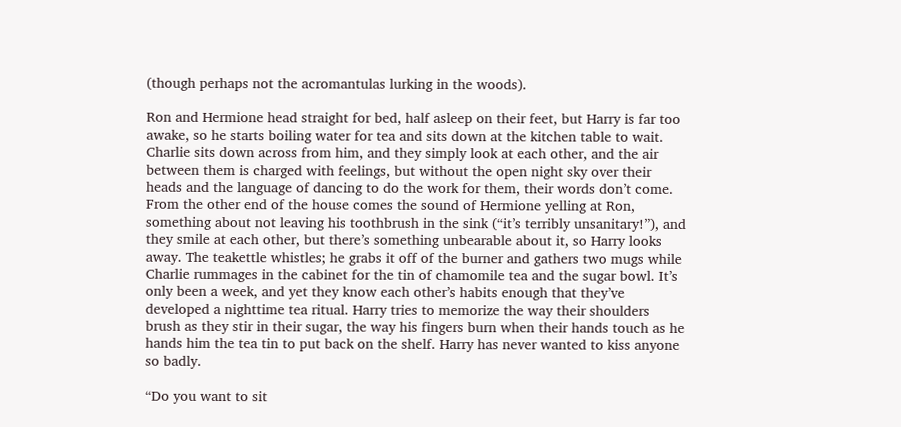(though perhaps not the acromantulas lurking in the woods).

Ron and Hermione head straight for bed, half asleep on their feet, but Harry is far too awake, so he starts boiling water for tea and sits down at the kitchen table to wait. Charlie sits down across from him, and they simply look at each other, and the air between them is charged with feelings, but without the open night sky over their heads and the language of dancing to do the work for them, their words don’t come. From the other end of the house comes the sound of Hermione yelling at Ron, something about not leaving his toothbrush in the sink (“it’s terribly unsanitary!”), and they smile at each other, but there’s something unbearable about it, so Harry looks away. The teakettle whistles; he grabs it off of the burner and gathers two mugs while Charlie rummages in the cabinet for the tin of chamomile tea and the sugar bowl. It’s only been a week, and yet they know each other’s habits enough that they’ve developed a nighttime tea ritual. Harry tries to memorize the way their shoulders brush as they stir in their sugar, the way his fingers burn when their hands touch as he hands him the tea tin to put back on the shelf. Harry has never wanted to kiss anyone so badly.

“Do you want to sit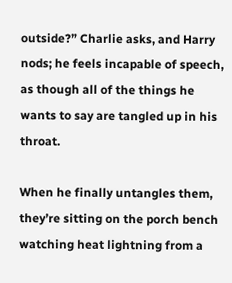outside?” Charlie asks, and Harry nods; he feels incapable of speech, as though all of the things he wants to say are tangled up in his throat.

When he finally untangles them, they’re sitting on the porch bench watching heat lightning from a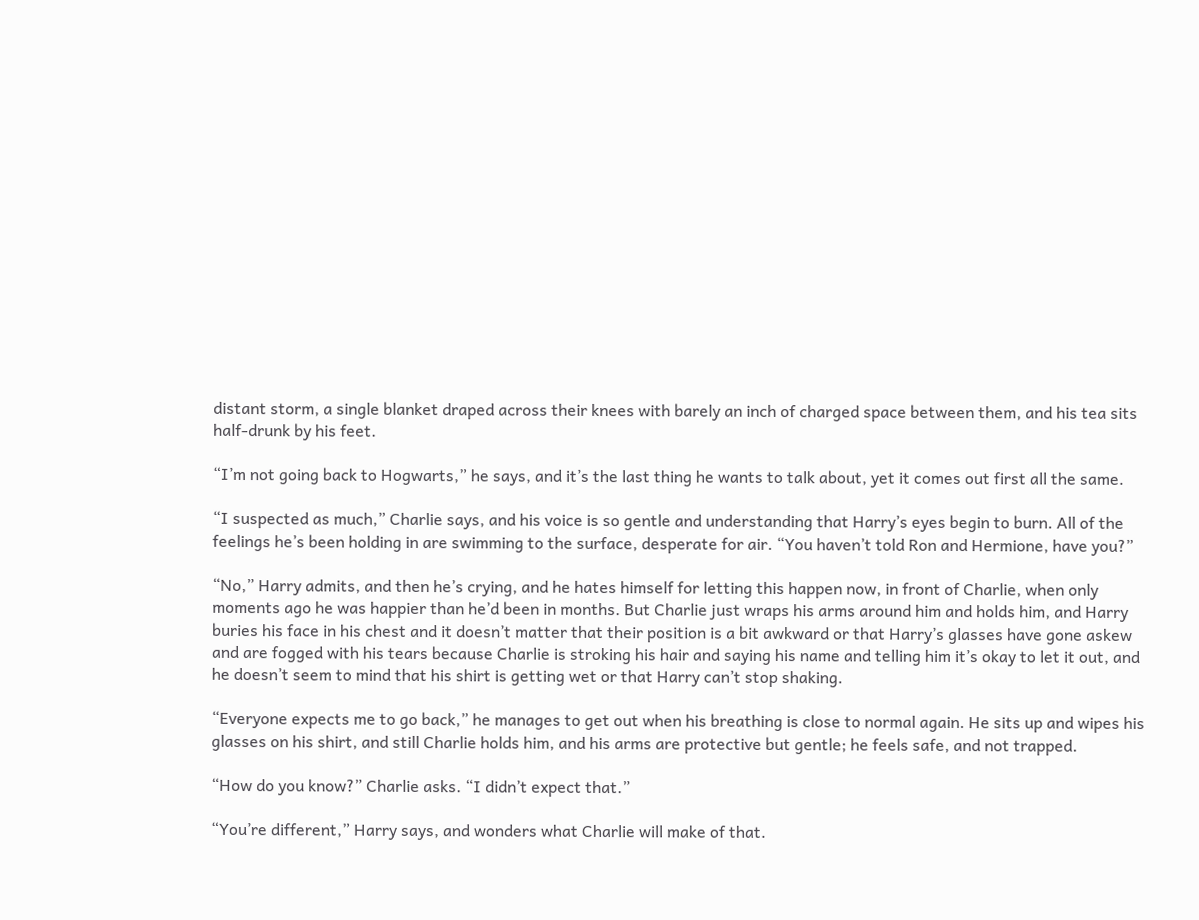distant storm, a single blanket draped across their knees with barely an inch of charged space between them, and his tea sits half-drunk by his feet.

“I’m not going back to Hogwarts,” he says, and it’s the last thing he wants to talk about, yet it comes out first all the same.

“I suspected as much,” Charlie says, and his voice is so gentle and understanding that Harry’s eyes begin to burn. All of the feelings he’s been holding in are swimming to the surface, desperate for air. “You haven’t told Ron and Hermione, have you?”

“No,” Harry admits, and then he’s crying, and he hates himself for letting this happen now, in front of Charlie, when only moments ago he was happier than he’d been in months. But Charlie just wraps his arms around him and holds him, and Harry buries his face in his chest and it doesn’t matter that their position is a bit awkward or that Harry’s glasses have gone askew and are fogged with his tears because Charlie is stroking his hair and saying his name and telling him it’s okay to let it out, and he doesn’t seem to mind that his shirt is getting wet or that Harry can’t stop shaking.

“Everyone expects me to go back,” he manages to get out when his breathing is close to normal again. He sits up and wipes his glasses on his shirt, and still Charlie holds him, and his arms are protective but gentle; he feels safe, and not trapped.

“How do you know?” Charlie asks. “I didn’t expect that.”

“You’re different,” Harry says, and wonders what Charlie will make of that.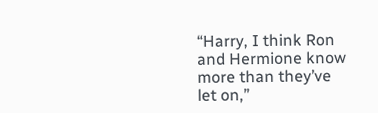“Harry, I think Ron and Hermione know more than they’ve let on,”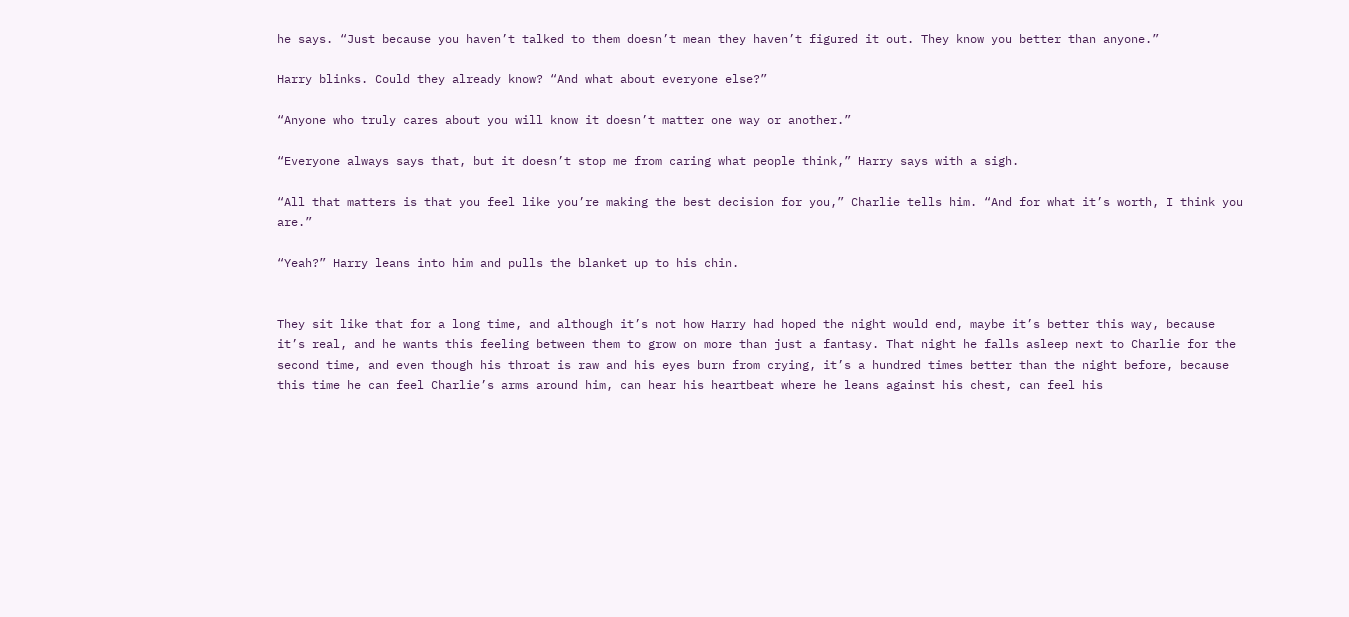he says. “Just because you haven’t talked to them doesn’t mean they haven’t figured it out. They know you better than anyone.”

Harry blinks. Could they already know? “And what about everyone else?”

“Anyone who truly cares about you will know it doesn’t matter one way or another.”

“Everyone always says that, but it doesn’t stop me from caring what people think,” Harry says with a sigh.

“All that matters is that you feel like you’re making the best decision for you,” Charlie tells him. “And for what it’s worth, I think you are.”

“Yeah?” Harry leans into him and pulls the blanket up to his chin.


They sit like that for a long time, and although it’s not how Harry had hoped the night would end, maybe it’s better this way, because it’s real, and he wants this feeling between them to grow on more than just a fantasy. That night he falls asleep next to Charlie for the second time, and even though his throat is raw and his eyes burn from crying, it’s a hundred times better than the night before, because this time he can feel Charlie’s arms around him, can hear his heartbeat where he leans against his chest, can feel his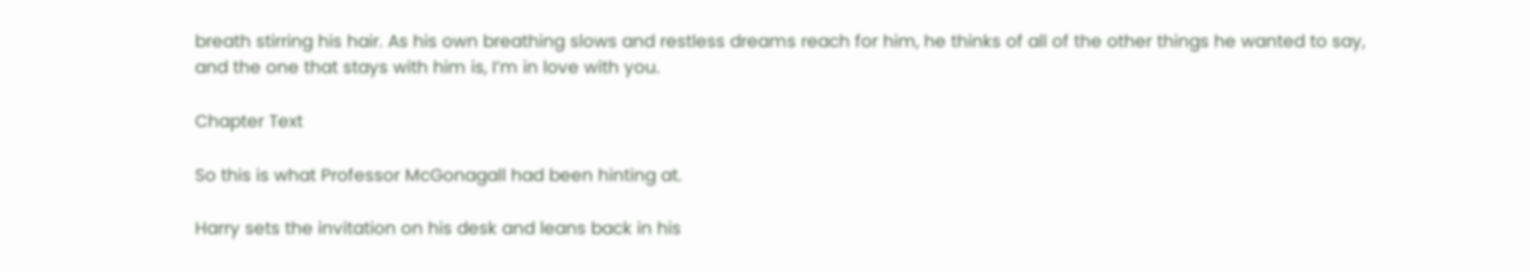breath stirring his hair. As his own breathing slows and restless dreams reach for him, he thinks of all of the other things he wanted to say, and the one that stays with him is, I’m in love with you.

Chapter Text

So this is what Professor McGonagall had been hinting at.

Harry sets the invitation on his desk and leans back in his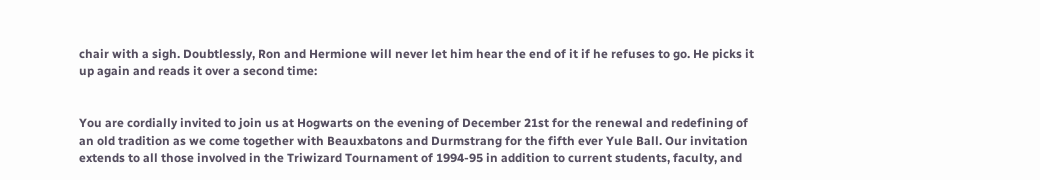chair with a sigh. Doubtlessly, Ron and Hermione will never let him hear the end of it if he refuses to go. He picks it up again and reads it over a second time:


You are cordially invited to join us at Hogwarts on the evening of December 21st for the renewal and redefining of an old tradition as we come together with Beauxbatons and Durmstrang for the fifth ever Yule Ball. Our invitation extends to all those involved in the Triwizard Tournament of 1994-95 in addition to current students, faculty, and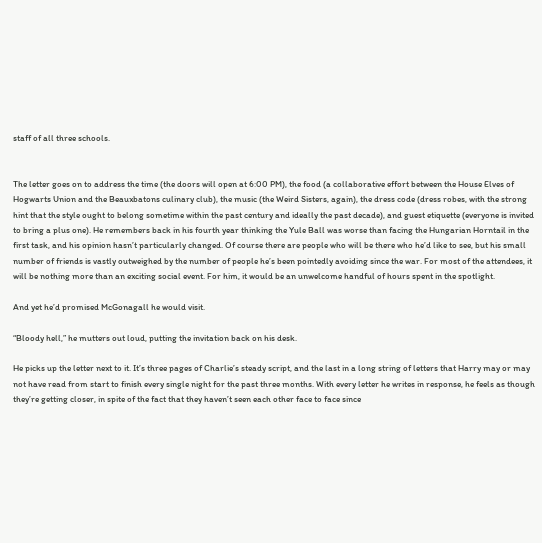staff of all three schools.


The letter goes on to address the time (the doors will open at 6:00 PM), the food (a collaborative effort between the House Elves of Hogwarts Union and the Beauxbatons culinary club), the music (the Weird Sisters, again), the dress code (dress robes, with the strong hint that the style ought to belong sometime within the past century and ideally the past decade), and guest etiquette (everyone is invited to bring a plus one). He remembers back in his fourth year thinking the Yule Ball was worse than facing the Hungarian Horntail in the first task, and his opinion hasn’t particularly changed. Of course there are people who will be there who he’d like to see, but his small number of friends is vastly outweighed by the number of people he’s been pointedly avoiding since the war. For most of the attendees, it will be nothing more than an exciting social event. For him, it would be an unwelcome handful of hours spent in the spotlight.

And yet he’d promised McGonagall he would visit.

“Bloody hell,” he mutters out loud, putting the invitation back on his desk.

He picks up the letter next to it. It’s three pages of Charlie’s steady script, and the last in a long string of letters that Harry may or may not have read from start to finish every single night for the past three months. With every letter he writes in response, he feels as though they’re getting closer, in spite of the fact that they haven’t seen each other face to face since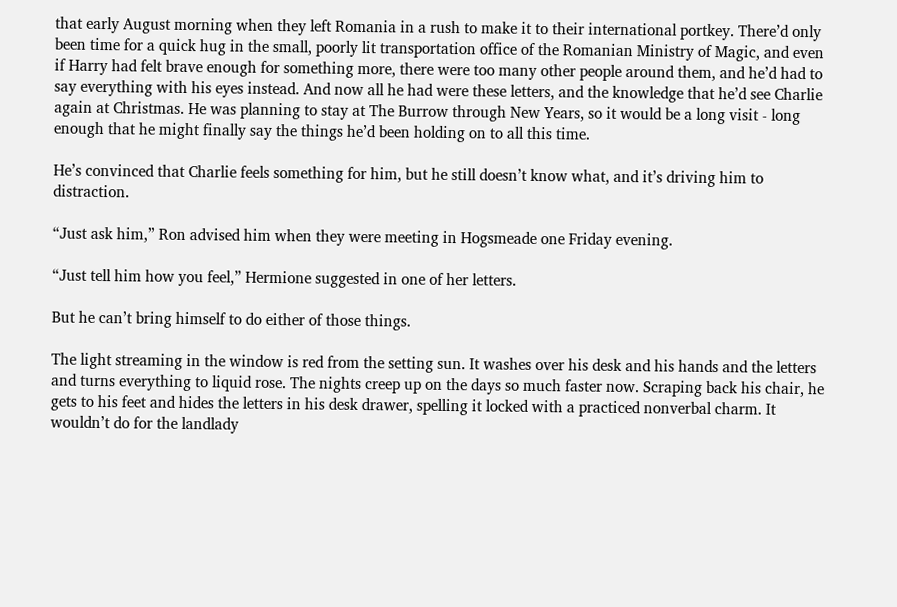that early August morning when they left Romania in a rush to make it to their international portkey. There’d only been time for a quick hug in the small, poorly lit transportation office of the Romanian Ministry of Magic, and even if Harry had felt brave enough for something more, there were too many other people around them, and he’d had to say everything with his eyes instead. And now all he had were these letters, and the knowledge that he’d see Charlie again at Christmas. He was planning to stay at The Burrow through New Years, so it would be a long visit - long enough that he might finally say the things he’d been holding on to all this time.

He’s convinced that Charlie feels something for him, but he still doesn’t know what, and it’s driving him to distraction.

“Just ask him,” Ron advised him when they were meeting in Hogsmeade one Friday evening.

“Just tell him how you feel,” Hermione suggested in one of her letters.

But he can’t bring himself to do either of those things.

The light streaming in the window is red from the setting sun. It washes over his desk and his hands and the letters and turns everything to liquid rose. The nights creep up on the days so much faster now. Scraping back his chair, he gets to his feet and hides the letters in his desk drawer, spelling it locked with a practiced nonverbal charm. It wouldn’t do for the landlady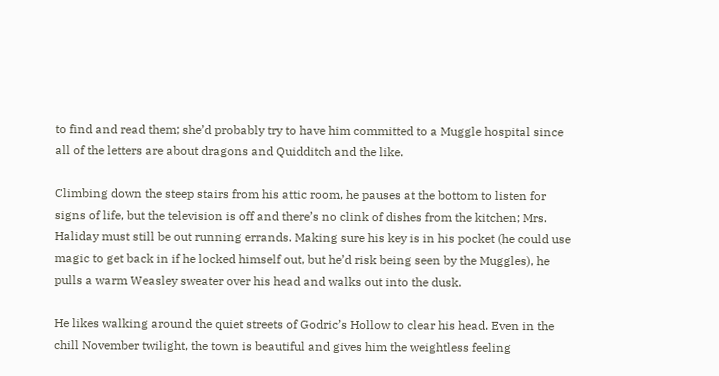to find and read them; she’d probably try to have him committed to a Muggle hospital since all of the letters are about dragons and Quidditch and the like.

Climbing down the steep stairs from his attic room, he pauses at the bottom to listen for signs of life, but the television is off and there’s no clink of dishes from the kitchen; Mrs. Haliday must still be out running errands. Making sure his key is in his pocket (he could use magic to get back in if he locked himself out, but he’d risk being seen by the Muggles), he pulls a warm Weasley sweater over his head and walks out into the dusk.

He likes walking around the quiet streets of Godric’s Hollow to clear his head. Even in the chill November twilight, the town is beautiful and gives him the weightless feeling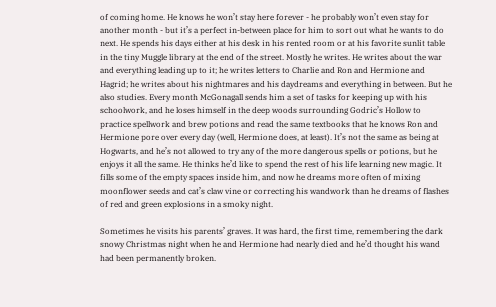of coming home. He knows he won’t stay here forever - he probably won’t even stay for another month - but it’s a perfect in-between place for him to sort out what he wants to do next. He spends his days either at his desk in his rented room or at his favorite sunlit table in the tiny Muggle library at the end of the street. Mostly he writes. He writes about the war and everything leading up to it; he writes letters to Charlie and Ron and Hermione and Hagrid; he writes about his nightmares and his daydreams and everything in between. But he also studies. Every month McGonagall sends him a set of tasks for keeping up with his schoolwork, and he loses himself in the deep woods surrounding Godric’s Hollow to practice spellwork and brew potions and read the same textbooks that he knows Ron and Hermione pore over every day (well, Hermione does, at least). It’s not the same as being at Hogwarts, and he’s not allowed to try any of the more dangerous spells or potions, but he enjoys it all the same. He thinks he’d like to spend the rest of his life learning new magic. It fills some of the empty spaces inside him, and now he dreams more often of mixing moonflower seeds and cat’s claw vine or correcting his wandwork than he dreams of flashes of red and green explosions in a smoky night.

Sometimes he visits his parents’ graves. It was hard, the first time, remembering the dark snowy Christmas night when he and Hermione had nearly died and he’d thought his wand had been permanently broken.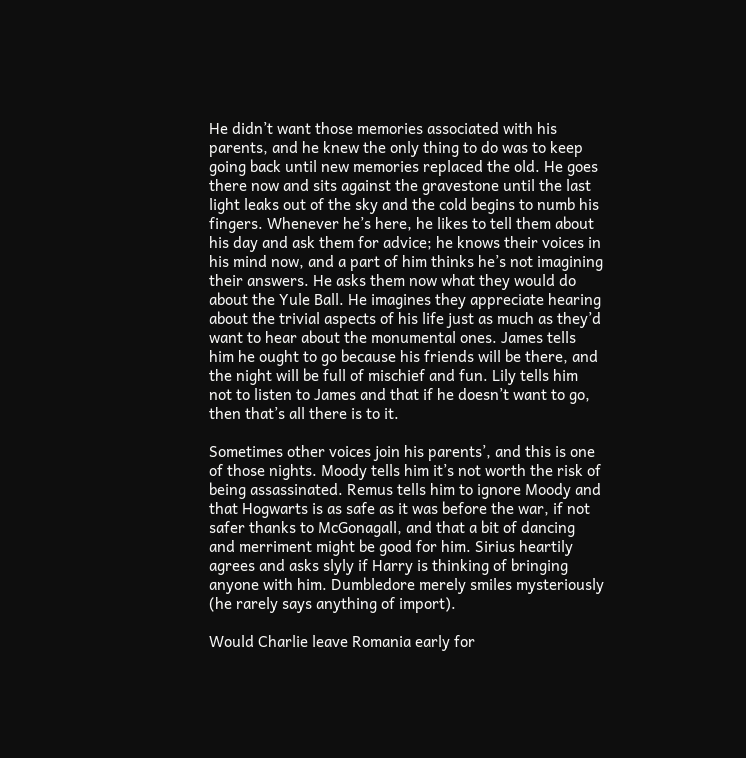He didn’t want those memories associated with his parents, and he knew the only thing to do was to keep going back until new memories replaced the old. He goes there now and sits against the gravestone until the last light leaks out of the sky and the cold begins to numb his fingers. Whenever he’s here, he likes to tell them about his day and ask them for advice; he knows their voices in his mind now, and a part of him thinks he’s not imagining their answers. He asks them now what they would do about the Yule Ball. He imagines they appreciate hearing about the trivial aspects of his life just as much as they’d want to hear about the monumental ones. James tells him he ought to go because his friends will be there, and the night will be full of mischief and fun. Lily tells him not to listen to James and that if he doesn’t want to go, then that’s all there is to it.

Sometimes other voices join his parents’, and this is one of those nights. Moody tells him it’s not worth the risk of being assassinated. Remus tells him to ignore Moody and that Hogwarts is as safe as it was before the war, if not safer thanks to McGonagall, and that a bit of dancing and merriment might be good for him. Sirius heartily agrees and asks slyly if Harry is thinking of bringing anyone with him. Dumbledore merely smiles mysteriously (he rarely says anything of import).

Would Charlie leave Romania early for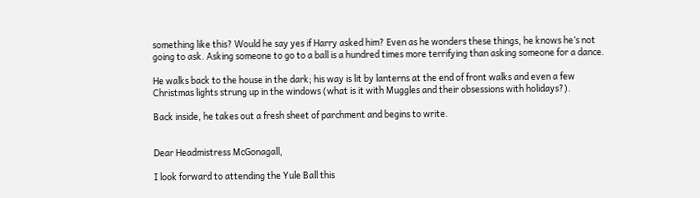something like this? Would he say yes if Harry asked him? Even as he wonders these things, he knows he’s not going to ask. Asking someone to go to a ball is a hundred times more terrifying than asking someone for a dance.

He walks back to the house in the dark; his way is lit by lanterns at the end of front walks and even a few Christmas lights strung up in the windows (what is it with Muggles and their obsessions with holidays?).

Back inside, he takes out a fresh sheet of parchment and begins to write.


Dear Headmistress McGonagall,

I look forward to attending the Yule Ball this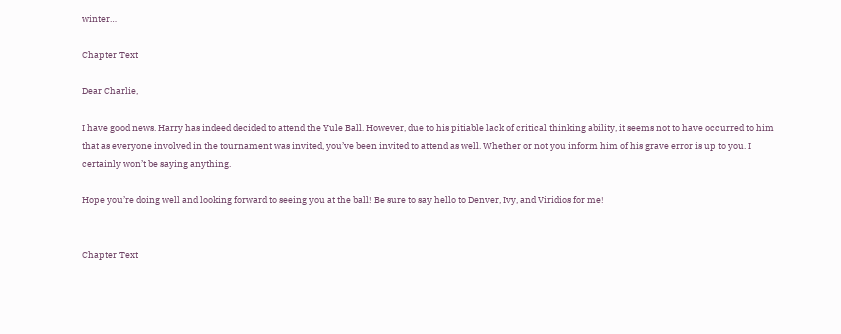winter…

Chapter Text

Dear Charlie,

I have good news. Harry has indeed decided to attend the Yule Ball. However, due to his pitiable lack of critical thinking ability, it seems not to have occurred to him that as everyone involved in the tournament was invited, you’ve been invited to attend as well. Whether or not you inform him of his grave error is up to you. I certainly won’t be saying anything.

Hope you’re doing well and looking forward to seeing you at the ball! Be sure to say hello to Denver, Ivy, and Viridios for me!


Chapter Text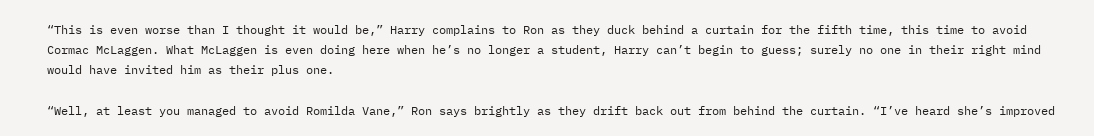“This is even worse than I thought it would be,” Harry complains to Ron as they duck behind a curtain for the fifth time, this time to avoid Cormac McLaggen. What McLaggen is even doing here when he’s no longer a student, Harry can’t begin to guess; surely no one in their right mind would have invited him as their plus one.

“Well, at least you managed to avoid Romilda Vane,” Ron says brightly as they drift back out from behind the curtain. “I’ve heard she’s improved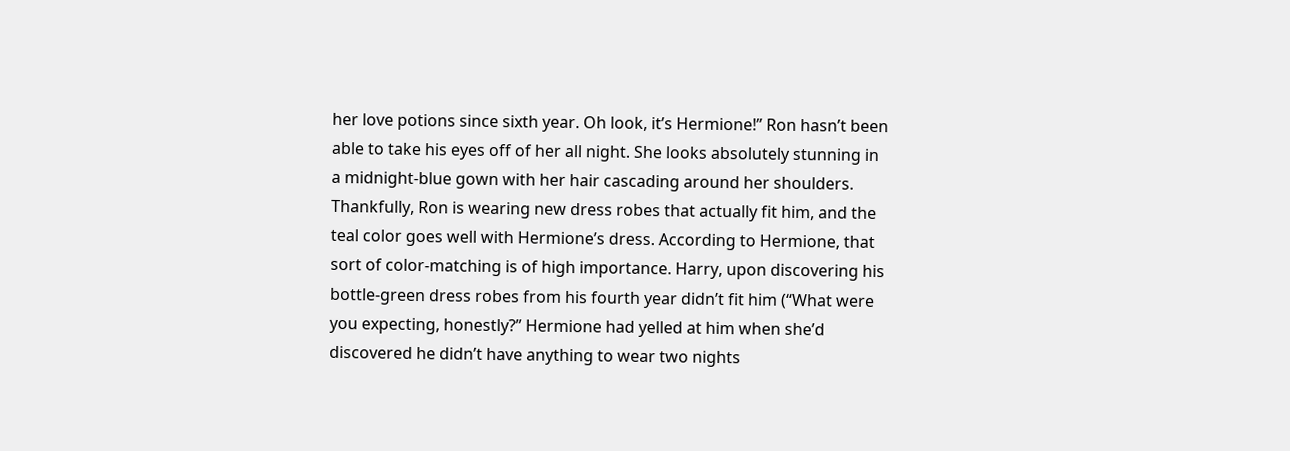her love potions since sixth year. Oh look, it’s Hermione!” Ron hasn’t been able to take his eyes off of her all night. She looks absolutely stunning in a midnight-blue gown with her hair cascading around her shoulders. Thankfully, Ron is wearing new dress robes that actually fit him, and the teal color goes well with Hermione’s dress. According to Hermione, that sort of color-matching is of high importance. Harry, upon discovering his bottle-green dress robes from his fourth year didn’t fit him (“What were you expecting, honestly?” Hermione had yelled at him when she’d discovered he didn’t have anything to wear two nights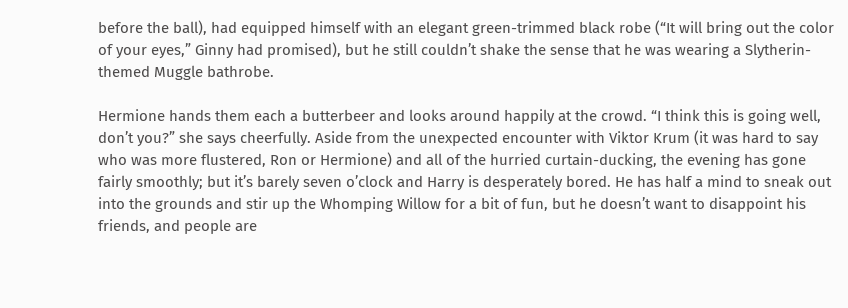before the ball), had equipped himself with an elegant green-trimmed black robe (“It will bring out the color of your eyes,” Ginny had promised), but he still couldn’t shake the sense that he was wearing a Slytherin-themed Muggle bathrobe.

Hermione hands them each a butterbeer and looks around happily at the crowd. “I think this is going well, don’t you?” she says cheerfully. Aside from the unexpected encounter with Viktor Krum (it was hard to say who was more flustered, Ron or Hermione) and all of the hurried curtain-ducking, the evening has gone fairly smoothly; but it’s barely seven o’clock and Harry is desperately bored. He has half a mind to sneak out into the grounds and stir up the Whomping Willow for a bit of fun, but he doesn’t want to disappoint his friends, and people are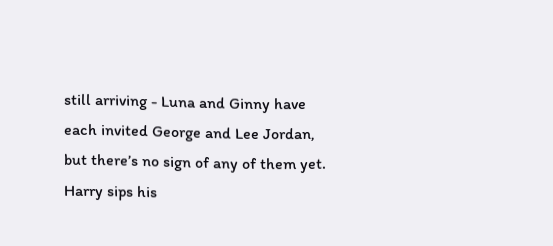still arriving - Luna and Ginny have each invited George and Lee Jordan, but there’s no sign of any of them yet. Harry sips his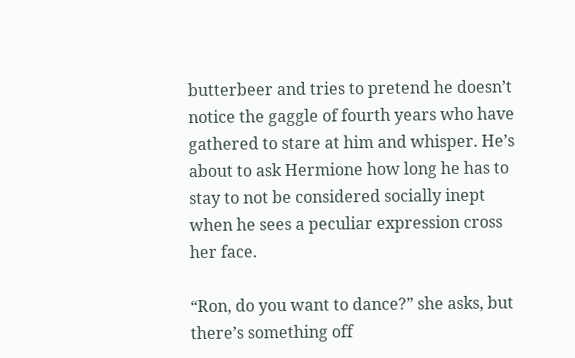butterbeer and tries to pretend he doesn’t notice the gaggle of fourth years who have gathered to stare at him and whisper. He’s about to ask Hermione how long he has to stay to not be considered socially inept when he sees a peculiar expression cross her face.

“Ron, do you want to dance?” she asks, but there’s something off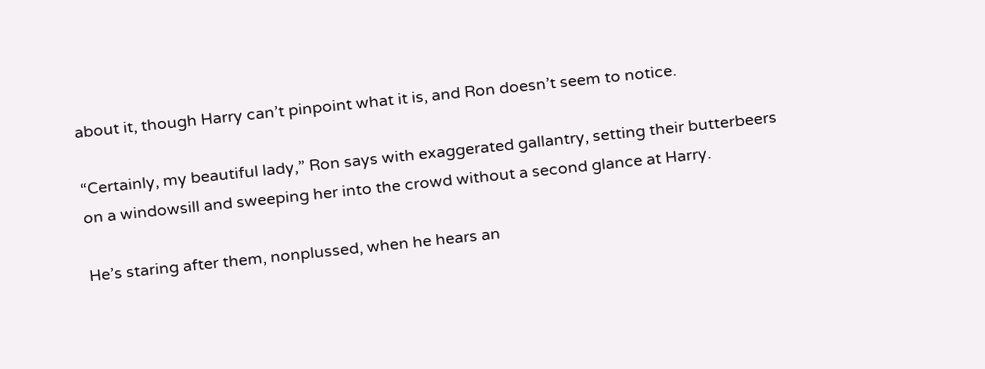about it, though Harry can’t pinpoint what it is, and Ron doesn’t seem to notice.

“Certainly, my beautiful lady,” Ron says with exaggerated gallantry, setting their butterbeers on a windowsill and sweeping her into the crowd without a second glance at Harry.

He’s staring after them, nonplussed, when he hears an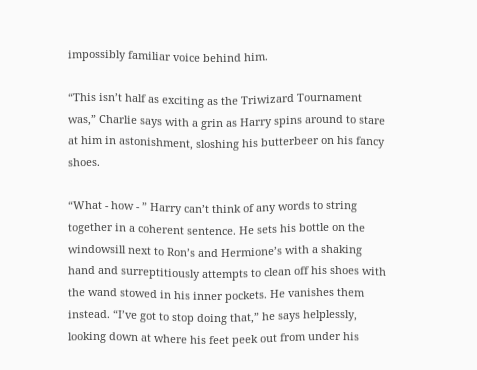impossibly familiar voice behind him.

“This isn’t half as exciting as the Triwizard Tournament was,” Charlie says with a grin as Harry spins around to stare at him in astonishment, sloshing his butterbeer on his fancy shoes.

“What - how - ” Harry can’t think of any words to string together in a coherent sentence. He sets his bottle on the windowsill next to Ron’s and Hermione’s with a shaking hand and surreptitiously attempts to clean off his shoes with the wand stowed in his inner pockets. He vanishes them instead. “I’ve got to stop doing that,” he says helplessly, looking down at where his feet peek out from under his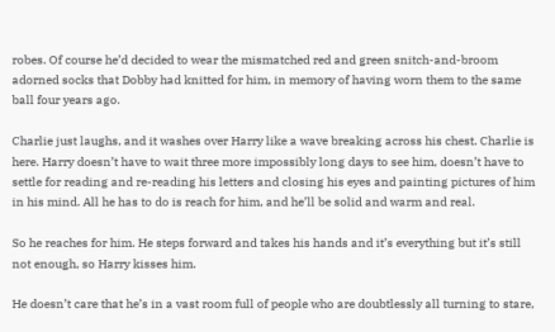robes. Of course he’d decided to wear the mismatched red and green snitch-and-broom adorned socks that Dobby had knitted for him, in memory of having worn them to the same ball four years ago.

Charlie just laughs, and it washes over Harry like a wave breaking across his chest. Charlie is here. Harry doesn’t have to wait three more impossibly long days to see him, doesn’t have to settle for reading and re-reading his letters and closing his eyes and painting pictures of him in his mind. All he has to do is reach for him, and he’ll be solid and warm and real.

So he reaches for him. He steps forward and takes his hands and it’s everything but it’s still not enough, so Harry kisses him.

He doesn’t care that he’s in a vast room full of people who are doubtlessly all turning to stare,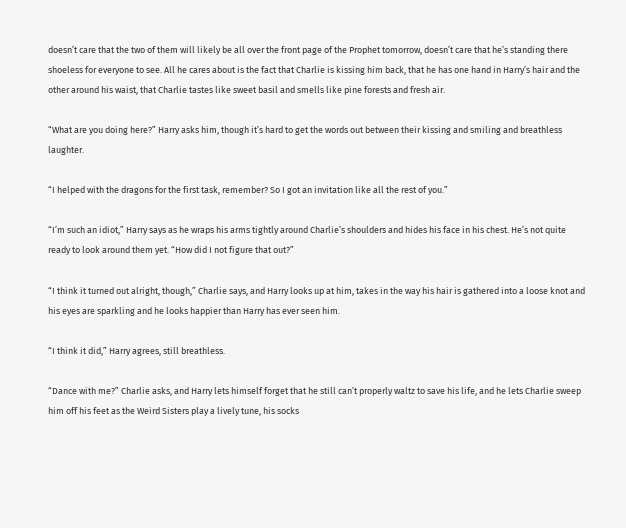doesn’t care that the two of them will likely be all over the front page of the Prophet tomorrow, doesn’t care that he’s standing there shoeless for everyone to see. All he cares about is the fact that Charlie is kissing him back, that he has one hand in Harry’s hair and the other around his waist, that Charlie tastes like sweet basil and smells like pine forests and fresh air.

“What are you doing here?” Harry asks him, though it’s hard to get the words out between their kissing and smiling and breathless laughter.

“I helped with the dragons for the first task, remember? So I got an invitation like all the rest of you.”

“I’m such an idiot,” Harry says as he wraps his arms tightly around Charlie’s shoulders and hides his face in his chest. He’s not quite ready to look around them yet. “How did I not figure that out?”

“I think it turned out alright, though,” Charlie says, and Harry looks up at him, takes in the way his hair is gathered into a loose knot and his eyes are sparkling and he looks happier than Harry has ever seen him.

“I think it did,” Harry agrees, still breathless.

“Dance with me?” Charlie asks, and Harry lets himself forget that he still can’t properly waltz to save his life, and he lets Charlie sweep him off his feet as the Weird Sisters play a lively tune, his socks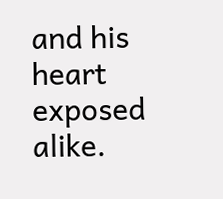and his heart exposed alike.